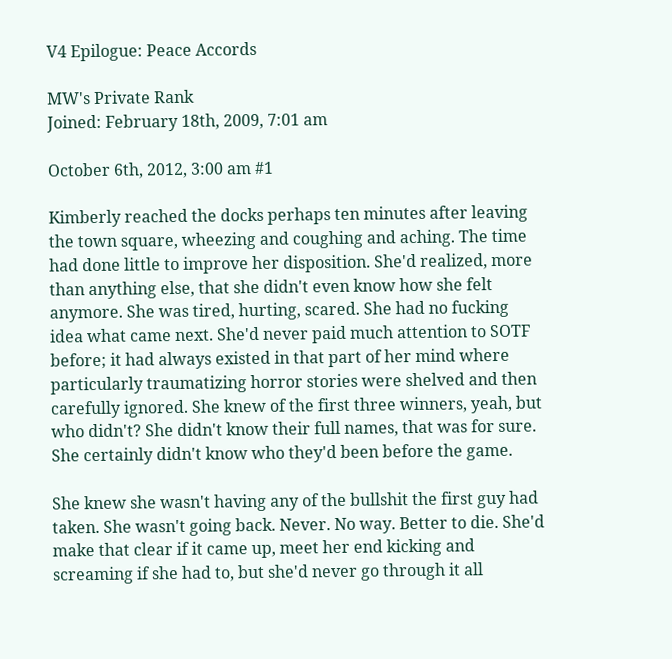V4 Epilogue: Peace Accords

MW's Private Rank
Joined: February 18th, 2009, 7:01 am

October 6th, 2012, 3:00 am #1

Kimberly reached the docks perhaps ten minutes after leaving the town square, wheezing and coughing and aching. The time had done little to improve her disposition. She'd realized, more than anything else, that she didn't even know how she felt anymore. She was tired, hurting, scared. She had no fucking idea what came next. She'd never paid much attention to SOTF before; it had always existed in that part of her mind where particularly traumatizing horror stories were shelved and then carefully ignored. She knew of the first three winners, yeah, but who didn't? She didn't know their full names, that was for sure. She certainly didn't know who they'd been before the game.

She knew she wasn't having any of the bullshit the first guy had taken. She wasn't going back. Never. No way. Better to die. She'd make that clear if it came up, meet her end kicking and screaming if she had to, but she'd never go through it all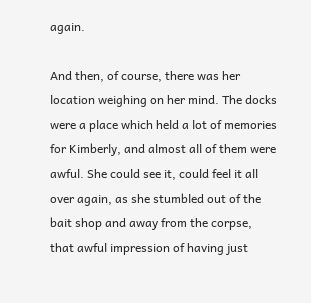again.

And then, of course, there was her location weighing on her mind. The docks were a place which held a lot of memories for Kimberly, and almost all of them were awful. She could see it, could feel it all over again, as she stumbled out of the bait shop and away from the corpse, that awful impression of having just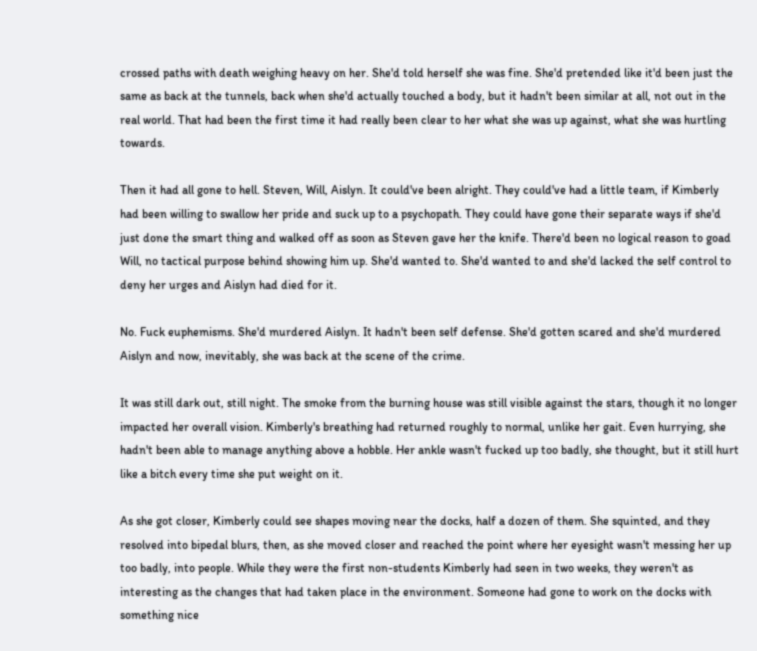crossed paths with death weighing heavy on her. She'd told herself she was fine. She'd pretended like it'd been just the same as back at the tunnels, back when she'd actually touched a body, but it hadn't been similar at all, not out in the real world. That had been the first time it had really been clear to her what she was up against, what she was hurtling towards.

Then it had all gone to hell. Steven, Will, Aislyn. It could've been alright. They could've had a little team, if Kimberly had been willing to swallow her pride and suck up to a psychopath. They could have gone their separate ways if she'd just done the smart thing and walked off as soon as Steven gave her the knife. There'd been no logical reason to goad Will, no tactical purpose behind showing him up. She'd wanted to. She'd wanted to and she'd lacked the self control to deny her urges and Aislyn had died for it.

No. Fuck euphemisms. She'd murdered Aislyn. It hadn't been self defense. She'd gotten scared and she'd murdered Aislyn and now, inevitably, she was back at the scene of the crime.

It was still dark out, still night. The smoke from the burning house was still visible against the stars, though it no longer impacted her overall vision. Kimberly's breathing had returned roughly to normal, unlike her gait. Even hurrying, she hadn't been able to manage anything above a hobble. Her ankle wasn't fucked up too badly, she thought, but it still hurt like a bitch every time she put weight on it.

As she got closer, Kimberly could see shapes moving near the docks, half a dozen of them. She squinted, and they resolved into bipedal blurs, then, as she moved closer and reached the point where her eyesight wasn't messing her up too badly, into people. While they were the first non-students Kimberly had seen in two weeks, they weren't as interesting as the changes that had taken place in the environment. Someone had gone to work on the docks with something nice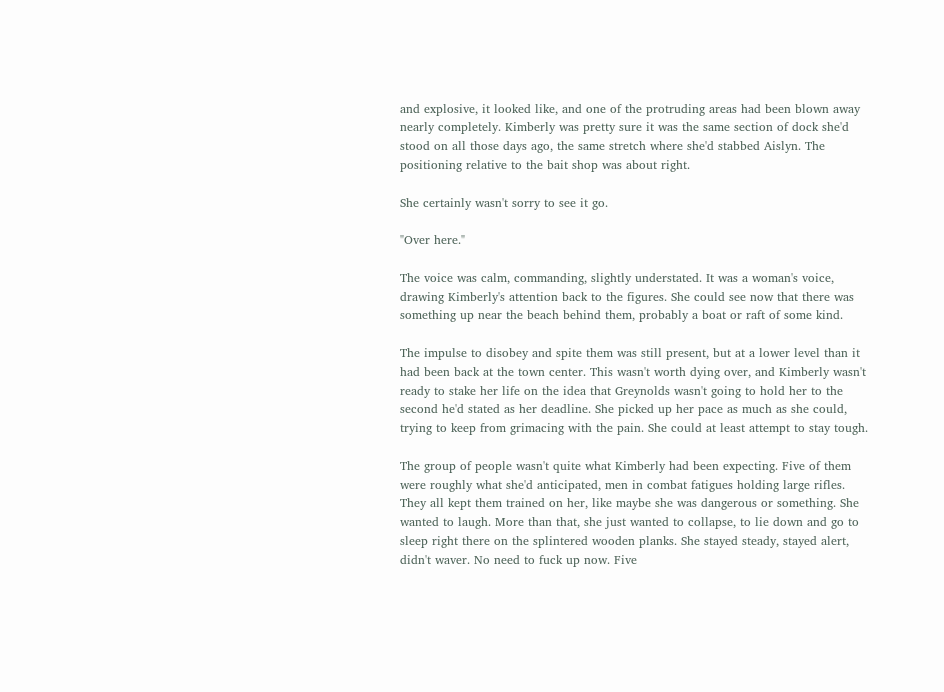and explosive, it looked like, and one of the protruding areas had been blown away nearly completely. Kimberly was pretty sure it was the same section of dock she'd stood on all those days ago, the same stretch where she'd stabbed Aislyn. The positioning relative to the bait shop was about right.

She certainly wasn't sorry to see it go.

"Over here."

The voice was calm, commanding, slightly understated. It was a woman's voice, drawing Kimberly's attention back to the figures. She could see now that there was something up near the beach behind them, probably a boat or raft of some kind.

The impulse to disobey and spite them was still present, but at a lower level than it had been back at the town center. This wasn't worth dying over, and Kimberly wasn't ready to stake her life on the idea that Greynolds wasn't going to hold her to the second he'd stated as her deadline. She picked up her pace as much as she could, trying to keep from grimacing with the pain. She could at least attempt to stay tough.

The group of people wasn't quite what Kimberly had been expecting. Five of them were roughly what she'd anticipated, men in combat fatigues holding large rifles. They all kept them trained on her, like maybe she was dangerous or something. She wanted to laugh. More than that, she just wanted to collapse, to lie down and go to sleep right there on the splintered wooden planks. She stayed steady, stayed alert, didn't waver. No need to fuck up now. Five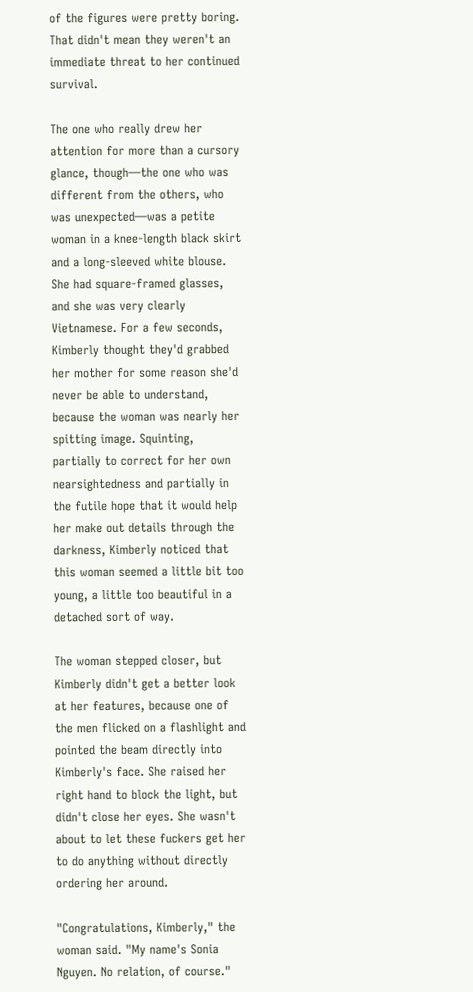of the figures were pretty boring. That didn't mean they weren't an immediate threat to her continued survival.

The one who really drew her attention for more than a cursory glance, though—the one who was different from the others, who was unexpected—was a petite woman in a knee-length black skirt and a long-sleeved white blouse. She had square-framed glasses, and she was very clearly Vietnamese. For a few seconds, Kimberly thought they'd grabbed her mother for some reason she'd never be able to understand, because the woman was nearly her spitting image. Squinting, partially to correct for her own nearsightedness and partially in the futile hope that it would help her make out details through the darkness, Kimberly noticed that this woman seemed a little bit too young, a little too beautiful in a detached sort of way.

The woman stepped closer, but Kimberly didn't get a better look at her features, because one of the men flicked on a flashlight and pointed the beam directly into Kimberly's face. She raised her right hand to block the light, but didn't close her eyes. She wasn't about to let these fuckers get her to do anything without directly ordering her around.

"Congratulations, Kimberly," the woman said. "My name's Sonia Nguyen. No relation, of course."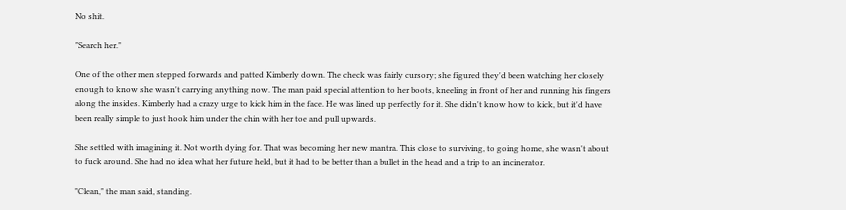No shit.

"Search her."

One of the other men stepped forwards and patted Kimberly down. The check was fairly cursory; she figured they'd been watching her closely enough to know she wasn't carrying anything now. The man paid special attention to her boots, kneeling in front of her and running his fingers along the insides. Kimberly had a crazy urge to kick him in the face. He was lined up perfectly for it. She didn't know how to kick, but it'd have been really simple to just hook him under the chin with her toe and pull upwards.

She settled with imagining it. Not worth dying for. That was becoming her new mantra. This close to surviving, to going home, she wasn't about to fuck around. She had no idea what her future held, but it had to be better than a bullet in the head and a trip to an incinerator.

"Clean," the man said, standing.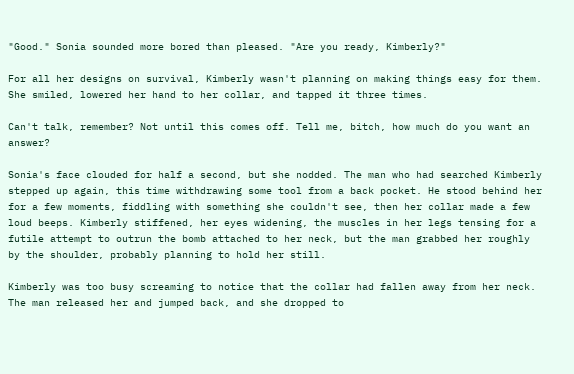"Good." Sonia sounded more bored than pleased. "Are you ready, Kimberly?"

For all her designs on survival, Kimberly wasn't planning on making things easy for them. She smiled, lowered her hand to her collar, and tapped it three times.

Can't talk, remember? Not until this comes off. Tell me, bitch, how much do you want an answer?

Sonia's face clouded for half a second, but she nodded. The man who had searched Kimberly stepped up again, this time withdrawing some tool from a back pocket. He stood behind her for a few moments, fiddling with something she couldn't see, then her collar made a few loud beeps. Kimberly stiffened, her eyes widening, the muscles in her legs tensing for a futile attempt to outrun the bomb attached to her neck, but the man grabbed her roughly by the shoulder, probably planning to hold her still.

Kimberly was too busy screaming to notice that the collar had fallen away from her neck. The man released her and jumped back, and she dropped to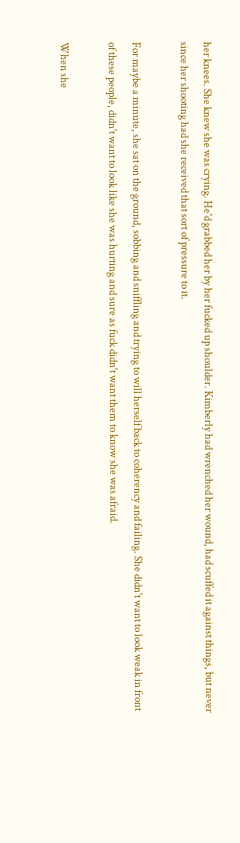her knees. She knew she was crying. He'd grabbed her by her fucked up shoulder. Kimberly had wrenched her wound, had scuffed it against things, but never since her shooting had she received that sort of pressure to it.

For maybe a minute, she sat on the ground, sobbing and sniffling and trying to will herself back to coherency and failing. She didn't want to look weak in front of these people, didn't want to look like she was hurting and sure as fuck didn't want them to know she was afraid.

When she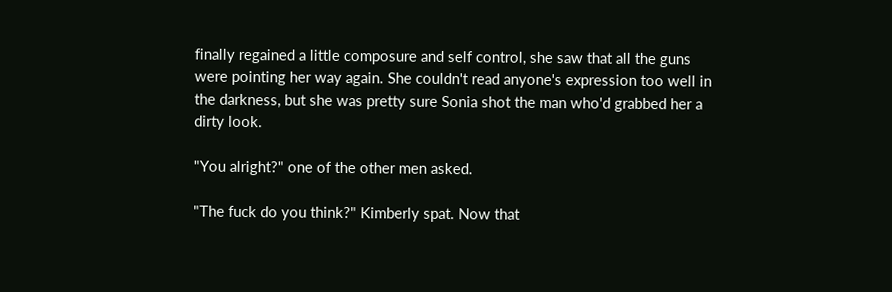finally regained a little composure and self control, she saw that all the guns were pointing her way again. She couldn't read anyone's expression too well in the darkness, but she was pretty sure Sonia shot the man who'd grabbed her a dirty look.

"You alright?" one of the other men asked.

"The fuck do you think?" Kimberly spat. Now that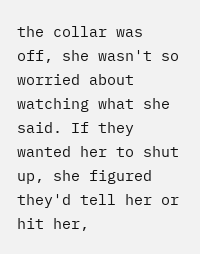the collar was off, she wasn't so worried about watching what she said. If they wanted her to shut up, she figured they'd tell her or hit her,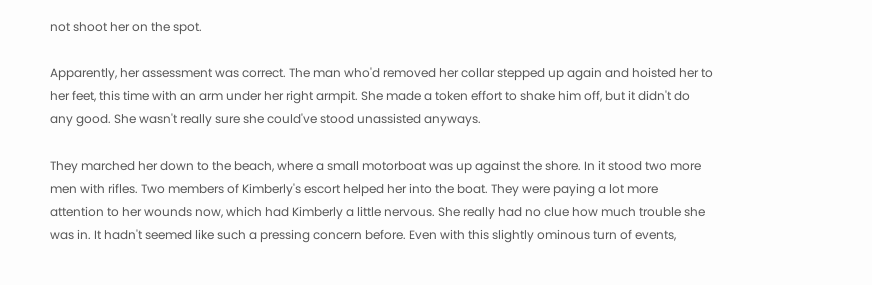not shoot her on the spot.

Apparently, her assessment was correct. The man who'd removed her collar stepped up again and hoisted her to her feet, this time with an arm under her right armpit. She made a token effort to shake him off, but it didn't do any good. She wasn't really sure she could've stood unassisted anyways.

They marched her down to the beach, where a small motorboat was up against the shore. In it stood two more men with rifles. Two members of Kimberly's escort helped her into the boat. They were paying a lot more attention to her wounds now, which had Kimberly a little nervous. She really had no clue how much trouble she was in. It hadn't seemed like such a pressing concern before. Even with this slightly ominous turn of events,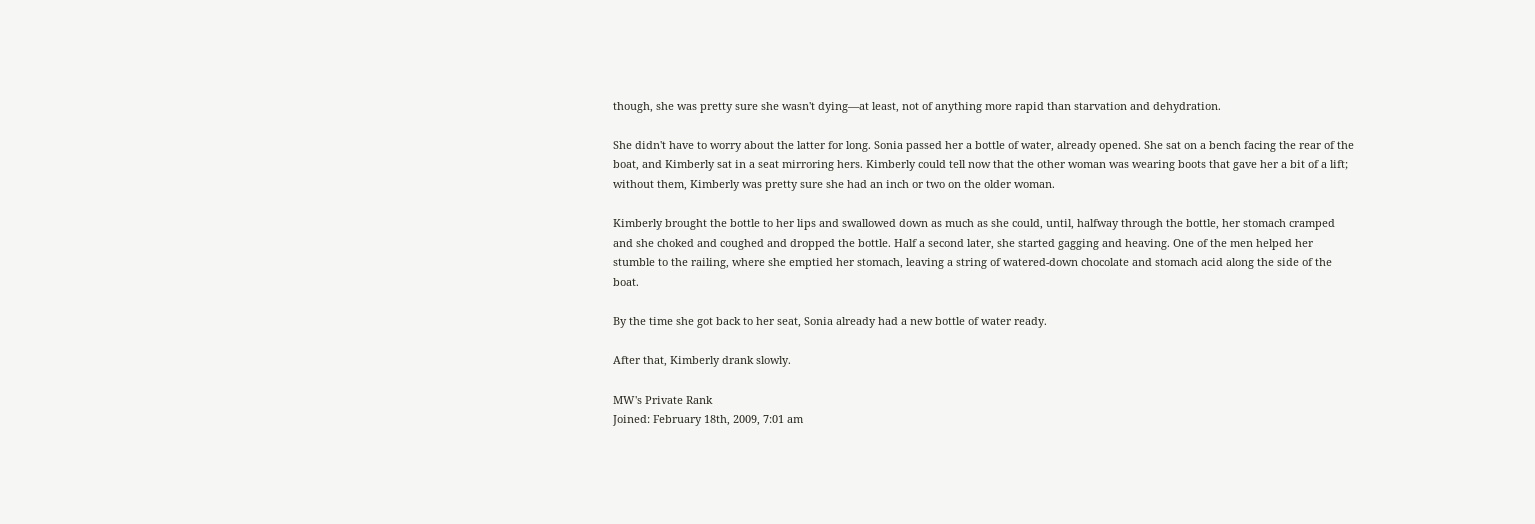though, she was pretty sure she wasn't dying—at least, not of anything more rapid than starvation and dehydration.

She didn't have to worry about the latter for long. Sonia passed her a bottle of water, already opened. She sat on a bench facing the rear of the boat, and Kimberly sat in a seat mirroring hers. Kimberly could tell now that the other woman was wearing boots that gave her a bit of a lift; without them, Kimberly was pretty sure she had an inch or two on the older woman.

Kimberly brought the bottle to her lips and swallowed down as much as she could, until, halfway through the bottle, her stomach cramped and she choked and coughed and dropped the bottle. Half a second later, she started gagging and heaving. One of the men helped her stumble to the railing, where she emptied her stomach, leaving a string of watered-down chocolate and stomach acid along the side of the boat.

By the time she got back to her seat, Sonia already had a new bottle of water ready.

After that, Kimberly drank slowly.

MW's Private Rank
Joined: February 18th, 2009, 7:01 am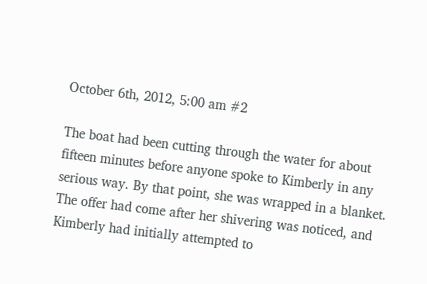October 6th, 2012, 5:00 am #2

The boat had been cutting through the water for about fifteen minutes before anyone spoke to Kimberly in any serious way. By that point, she was wrapped in a blanket. The offer had come after her shivering was noticed, and Kimberly had initially attempted to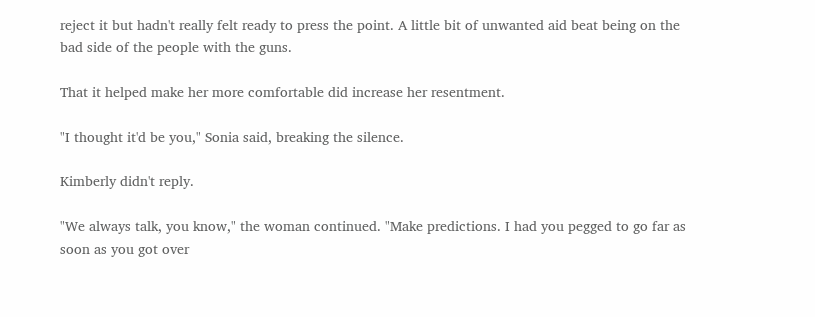reject it but hadn't really felt ready to press the point. A little bit of unwanted aid beat being on the bad side of the people with the guns.

That it helped make her more comfortable did increase her resentment.

"I thought it'd be you," Sonia said, breaking the silence.

Kimberly didn't reply.

"We always talk, you know," the woman continued. "Make predictions. I had you pegged to go far as soon as you got over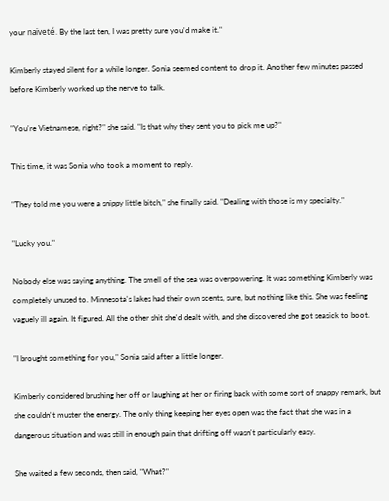your naïveté. By the last ten, I was pretty sure you'd make it."

Kimberly stayed silent for a while longer. Sonia seemed content to drop it. Another few minutes passed before Kimberly worked up the nerve to talk.

"You're Vietnamese, right?" she said. "Is that why they sent you to pick me up?"

This time, it was Sonia who took a moment to reply.

"They told me you were a snippy little bitch," she finally said. "Dealing with those is my specialty."

"Lucky you."

Nobody else was saying anything. The smell of the sea was overpowering. It was something Kimberly was completely unused to. Minnesota's lakes had their own scents, sure, but nothing like this. She was feeling vaguely ill again. It figured. All the other shit she'd dealt with, and she discovered she got seasick to boot.

"I brought something for you," Sonia said after a little longer.

Kimberly considered brushing her off or laughing at her or firing back with some sort of snappy remark, but she couldn't muster the energy. The only thing keeping her eyes open was the fact that she was in a dangerous situation and was still in enough pain that drifting off wasn't particularly easy.

She waited a few seconds, then said, "What?"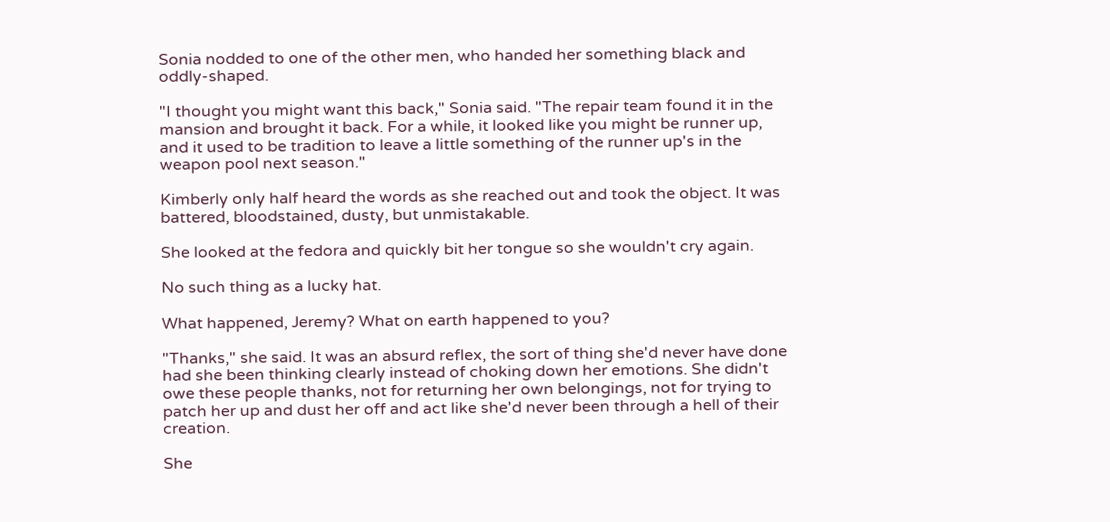Sonia nodded to one of the other men, who handed her something black and oddly-shaped.

"I thought you might want this back," Sonia said. "The repair team found it in the mansion and brought it back. For a while, it looked like you might be runner up, and it used to be tradition to leave a little something of the runner up's in the weapon pool next season."

Kimberly only half heard the words as she reached out and took the object. It was battered, bloodstained, dusty, but unmistakable.

She looked at the fedora and quickly bit her tongue so she wouldn't cry again.

No such thing as a lucky hat.

What happened, Jeremy? What on earth happened to you?

"Thanks," she said. It was an absurd reflex, the sort of thing she'd never have done had she been thinking clearly instead of choking down her emotions. She didn't owe these people thanks, not for returning her own belongings, not for trying to patch her up and dust her off and act like she'd never been through a hell of their creation.

She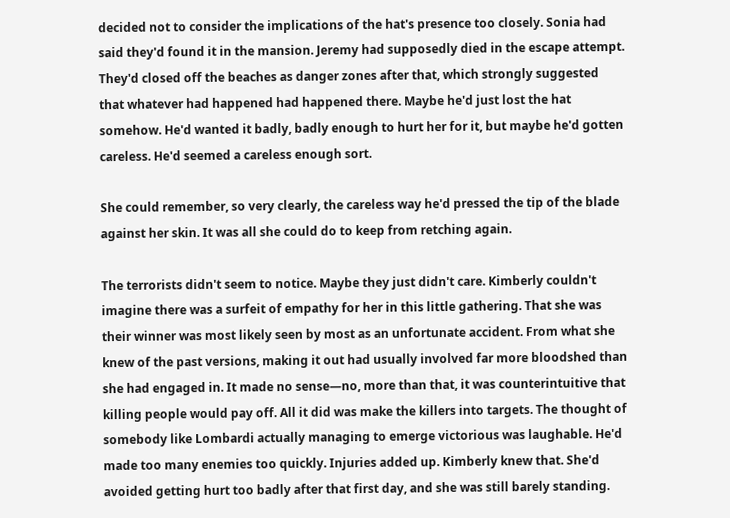decided not to consider the implications of the hat's presence too closely. Sonia had said they'd found it in the mansion. Jeremy had supposedly died in the escape attempt. They'd closed off the beaches as danger zones after that, which strongly suggested that whatever had happened had happened there. Maybe he'd just lost the hat somehow. He'd wanted it badly, badly enough to hurt her for it, but maybe he'd gotten careless. He'd seemed a careless enough sort.

She could remember, so very clearly, the careless way he'd pressed the tip of the blade against her skin. It was all she could do to keep from retching again.

The terrorists didn't seem to notice. Maybe they just didn't care. Kimberly couldn't imagine there was a surfeit of empathy for her in this little gathering. That she was their winner was most likely seen by most as an unfortunate accident. From what she knew of the past versions, making it out had usually involved far more bloodshed than she had engaged in. It made no sense—no, more than that, it was counterintuitive that killing people would pay off. All it did was make the killers into targets. The thought of somebody like Lombardi actually managing to emerge victorious was laughable. He'd made too many enemies too quickly. Injuries added up. Kimberly knew that. She'd avoided getting hurt too badly after that first day, and she was still barely standing.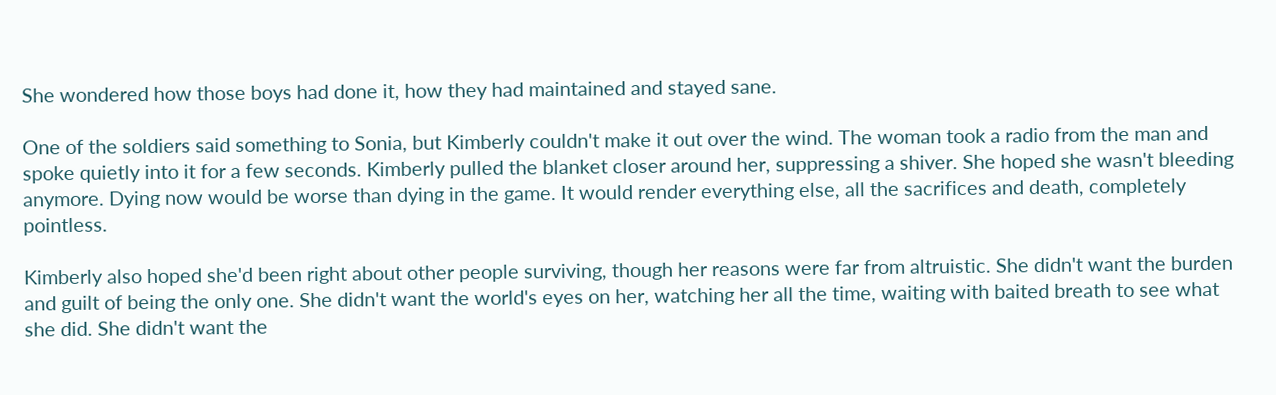She wondered how those boys had done it, how they had maintained and stayed sane.

One of the soldiers said something to Sonia, but Kimberly couldn't make it out over the wind. The woman took a radio from the man and spoke quietly into it for a few seconds. Kimberly pulled the blanket closer around her, suppressing a shiver. She hoped she wasn't bleeding anymore. Dying now would be worse than dying in the game. It would render everything else, all the sacrifices and death, completely pointless.

Kimberly also hoped she'd been right about other people surviving, though her reasons were far from altruistic. She didn't want the burden and guilt of being the only one. She didn't want the world's eyes on her, watching her all the time, waiting with baited breath to see what she did. She didn't want the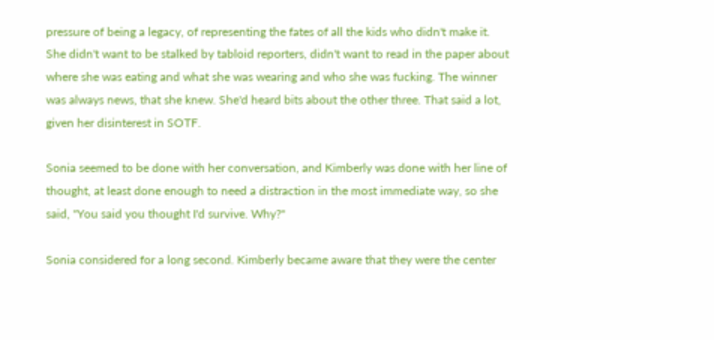pressure of being a legacy, of representing the fates of all the kids who didn't make it. She didn't want to be stalked by tabloid reporters, didn't want to read in the paper about where she was eating and what she was wearing and who she was fucking. The winner was always news, that she knew. She'd heard bits about the other three. That said a lot, given her disinterest in SOTF.

Sonia seemed to be done with her conversation, and Kimberly was done with her line of thought, at least done enough to need a distraction in the most immediate way, so she said, "You said you thought I'd survive. Why?"

Sonia considered for a long second. Kimberly became aware that they were the center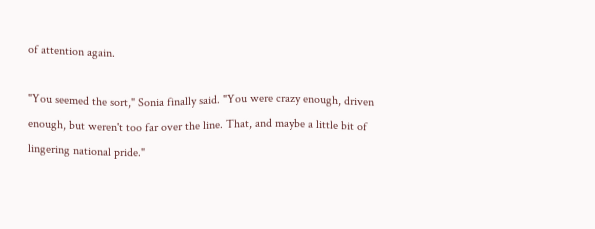of attention again.

"You seemed the sort," Sonia finally said. "You were crazy enough, driven enough, but weren't too far over the line. That, and maybe a little bit of lingering national pride."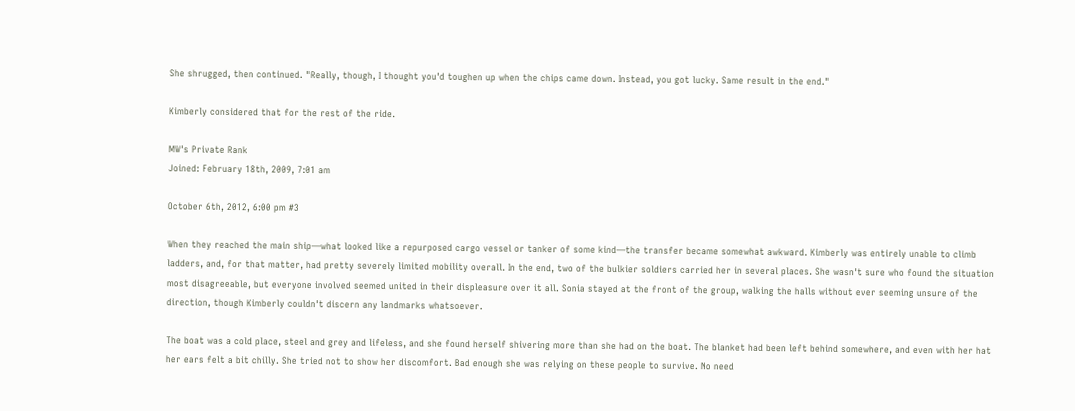She shrugged, then continued. "Really, though, I thought you'd toughen up when the chips came down. Instead, you got lucky. Same result in the end."

Kimberly considered that for the rest of the ride.

MW's Private Rank
Joined: February 18th, 2009, 7:01 am

October 6th, 2012, 6:00 pm #3

When they reached the main ship—what looked like a repurposed cargo vessel or tanker of some kind—the transfer became somewhat awkward. Kimberly was entirely unable to climb ladders, and, for that matter, had pretty severely limited mobility overall. In the end, two of the bulkier soldiers carried her in several places. She wasn't sure who found the situation most disagreeable, but everyone involved seemed united in their displeasure over it all. Sonia stayed at the front of the group, walking the halls without ever seeming unsure of the direction, though Kimberly couldn't discern any landmarks whatsoever.

The boat was a cold place, steel and grey and lifeless, and she found herself shivering more than she had on the boat. The blanket had been left behind somewhere, and even with her hat her ears felt a bit chilly. She tried not to show her discomfort. Bad enough she was relying on these people to survive. No need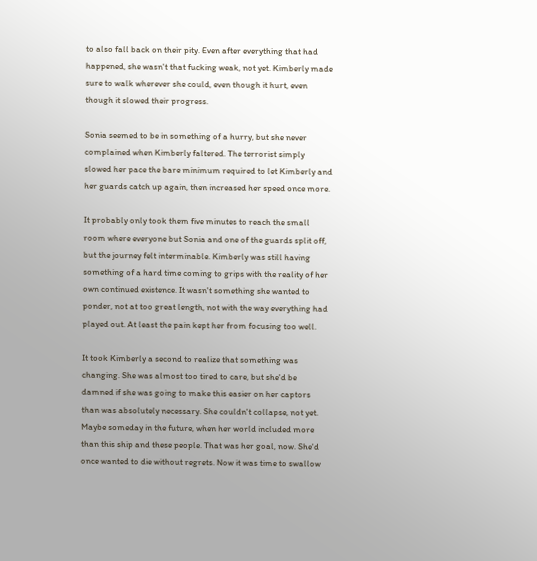to also fall back on their pity. Even after everything that had happened, she wasn't that fucking weak, not yet. Kimberly made sure to walk wherever she could, even though it hurt, even though it slowed their progress.

Sonia seemed to be in something of a hurry, but she never complained when Kimberly faltered. The terrorist simply slowed her pace the bare minimum required to let Kimberly and her guards catch up again, then increased her speed once more.

It probably only took them five minutes to reach the small room where everyone but Sonia and one of the guards split off, but the journey felt interminable. Kimberly was still having something of a hard time coming to grips with the reality of her own continued existence. It wasn't something she wanted to ponder, not at too great length, not with the way everything had played out. At least the pain kept her from focusing too well.

It took Kimberly a second to realize that something was changing. She was almost too tired to care, but she'd be damned if she was going to make this easier on her captors than was absolutely necessary. She couldn't collapse, not yet. Maybe someday in the future, when her world included more than this ship and these people. That was her goal, now. She'd once wanted to die without regrets. Now it was time to swallow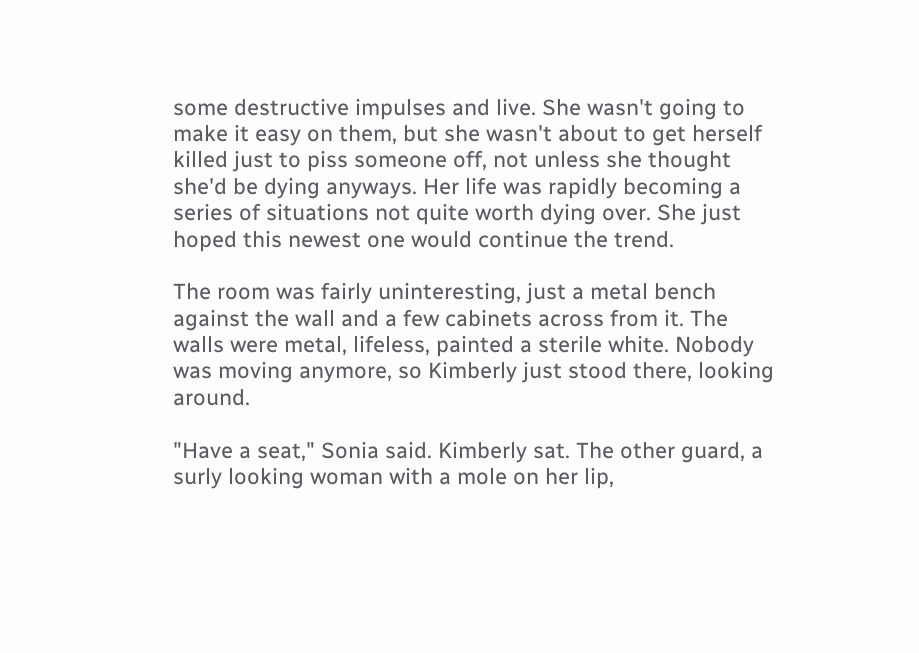some destructive impulses and live. She wasn't going to make it easy on them, but she wasn't about to get herself killed just to piss someone off, not unless she thought she'd be dying anyways. Her life was rapidly becoming a series of situations not quite worth dying over. She just hoped this newest one would continue the trend.

The room was fairly uninteresting, just a metal bench against the wall and a few cabinets across from it. The walls were metal, lifeless, painted a sterile white. Nobody was moving anymore, so Kimberly just stood there, looking around.

"Have a seat," Sonia said. Kimberly sat. The other guard, a surly looking woman with a mole on her lip,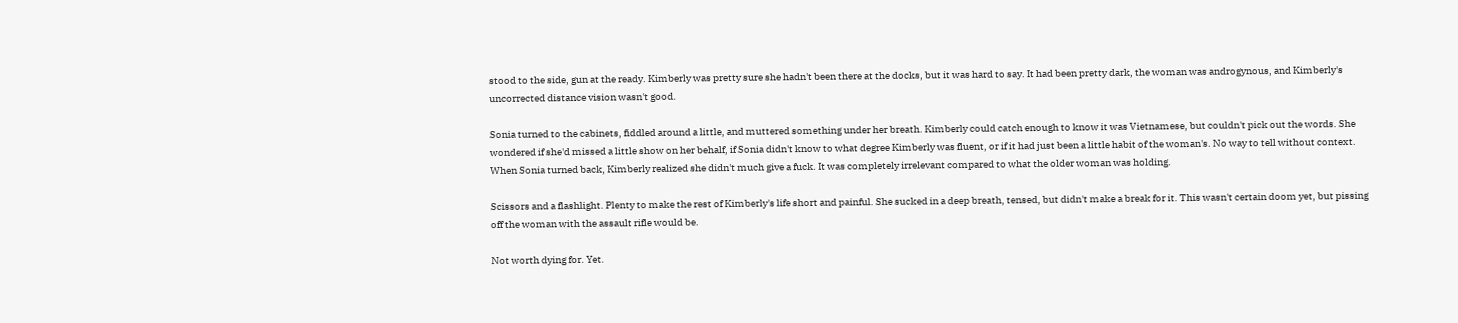stood to the side, gun at the ready. Kimberly was pretty sure she hadn't been there at the docks, but it was hard to say. It had been pretty dark, the woman was androgynous, and Kimberly's uncorrected distance vision wasn't good.

Sonia turned to the cabinets, fiddled around a little, and muttered something under her breath. Kimberly could catch enough to know it was Vietnamese, but couldn't pick out the words. She wondered if she'd missed a little show on her behalf, if Sonia didn't know to what degree Kimberly was fluent, or if it had just been a little habit of the woman's. No way to tell without context. When Sonia turned back, Kimberly realized she didn't much give a fuck. It was completely irrelevant compared to what the older woman was holding.

Scissors and a flashlight. Plenty to make the rest of Kimberly's life short and painful. She sucked in a deep breath, tensed, but didn't make a break for it. This wasn't certain doom yet, but pissing off the woman with the assault rifle would be.

Not worth dying for. Yet.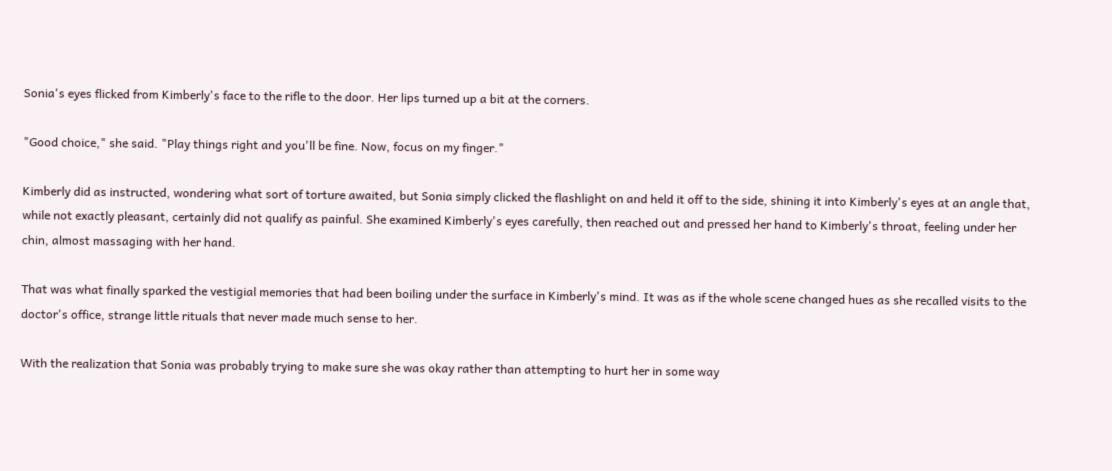Sonia's eyes flicked from Kimberly's face to the rifle to the door. Her lips turned up a bit at the corners.

"Good choice," she said. "Play things right and you'll be fine. Now, focus on my finger."

Kimberly did as instructed, wondering what sort of torture awaited, but Sonia simply clicked the flashlight on and held it off to the side, shining it into Kimberly's eyes at an angle that, while not exactly pleasant, certainly did not qualify as painful. She examined Kimberly's eyes carefully, then reached out and pressed her hand to Kimberly's throat, feeling under her chin, almost massaging with her hand.

That was what finally sparked the vestigial memories that had been boiling under the surface in Kimberly's mind. It was as if the whole scene changed hues as she recalled visits to the doctor's office, strange little rituals that never made much sense to her.

With the realization that Sonia was probably trying to make sure she was okay rather than attempting to hurt her in some way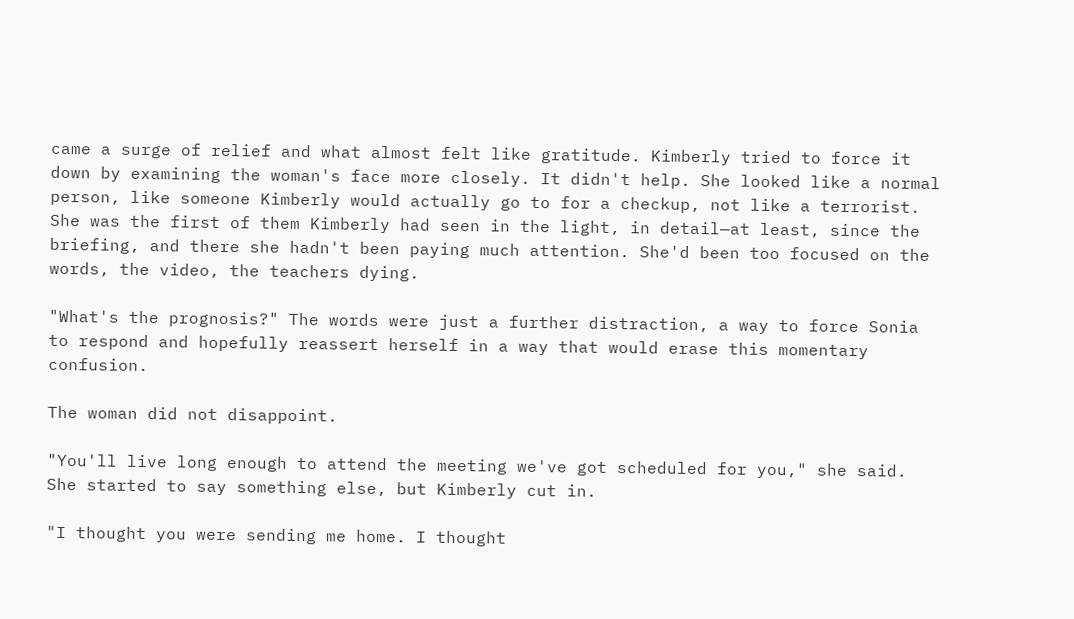came a surge of relief and what almost felt like gratitude. Kimberly tried to force it down by examining the woman's face more closely. It didn't help. She looked like a normal person, like someone Kimberly would actually go to for a checkup, not like a terrorist. She was the first of them Kimberly had seen in the light, in detail—at least, since the briefing, and there she hadn't been paying much attention. She'd been too focused on the words, the video, the teachers dying.

"What's the prognosis?" The words were just a further distraction, a way to force Sonia to respond and hopefully reassert herself in a way that would erase this momentary confusion.

The woman did not disappoint.

"You'll live long enough to attend the meeting we've got scheduled for you," she said. She started to say something else, but Kimberly cut in.

"I thought you were sending me home. I thought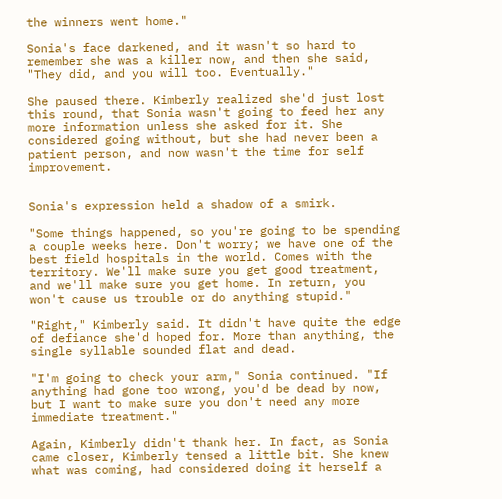the winners went home."

Sonia's face darkened, and it wasn't so hard to remember she was a killer now, and then she said, "They did, and you will too. Eventually."

She paused there. Kimberly realized she'd just lost this round, that Sonia wasn't going to feed her any more information unless she asked for it. She considered going without, but she had never been a patient person, and now wasn't the time for self improvement.


Sonia's expression held a shadow of a smirk.

"Some things happened, so you're going to be spending a couple weeks here. Don't worry; we have one of the best field hospitals in the world. Comes with the territory. We'll make sure you get good treatment, and we'll make sure you get home. In return, you won't cause us trouble or do anything stupid."

"Right," Kimberly said. It didn't have quite the edge of defiance she'd hoped for. More than anything, the single syllable sounded flat and dead.

"I'm going to check your arm," Sonia continued. "If anything had gone too wrong, you'd be dead by now, but I want to make sure you don't need any more immediate treatment."

Again, Kimberly didn't thank her. In fact, as Sonia came closer, Kimberly tensed a little bit. She knew what was coming, had considered doing it herself a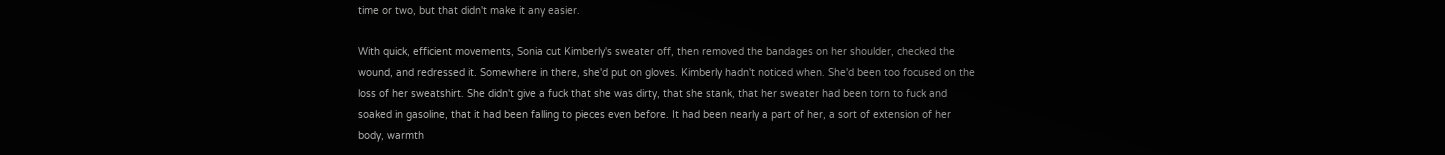time or two, but that didn't make it any easier.

With quick, efficient movements, Sonia cut Kimberly's sweater off, then removed the bandages on her shoulder, checked the wound, and redressed it. Somewhere in there, she'd put on gloves. Kimberly hadn't noticed when. She'd been too focused on the loss of her sweatshirt. She didn't give a fuck that she was dirty, that she stank, that her sweater had been torn to fuck and soaked in gasoline, that it had been falling to pieces even before. It had been nearly a part of her, a sort of extension of her body, warmth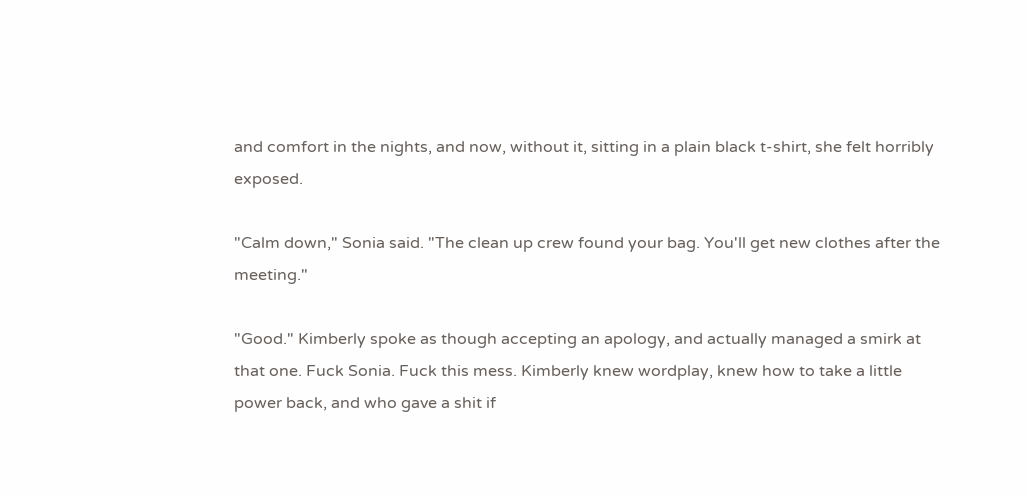and comfort in the nights, and now, without it, sitting in a plain black t-shirt, she felt horribly exposed.

"Calm down," Sonia said. "The clean up crew found your bag. You'll get new clothes after the meeting."

"Good." Kimberly spoke as though accepting an apology, and actually managed a smirk at that one. Fuck Sonia. Fuck this mess. Kimberly knew wordplay, knew how to take a little power back, and who gave a shit if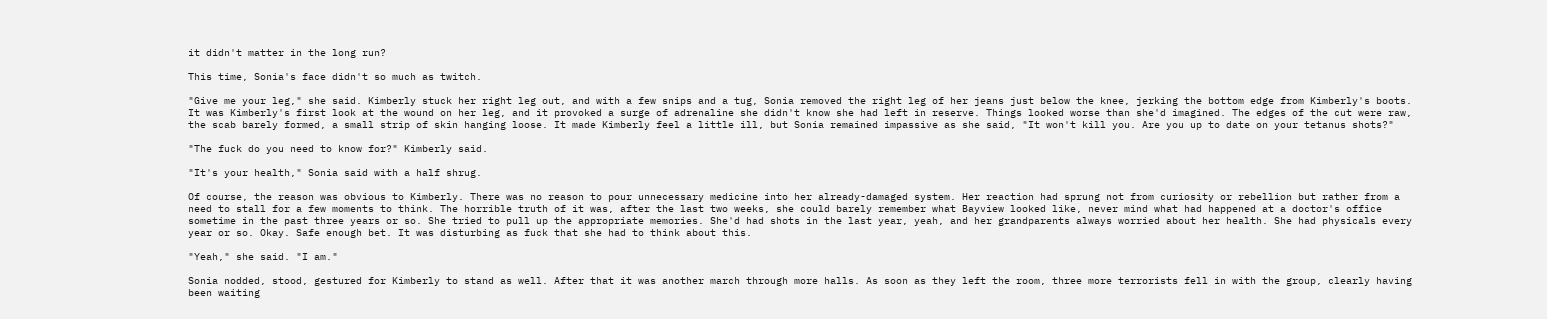it didn't matter in the long run?

This time, Sonia's face didn't so much as twitch.

"Give me your leg," she said. Kimberly stuck her right leg out, and with a few snips and a tug, Sonia removed the right leg of her jeans just below the knee, jerking the bottom edge from Kimberly's boots. It was Kimberly's first look at the wound on her leg, and it provoked a surge of adrenaline she didn't know she had left in reserve. Things looked worse than she'd imagined. The edges of the cut were raw, the scab barely formed, a small strip of skin hanging loose. It made Kimberly feel a little ill, but Sonia remained impassive as she said, "It won't kill you. Are you up to date on your tetanus shots?"

"The fuck do you need to know for?" Kimberly said.

"It's your health," Sonia said with a half shrug.

Of course, the reason was obvious to Kimberly. There was no reason to pour unnecessary medicine into her already-damaged system. Her reaction had sprung not from curiosity or rebellion but rather from a need to stall for a few moments to think. The horrible truth of it was, after the last two weeks, she could barely remember what Bayview looked like, never mind what had happened at a doctor's office sometime in the past three years or so. She tried to pull up the appropriate memories. She'd had shots in the last year, yeah, and her grandparents always worried about her health. She had physicals every year or so. Okay. Safe enough bet. It was disturbing as fuck that she had to think about this.

"Yeah," she said. "I am."

Sonia nodded, stood, gestured for Kimberly to stand as well. After that it was another march through more halls. As soon as they left the room, three more terrorists fell in with the group, clearly having been waiting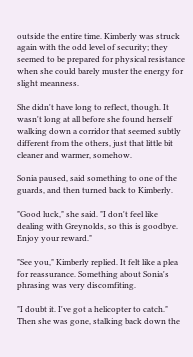outside the entire time. Kimberly was struck again with the odd level of security; they seemed to be prepared for physical resistance when she could barely muster the energy for slight meanness.

She didn't have long to reflect, though. It wasn't long at all before she found herself walking down a corridor that seemed subtly different from the others, just that little bit cleaner and warmer, somehow.

Sonia paused, said something to one of the guards, and then turned back to Kimberly.

"Good luck," she said. "I don't feel like dealing with Greynolds, so this is goodbye. Enjoy your reward."

"See you," Kimberly replied. It felt like a plea for reassurance. Something about Sonia's phrasing was very discomfiting.

"I doubt it. I've got a helicopter to catch." Then she was gone, stalking back down the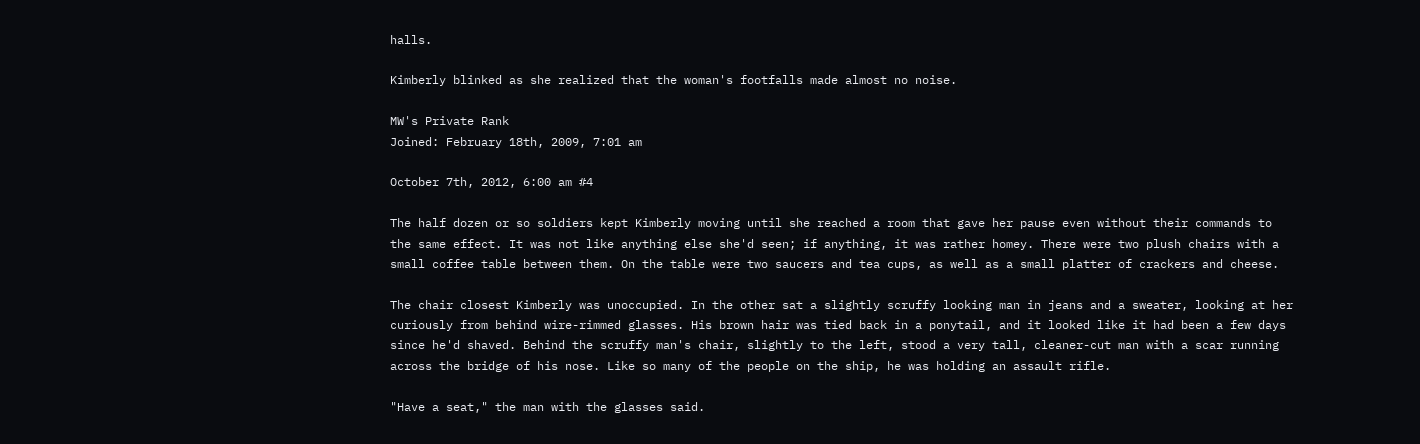halls.

Kimberly blinked as she realized that the woman's footfalls made almost no noise.

MW's Private Rank
Joined: February 18th, 2009, 7:01 am

October 7th, 2012, 6:00 am #4

The half dozen or so soldiers kept Kimberly moving until she reached a room that gave her pause even without their commands to the same effect. It was not like anything else she'd seen; if anything, it was rather homey. There were two plush chairs with a small coffee table between them. On the table were two saucers and tea cups, as well as a small platter of crackers and cheese.

The chair closest Kimberly was unoccupied. In the other sat a slightly scruffy looking man in jeans and a sweater, looking at her curiously from behind wire-rimmed glasses. His brown hair was tied back in a ponytail, and it looked like it had been a few days since he'd shaved. Behind the scruffy man's chair, slightly to the left, stood a very tall, cleaner-cut man with a scar running across the bridge of his nose. Like so many of the people on the ship, he was holding an assault rifle.

"Have a seat," the man with the glasses said.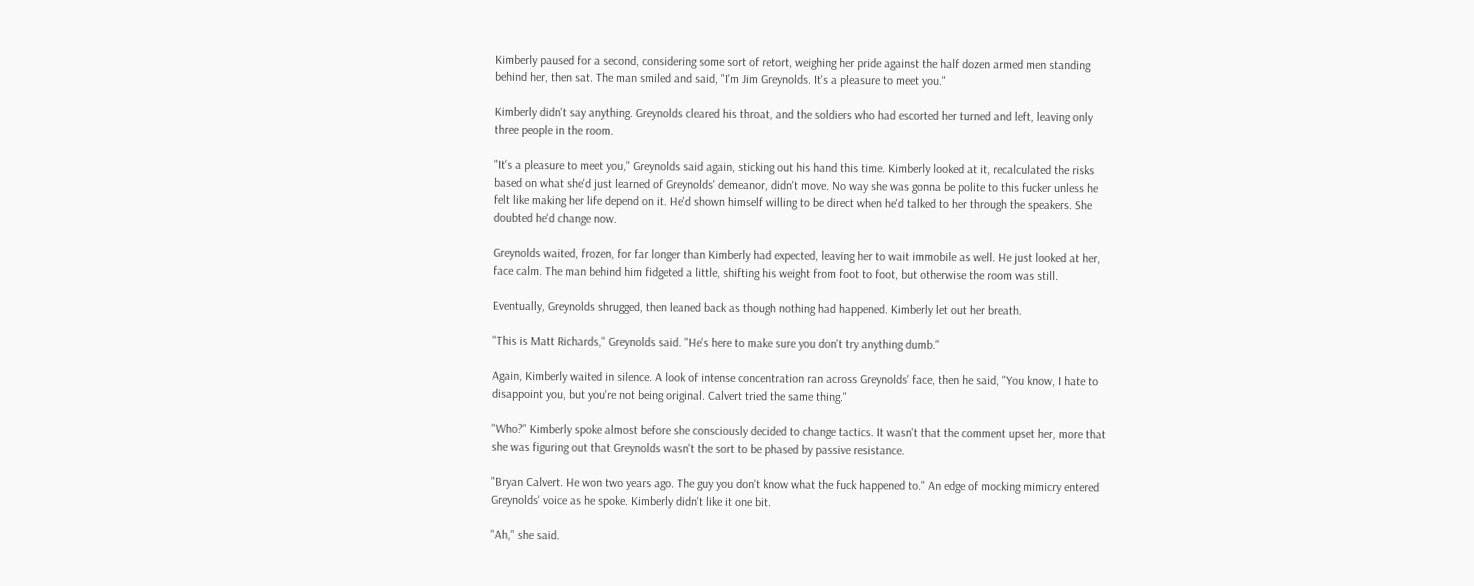Kimberly paused for a second, considering some sort of retort, weighing her pride against the half dozen armed men standing behind her, then sat. The man smiled and said, "I'm Jim Greynolds. It's a pleasure to meet you."

Kimberly didn't say anything. Greynolds cleared his throat, and the soldiers who had escorted her turned and left, leaving only three people in the room.

"It's a pleasure to meet you," Greynolds said again, sticking out his hand this time. Kimberly looked at it, recalculated the risks based on what she'd just learned of Greynolds' demeanor, didn't move. No way she was gonna be polite to this fucker unless he felt like making her life depend on it. He'd shown himself willing to be direct when he'd talked to her through the speakers. She doubted he'd change now.

Greynolds waited, frozen, for far longer than Kimberly had expected, leaving her to wait immobile as well. He just looked at her, face calm. The man behind him fidgeted a little, shifting his weight from foot to foot, but otherwise the room was still.

Eventually, Greynolds shrugged, then leaned back as though nothing had happened. Kimberly let out her breath.

"This is Matt Richards," Greynolds said. "He's here to make sure you don't try anything dumb."

Again, Kimberly waited in silence. A look of intense concentration ran across Greynolds' face, then he said, "You know, I hate to disappoint you, but you're not being original. Calvert tried the same thing."

"Who?" Kimberly spoke almost before she consciously decided to change tactics. It wasn't that the comment upset her, more that she was figuring out that Greynolds wasn't the sort to be phased by passive resistance.

"Bryan Calvert. He won two years ago. The guy you don't know what the fuck happened to." An edge of mocking mimicry entered Greynolds' voice as he spoke. Kimberly didn't like it one bit.

"Ah," she said.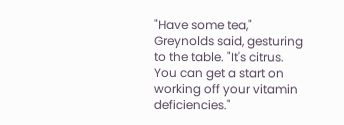"Have some tea," Greynolds said, gesturing to the table. "It's citrus. You can get a start on working off your vitamin deficiencies."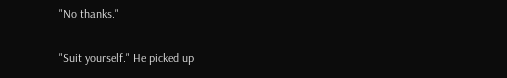"No thanks."

"Suit yourself." He picked up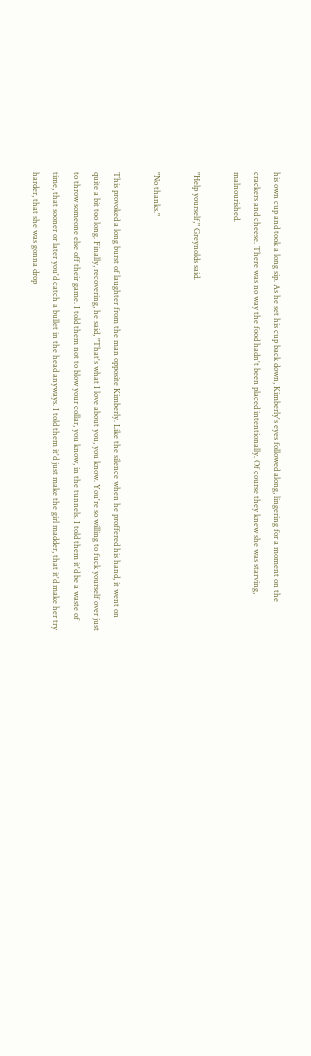his own cup and took a long sip. As he set his cup back down, Kimberly's eyes followed along, lingering for a moment on the crackers and cheese. There was no way the food hadn't been placed intentionally. Of course they knew she was starving, malnourished.

"Help yourself," Greynolds said.

"No thanks."

This provoked a long burst of laughter from the man opposite Kimberly. Like the silence when he proffered his hand, it went on quite a bit too long. Finally, recovering, he said, "That's what I love about you, you know. You're so willing to fuck yourself over just to throw someone else off their game. I told them not to blow your collar, you know, in the tunnels. I told them it'd be a waste of time, that sooner or later you'd catch a bullet in the head anyways. I told them it'd just make the girl madder, that it'd make her try harder, that she was gonna drop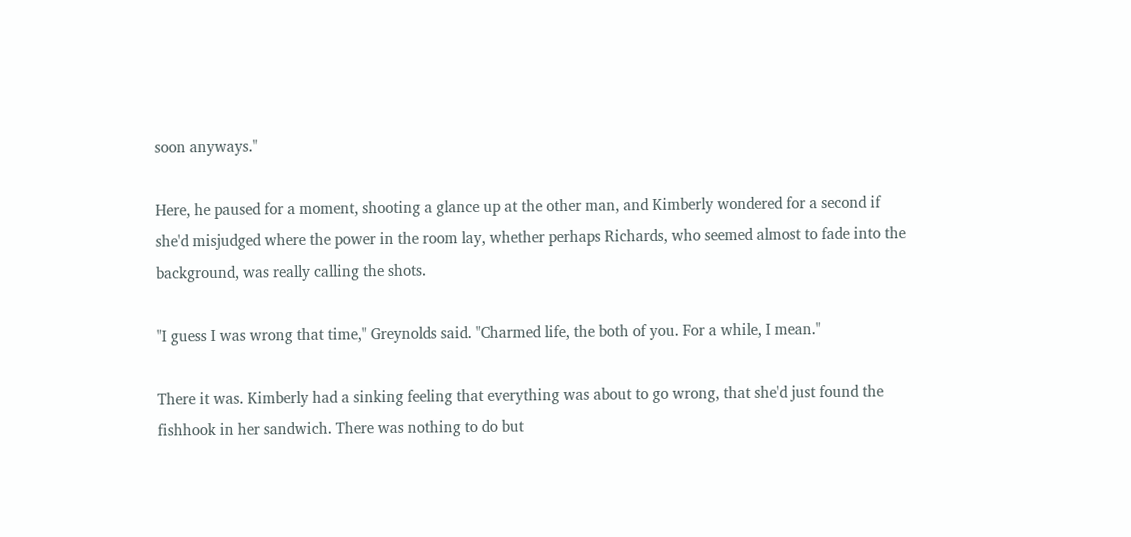soon anyways."

Here, he paused for a moment, shooting a glance up at the other man, and Kimberly wondered for a second if she'd misjudged where the power in the room lay, whether perhaps Richards, who seemed almost to fade into the background, was really calling the shots.

"I guess I was wrong that time," Greynolds said. "Charmed life, the both of you. For a while, I mean."

There it was. Kimberly had a sinking feeling that everything was about to go wrong, that she'd just found the fishhook in her sandwich. There was nothing to do but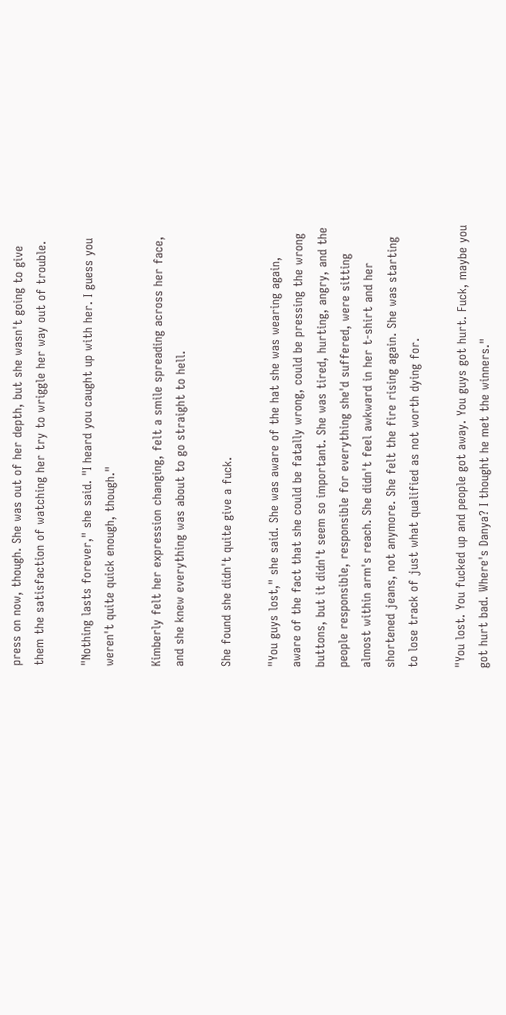press on now, though. She was out of her depth, but she wasn't going to give them the satisfaction of watching her try to wriggle her way out of trouble.

"Nothing lasts forever," she said. "I heard you caught up with her. I guess you weren't quite quick enough, though."

Kimberly felt her expression changing, felt a smile spreading across her face, and she knew everything was about to go straight to hell.

She found she didn't quite give a fuck.

"You guys lost," she said. She was aware of the hat she was wearing again, aware of the fact that she could be fatally wrong, could be pressing the wrong buttons, but it didn't seem so important. She was tired, hurting, angry, and the people responsible, responsible for everything she'd suffered, were sitting almost within arm's reach. She didn't feel awkward in her t-shirt and her shortened jeans, not anymore. She felt the fire rising again. She was starting to lose track of just what qualified as not worth dying for.

"You lost. You fucked up and people got away. You guys got hurt. Fuck, maybe you got hurt bad. Where's Danya? I thought he met the winners."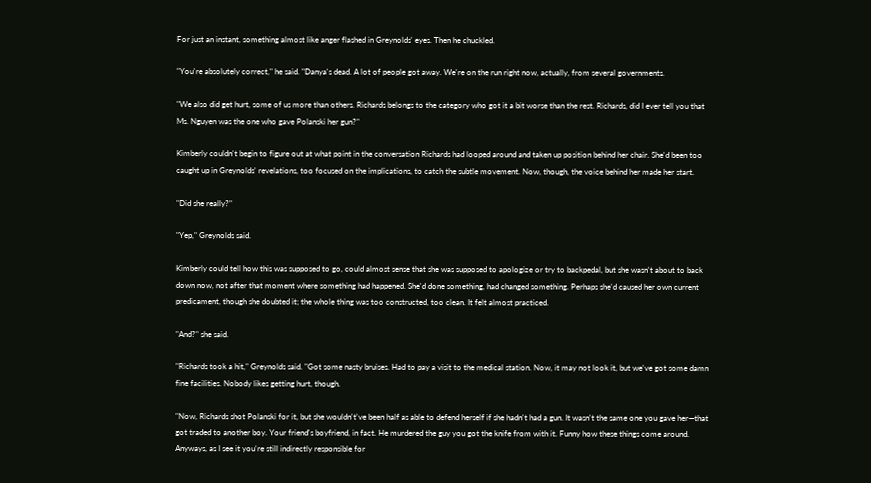For just an instant, something almost like anger flashed in Greynolds' eyes. Then he chuckled.

"You're absolutely correct," he said. "Danya's dead. A lot of people got away. We're on the run right now, actually, from several governments.

"We also did get hurt, some of us more than others. Richards belongs to the category who got it a bit worse than the rest. Richards, did I ever tell you that Ms. Nguyen was the one who gave Polanski her gun?"

Kimberly couldn't begin to figure out at what point in the conversation Richards had looped around and taken up position behind her chair. She'd been too caught up in Greynolds' revelations, too focused on the implications, to catch the subtle movement. Now, though, the voice behind her made her start.

"Did she really?"

"Yep," Greynolds said.

Kimberly could tell how this was supposed to go, could almost sense that she was supposed to apologize or try to backpedal, but she wasn't about to back down now, not after that moment where something had happened. She'd done something, had changed something. Perhaps she'd caused her own current predicament, though she doubted it; the whole thing was too constructed, too clean. It felt almost practiced.

"And?" she said.

"Richards took a hit," Greynolds said. "Got some nasty bruises. Had to pay a visit to the medical station. Now, it may not look it, but we've got some damn fine facilities. Nobody likes getting hurt, though.

"Now, Richards shot Polanski for it, but she wouldn't've been half as able to defend herself if she hadn't had a gun. It wasn't the same one you gave her—that got traded to another boy. Your friend's boyfriend, in fact. He murdered the guy you got the knife from with it. Funny how these things come around. Anyways, as I see it you're still indirectly responsible for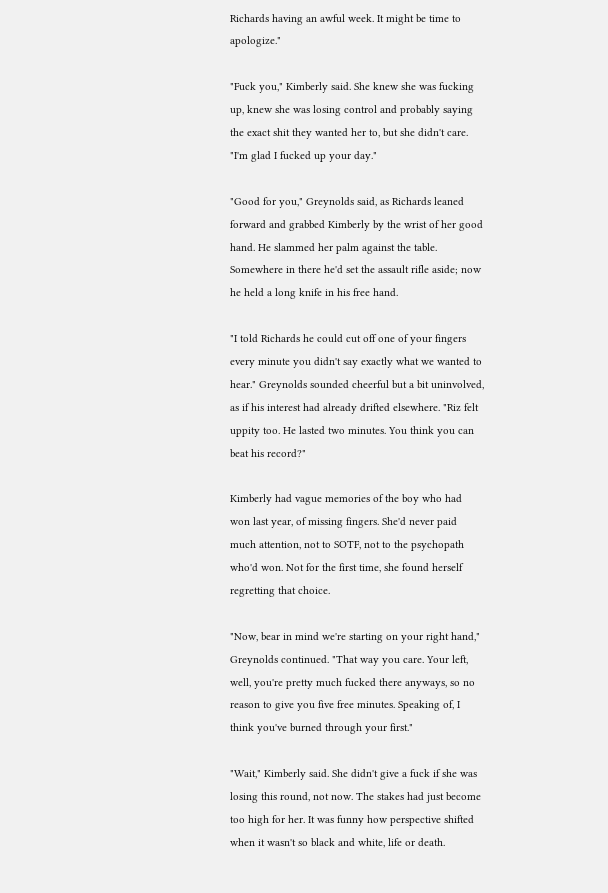Richards having an awful week. It might be time to apologize."

"Fuck you," Kimberly said. She knew she was fucking up, knew she was losing control and probably saying the exact shit they wanted her to, but she didn't care. "I'm glad I fucked up your day."

"Good for you," Greynolds said, as Richards leaned forward and grabbed Kimberly by the wrist of her good hand. He slammed her palm against the table. Somewhere in there he'd set the assault rifle aside; now he held a long knife in his free hand.

"I told Richards he could cut off one of your fingers every minute you didn't say exactly what we wanted to hear." Greynolds sounded cheerful but a bit uninvolved, as if his interest had already drifted elsewhere. "Riz felt uppity too. He lasted two minutes. You think you can beat his record?"

Kimberly had vague memories of the boy who had won last year, of missing fingers. She'd never paid much attention, not to SOTF, not to the psychopath who'd won. Not for the first time, she found herself regretting that choice.

"Now, bear in mind we're starting on your right hand," Greynolds continued. "That way you care. Your left, well, you're pretty much fucked there anyways, so no reason to give you five free minutes. Speaking of, I think you've burned through your first."

"Wait," Kimberly said. She didn't give a fuck if she was losing this round, not now. The stakes had just become too high for her. It was funny how perspective shifted when it wasn't so black and white, life or death.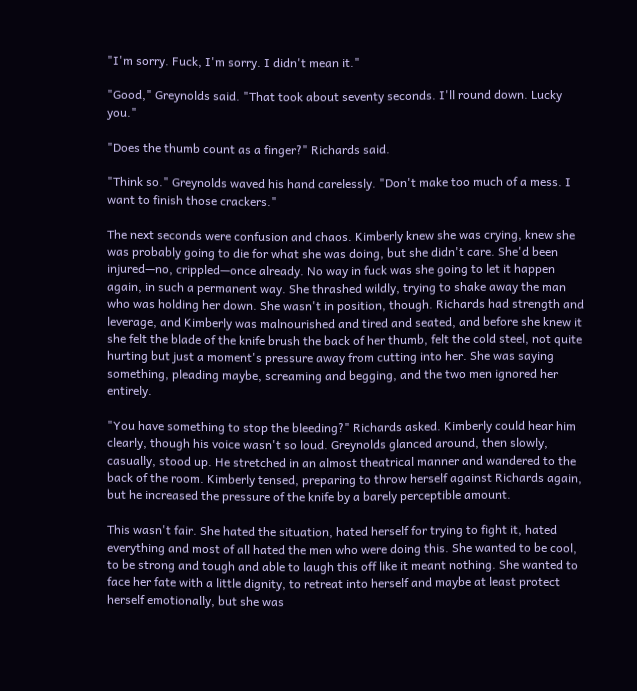"I'm sorry. Fuck, I'm sorry. I didn't mean it."

"Good," Greynolds said. "That took about seventy seconds. I'll round down. Lucky you."

"Does the thumb count as a finger?" Richards said.

"Think so." Greynolds waved his hand carelessly. "Don't make too much of a mess. I want to finish those crackers."

The next seconds were confusion and chaos. Kimberly knew she was crying, knew she was probably going to die for what she was doing, but she didn't care. She'd been injured—no, crippled—once already. No way in fuck was she going to let it happen again, in such a permanent way. She thrashed wildly, trying to shake away the man who was holding her down. She wasn't in position, though. Richards had strength and leverage, and Kimberly was malnourished and tired and seated, and before she knew it she felt the blade of the knife brush the back of her thumb, felt the cold steel, not quite hurting but just a moment's pressure away from cutting into her. She was saying something, pleading maybe, screaming and begging, and the two men ignored her entirely.

"You have something to stop the bleeding?" Richards asked. Kimberly could hear him clearly, though his voice wasn't so loud. Greynolds glanced around, then slowly, casually, stood up. He stretched in an almost theatrical manner and wandered to the back of the room. Kimberly tensed, preparing to throw herself against Richards again, but he increased the pressure of the knife by a barely perceptible amount.

This wasn't fair. She hated the situation, hated herself for trying to fight it, hated everything and most of all hated the men who were doing this. She wanted to be cool, to be strong and tough and able to laugh this off like it meant nothing. She wanted to face her fate with a little dignity, to retreat into herself and maybe at least protect herself emotionally, but she was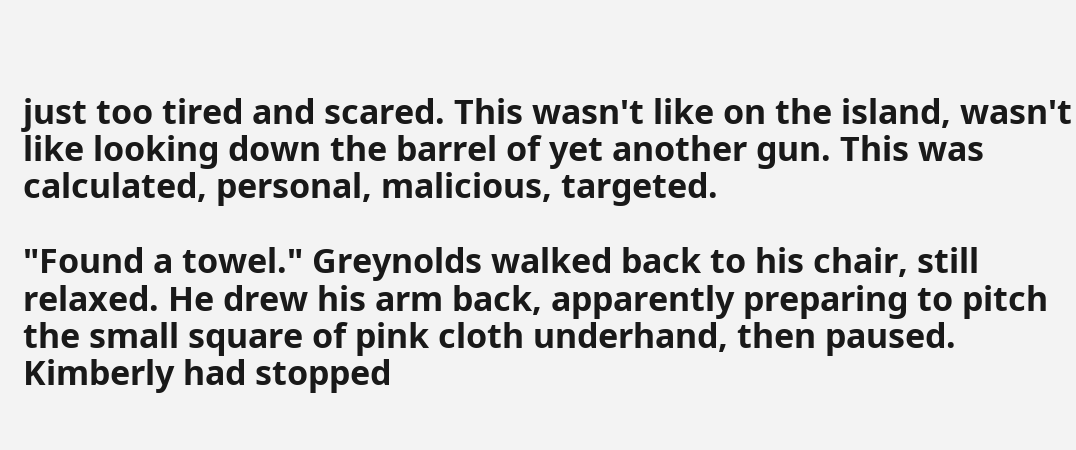just too tired and scared. This wasn't like on the island, wasn't like looking down the barrel of yet another gun. This was calculated, personal, malicious, targeted.

"Found a towel." Greynolds walked back to his chair, still relaxed. He drew his arm back, apparently preparing to pitch the small square of pink cloth underhand, then paused. Kimberly had stopped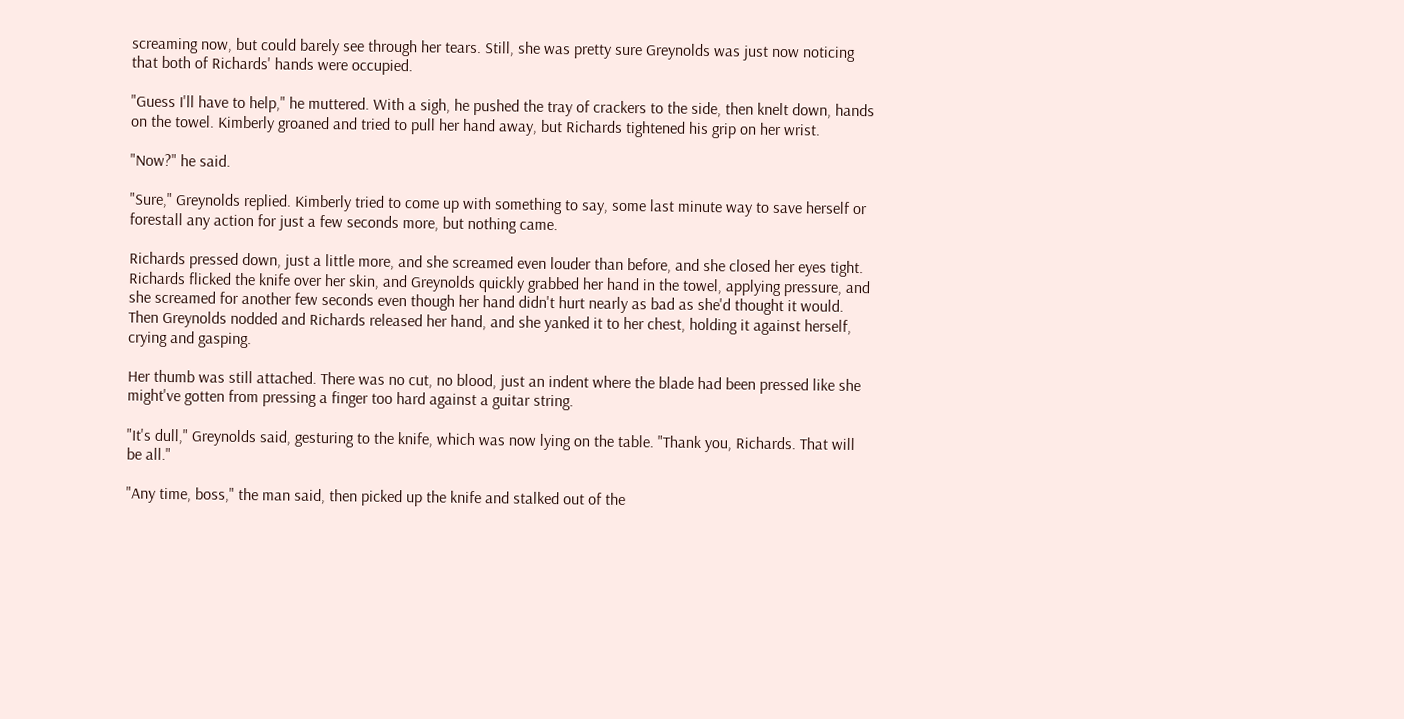screaming now, but could barely see through her tears. Still, she was pretty sure Greynolds was just now noticing that both of Richards' hands were occupied.

"Guess I'll have to help," he muttered. With a sigh, he pushed the tray of crackers to the side, then knelt down, hands on the towel. Kimberly groaned and tried to pull her hand away, but Richards tightened his grip on her wrist.

"Now?" he said.

"Sure," Greynolds replied. Kimberly tried to come up with something to say, some last minute way to save herself or forestall any action for just a few seconds more, but nothing came.

Richards pressed down, just a little more, and she screamed even louder than before, and she closed her eyes tight. Richards flicked the knife over her skin, and Greynolds quickly grabbed her hand in the towel, applying pressure, and she screamed for another few seconds even though her hand didn't hurt nearly as bad as she'd thought it would. Then Greynolds nodded and Richards released her hand, and she yanked it to her chest, holding it against herself, crying and gasping.

Her thumb was still attached. There was no cut, no blood, just an indent where the blade had been pressed like she might've gotten from pressing a finger too hard against a guitar string.

"It's dull," Greynolds said, gesturing to the knife, which was now lying on the table. "Thank you, Richards. That will be all."

"Any time, boss," the man said, then picked up the knife and stalked out of the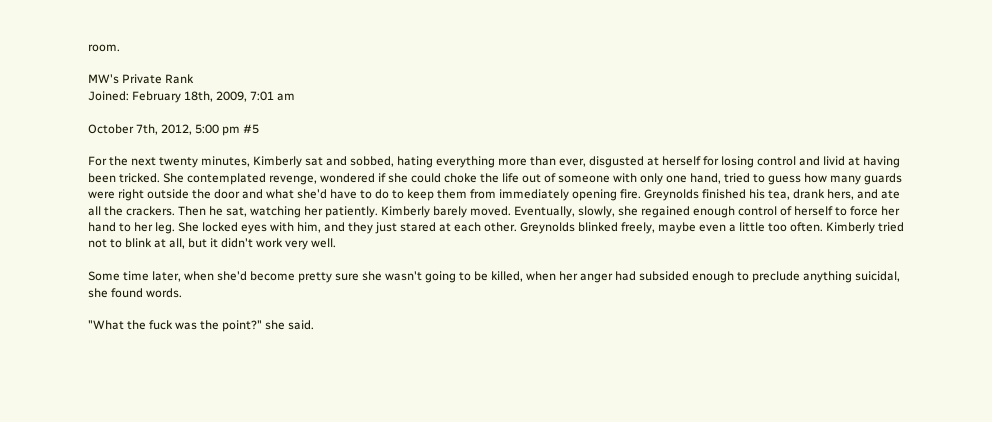room.

MW's Private Rank
Joined: February 18th, 2009, 7:01 am

October 7th, 2012, 5:00 pm #5

For the next twenty minutes, Kimberly sat and sobbed, hating everything more than ever, disgusted at herself for losing control and livid at having been tricked. She contemplated revenge, wondered if she could choke the life out of someone with only one hand, tried to guess how many guards were right outside the door and what she'd have to do to keep them from immediately opening fire. Greynolds finished his tea, drank hers, and ate all the crackers. Then he sat, watching her patiently. Kimberly barely moved. Eventually, slowly, she regained enough control of herself to force her hand to her leg. She locked eyes with him, and they just stared at each other. Greynolds blinked freely, maybe even a little too often. Kimberly tried not to blink at all, but it didn't work very well.

Some time later, when she'd become pretty sure she wasn't going to be killed, when her anger had subsided enough to preclude anything suicidal, she found words.

"What the fuck was the point?" she said.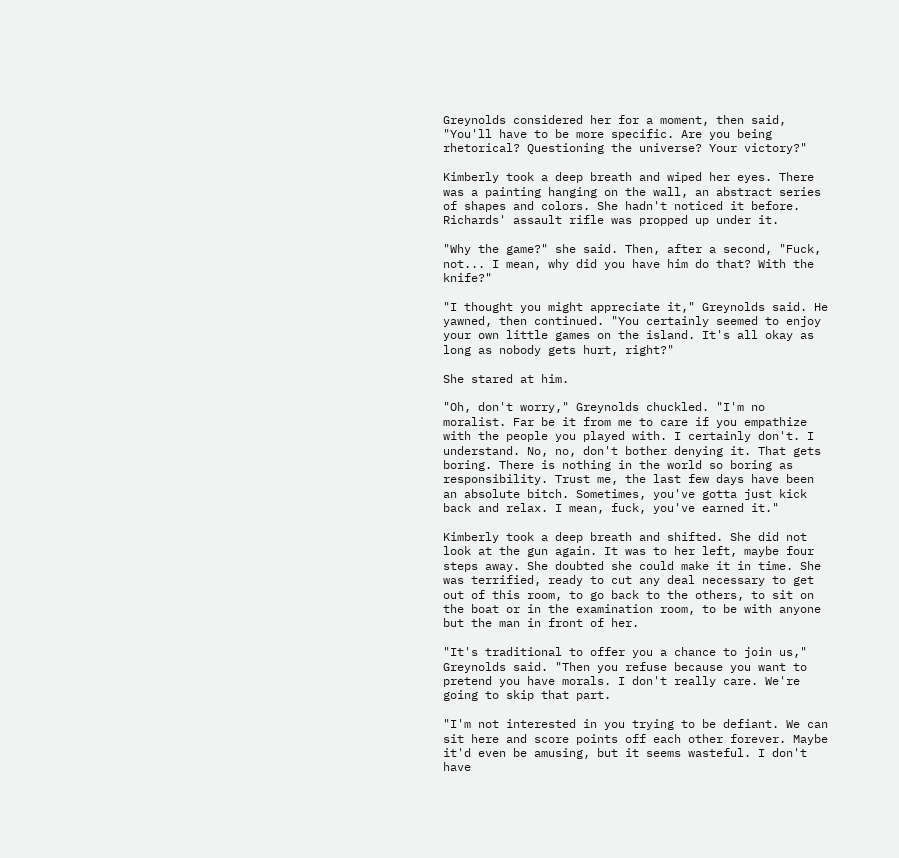Greynolds considered her for a moment, then said, "You'll have to be more specific. Are you being rhetorical? Questioning the universe? Your victory?"

Kimberly took a deep breath and wiped her eyes. There was a painting hanging on the wall, an abstract series of shapes and colors. She hadn't noticed it before. Richards' assault rifle was propped up under it.

"Why the game?" she said. Then, after a second, "Fuck, not... I mean, why did you have him do that? With the knife?"

"I thought you might appreciate it," Greynolds said. He yawned, then continued. "You certainly seemed to enjoy your own little games on the island. It's all okay as long as nobody gets hurt, right?"

She stared at him.

"Oh, don't worry," Greynolds chuckled. "I'm no moralist. Far be it from me to care if you empathize with the people you played with. I certainly don't. I understand. No, no, don't bother denying it. That gets boring. There is nothing in the world so boring as responsibility. Trust me, the last few days have been an absolute bitch. Sometimes, you've gotta just kick back and relax. I mean, fuck, you've earned it."

Kimberly took a deep breath and shifted. She did not look at the gun again. It was to her left, maybe four steps away. She doubted she could make it in time. She was terrified, ready to cut any deal necessary to get out of this room, to go back to the others, to sit on the boat or in the examination room, to be with anyone but the man in front of her.

"It's traditional to offer you a chance to join us," Greynolds said. "Then you refuse because you want to pretend you have morals. I don't really care. We're going to skip that part.

"I'm not interested in you trying to be defiant. We can sit here and score points off each other forever. Maybe it'd even be amusing, but it seems wasteful. I don't have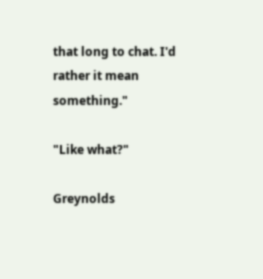that long to chat. I'd rather it mean something."

"Like what?"

Greynolds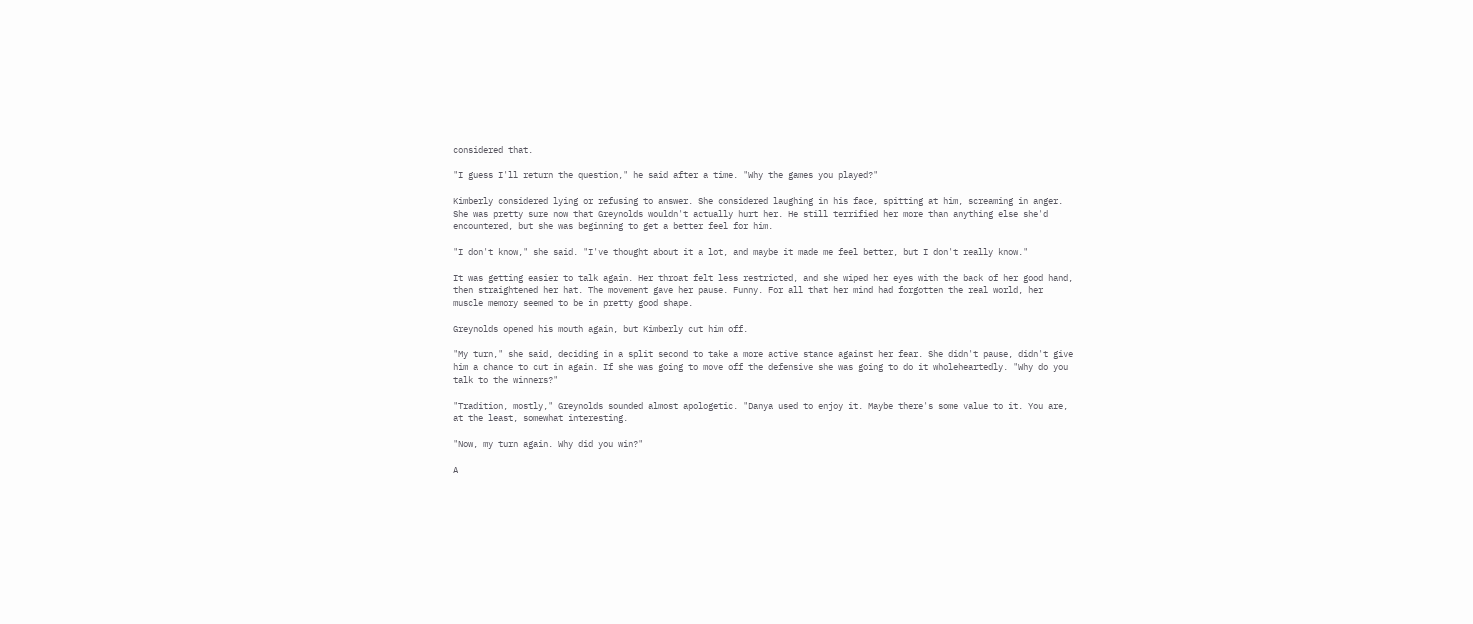considered that.

"I guess I'll return the question," he said after a time. "Why the games you played?"

Kimberly considered lying or refusing to answer. She considered laughing in his face, spitting at him, screaming in anger. She was pretty sure now that Greynolds wouldn't actually hurt her. He still terrified her more than anything else she'd encountered, but she was beginning to get a better feel for him.

"I don't know," she said. "I've thought about it a lot, and maybe it made me feel better, but I don't really know."

It was getting easier to talk again. Her throat felt less restricted, and she wiped her eyes with the back of her good hand, then straightened her hat. The movement gave her pause. Funny. For all that her mind had forgotten the real world, her muscle memory seemed to be in pretty good shape.

Greynolds opened his mouth again, but Kimberly cut him off.

"My turn," she said, deciding in a split second to take a more active stance against her fear. She didn't pause, didn't give him a chance to cut in again. If she was going to move off the defensive she was going to do it wholeheartedly. "Why do you talk to the winners?"

"Tradition, mostly," Greynolds sounded almost apologetic. "Danya used to enjoy it. Maybe there's some value to it. You are, at the least, somewhat interesting.

"Now, my turn again. Why did you win?"

A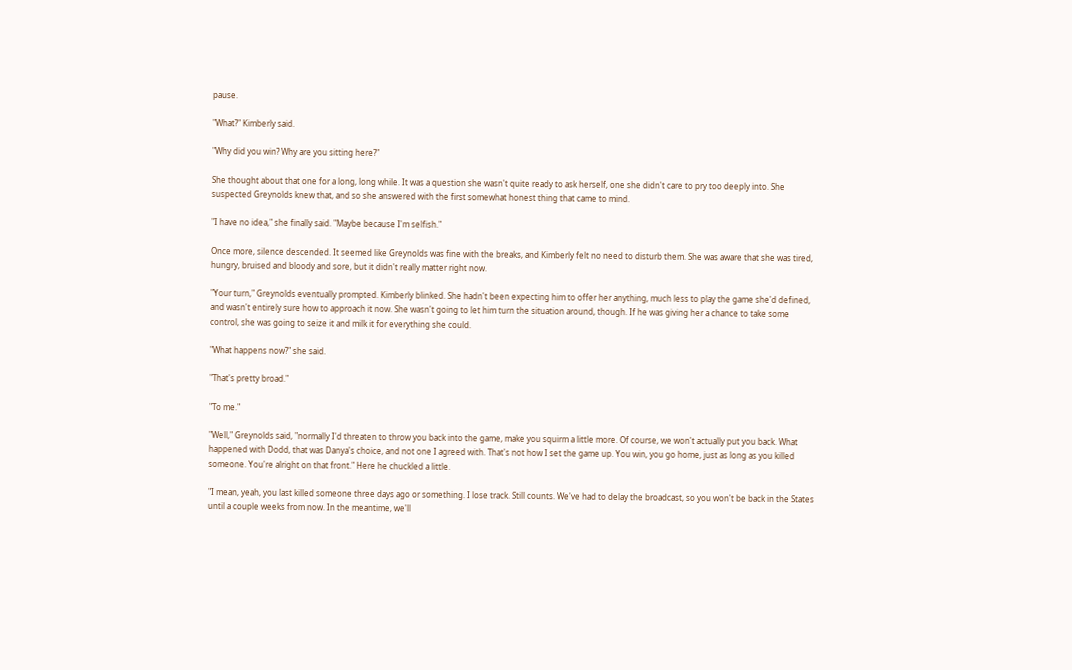pause.

"What?" Kimberly said.

"Why did you win? Why are you sitting here?"

She thought about that one for a long, long while. It was a question she wasn't quite ready to ask herself, one she didn't care to pry too deeply into. She suspected Greynolds knew that, and so she answered with the first somewhat honest thing that came to mind.

"I have no idea," she finally said. "Maybe because I'm selfish."

Once more, silence descended. It seemed like Greynolds was fine with the breaks, and Kimberly felt no need to disturb them. She was aware that she was tired, hungry, bruised and bloody and sore, but it didn't really matter right now.

"Your turn," Greynolds eventually prompted. Kimberly blinked. She hadn't been expecting him to offer her anything, much less to play the game she'd defined, and wasn't entirely sure how to approach it now. She wasn't going to let him turn the situation around, though. If he was giving her a chance to take some control, she was going to seize it and milk it for everything she could.

"What happens now?" she said.

"That's pretty broad."

"To me."

"Well," Greynolds said, "normally I'd threaten to throw you back into the game, make you squirm a little more. Of course, we won't actually put you back. What happened with Dodd, that was Danya's choice, and not one I agreed with. That's not how I set the game up. You win, you go home, just as long as you killed someone. You're alright on that front." Here he chuckled a little.

"I mean, yeah, you last killed someone three days ago or something. I lose track. Still counts. We've had to delay the broadcast, so you won't be back in the States until a couple weeks from now. In the meantime, we'll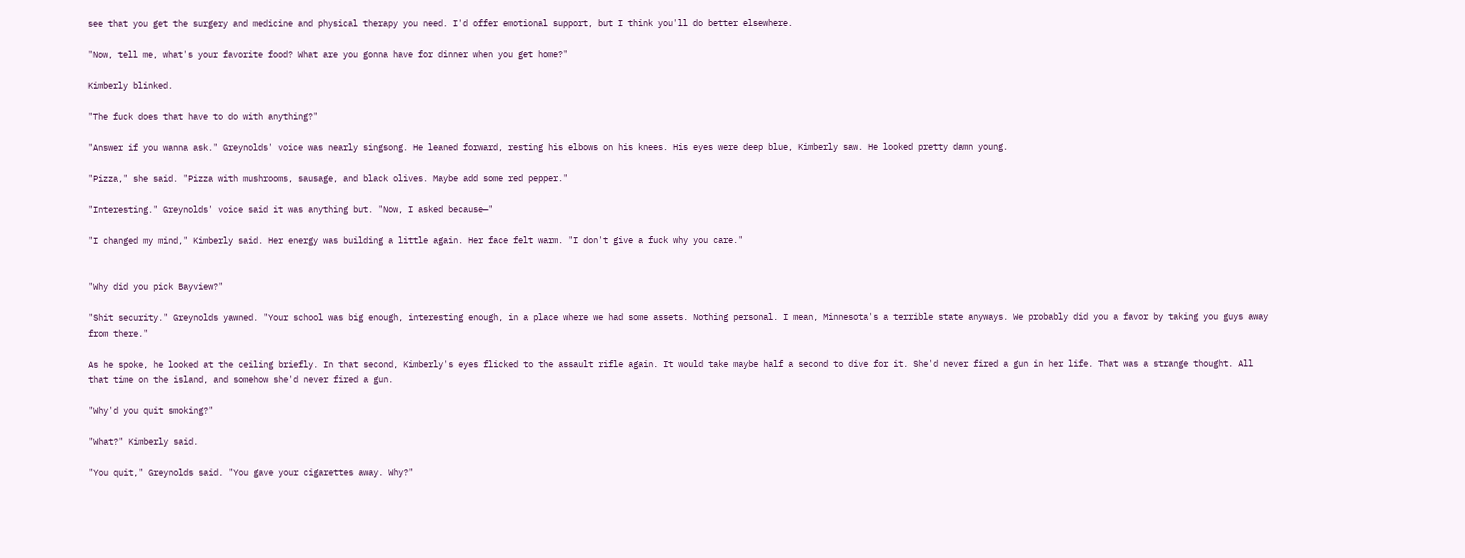see that you get the surgery and medicine and physical therapy you need. I'd offer emotional support, but I think you'll do better elsewhere.

"Now, tell me, what's your favorite food? What are you gonna have for dinner when you get home?"

Kimberly blinked.

"The fuck does that have to do with anything?"

"Answer if you wanna ask." Greynolds' voice was nearly singsong. He leaned forward, resting his elbows on his knees. His eyes were deep blue, Kimberly saw. He looked pretty damn young.

"Pizza," she said. "Pizza with mushrooms, sausage, and black olives. Maybe add some red pepper."

"Interesting." Greynolds' voice said it was anything but. "Now, I asked because—"

"I changed my mind," Kimberly said. Her energy was building a little again. Her face felt warm. "I don't give a fuck why you care."


"Why did you pick Bayview?"

"Shit security." Greynolds yawned. "Your school was big enough, interesting enough, in a place where we had some assets. Nothing personal. I mean, Minnesota's a terrible state anyways. We probably did you a favor by taking you guys away from there."

As he spoke, he looked at the ceiling briefly. In that second, Kimberly's eyes flicked to the assault rifle again. It would take maybe half a second to dive for it. She'd never fired a gun in her life. That was a strange thought. All that time on the island, and somehow she'd never fired a gun.

"Why'd you quit smoking?"

"What?" Kimberly said.

"You quit," Greynolds said. "You gave your cigarettes away. Why?"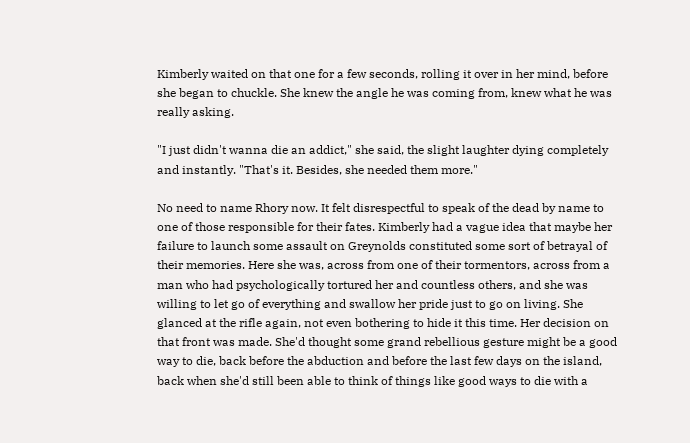Kimberly waited on that one for a few seconds, rolling it over in her mind, before she began to chuckle. She knew the angle he was coming from, knew what he was really asking.

"I just didn't wanna die an addict," she said, the slight laughter dying completely and instantly. "That's it. Besides, she needed them more."

No need to name Rhory now. It felt disrespectful to speak of the dead by name to one of those responsible for their fates. Kimberly had a vague idea that maybe her failure to launch some assault on Greynolds constituted some sort of betrayal of their memories. Here she was, across from one of their tormentors, across from a man who had psychologically tortured her and countless others, and she was willing to let go of everything and swallow her pride just to go on living. She glanced at the rifle again, not even bothering to hide it this time. Her decision on that front was made. She'd thought some grand rebellious gesture might be a good way to die, back before the abduction and before the last few days on the island, back when she'd still been able to think of things like good ways to die with a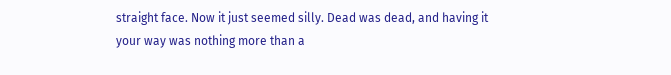straight face. Now it just seemed silly. Dead was dead, and having it your way was nothing more than a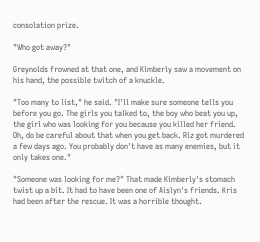consolation prize.

"Who got away?"

Greynolds frowned at that one, and Kimberly saw a movement on his hand, the possible twitch of a knuckle.

"Too many to list," he said. "I'll make sure someone tells you before you go. The girls you talked to, the boy who beat you up, the girl who was looking for you because you killed her friend. Oh, do be careful about that when you get back. Riz got murdered a few days ago. You probably don't have as many enemies, but it only takes one."

"Someone was looking for me?" That made Kimberly's stomach twist up a bit. It had to have been one of Aislyn's friends. Kris had been after the rescue. It was a horrible thought.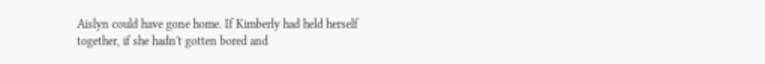Aislyn could have gone home. If Kimberly had held herself together, if she hadn't gotten bored and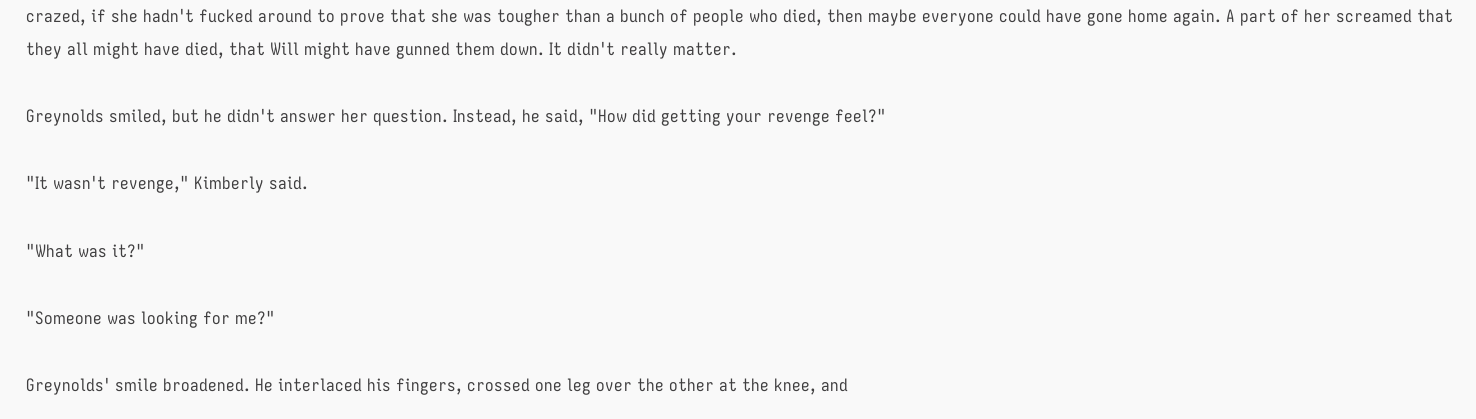crazed, if she hadn't fucked around to prove that she was tougher than a bunch of people who died, then maybe everyone could have gone home again. A part of her screamed that they all might have died, that Will might have gunned them down. It didn't really matter.

Greynolds smiled, but he didn't answer her question. Instead, he said, "How did getting your revenge feel?"

"It wasn't revenge," Kimberly said.

"What was it?"

"Someone was looking for me?"

Greynolds' smile broadened. He interlaced his fingers, crossed one leg over the other at the knee, and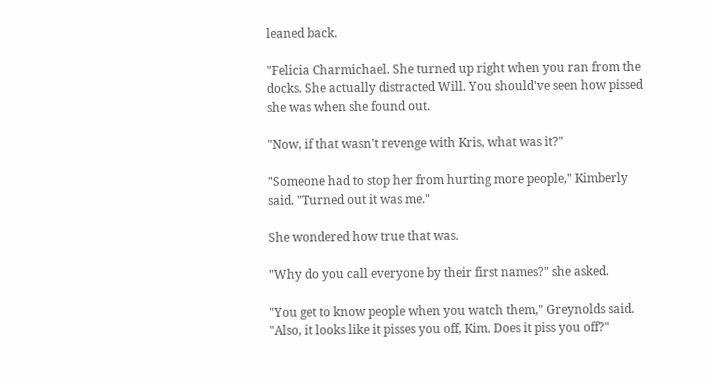leaned back.

"Felicia Charmichael. She turned up right when you ran from the docks. She actually distracted Will. You should've seen how pissed she was when she found out.

"Now, if that wasn't revenge with Kris, what was it?"

"Someone had to stop her from hurting more people," Kimberly said. "Turned out it was me."

She wondered how true that was.

"Why do you call everyone by their first names?" she asked.

"You get to know people when you watch them," Greynolds said. "Also, it looks like it pisses you off, Kim. Does it piss you off?"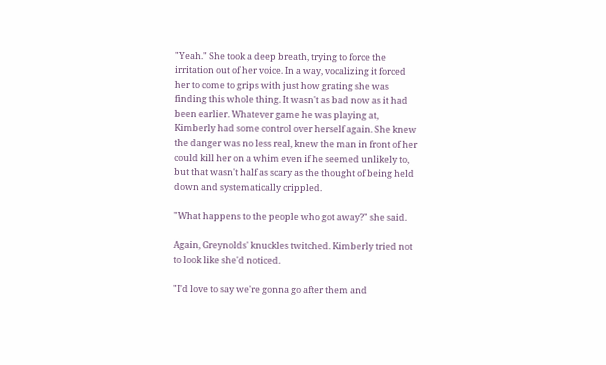"Yeah." She took a deep breath, trying to force the irritation out of her voice. In a way, vocalizing it forced her to come to grips with just how grating she was finding this whole thing. It wasn't as bad now as it had been earlier. Whatever game he was playing at, Kimberly had some control over herself again. She knew the danger was no less real, knew the man in front of her could kill her on a whim even if he seemed unlikely to, but that wasn't half as scary as the thought of being held down and systematically crippled.

"What happens to the people who got away?" she said.

Again, Greynolds' knuckles twitched. Kimberly tried not to look like she'd noticed.

"I'd love to say we're gonna go after them and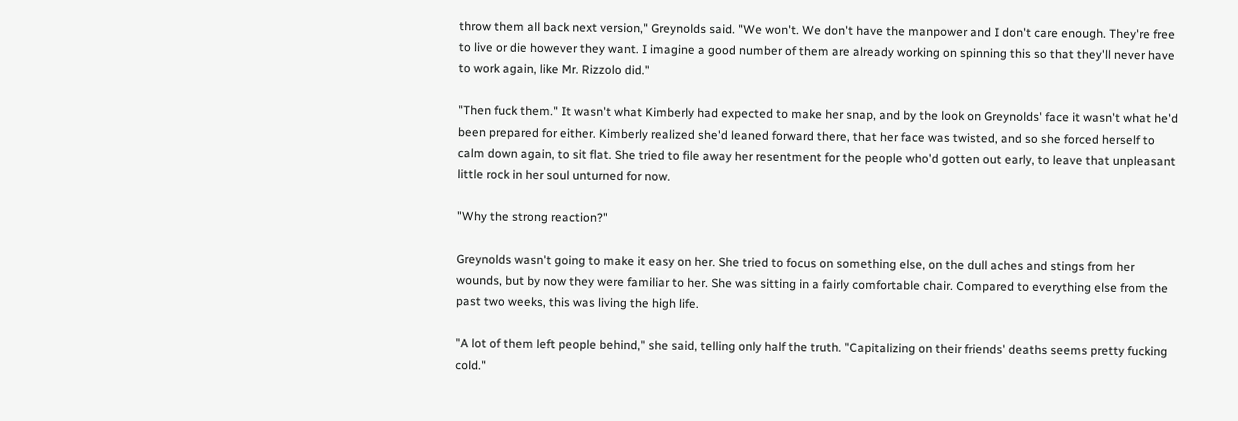throw them all back next version," Greynolds said. "We won't. We don't have the manpower and I don't care enough. They're free to live or die however they want. I imagine a good number of them are already working on spinning this so that they'll never have to work again, like Mr. Rizzolo did."

"Then fuck them." It wasn't what Kimberly had expected to make her snap, and by the look on Greynolds' face it wasn't what he'd been prepared for either. Kimberly realized she'd leaned forward there, that her face was twisted, and so she forced herself to calm down again, to sit flat. She tried to file away her resentment for the people who'd gotten out early, to leave that unpleasant little rock in her soul unturned for now.

"Why the strong reaction?"

Greynolds wasn't going to make it easy on her. She tried to focus on something else, on the dull aches and stings from her wounds, but by now they were familiar to her. She was sitting in a fairly comfortable chair. Compared to everything else from the past two weeks, this was living the high life.

"A lot of them left people behind," she said, telling only half the truth. "Capitalizing on their friends' deaths seems pretty fucking cold."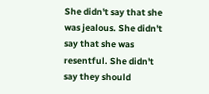She didn't say that she was jealous. She didn't say that she was resentful. She didn't say they should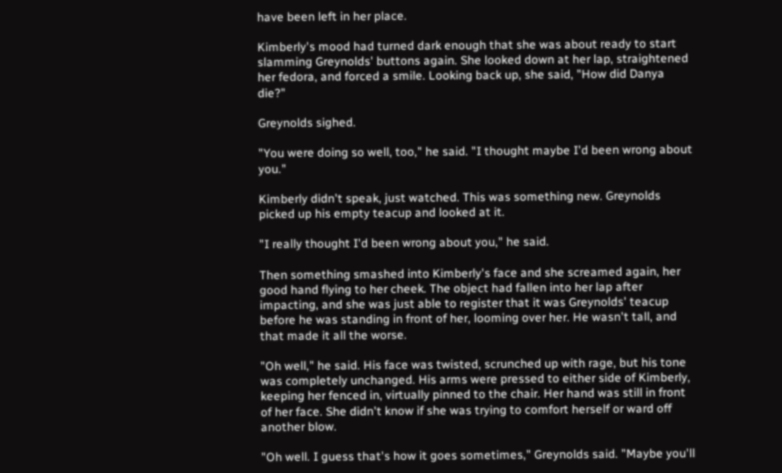have been left in her place.

Kimberly's mood had turned dark enough that she was about ready to start slamming Greynolds' buttons again. She looked down at her lap, straightened her fedora, and forced a smile. Looking back up, she said, "How did Danya die?"

Greynolds sighed.

"You were doing so well, too," he said. "I thought maybe I'd been wrong about you."

Kimberly didn't speak, just watched. This was something new. Greynolds picked up his empty teacup and looked at it.

"I really thought I'd been wrong about you," he said.

Then something smashed into Kimberly's face and she screamed again, her good hand flying to her cheek. The object had fallen into her lap after impacting, and she was just able to register that it was Greynolds' teacup before he was standing in front of her, looming over her. He wasn't tall, and that made it all the worse.

"Oh well," he said. His face was twisted, scrunched up with rage, but his tone was completely unchanged. His arms were pressed to either side of Kimberly, keeping her fenced in, virtually pinned to the chair. Her hand was still in front of her face. She didn't know if she was trying to comfort herself or ward off another blow.

"Oh well. I guess that's how it goes sometimes," Greynolds said. "Maybe you'll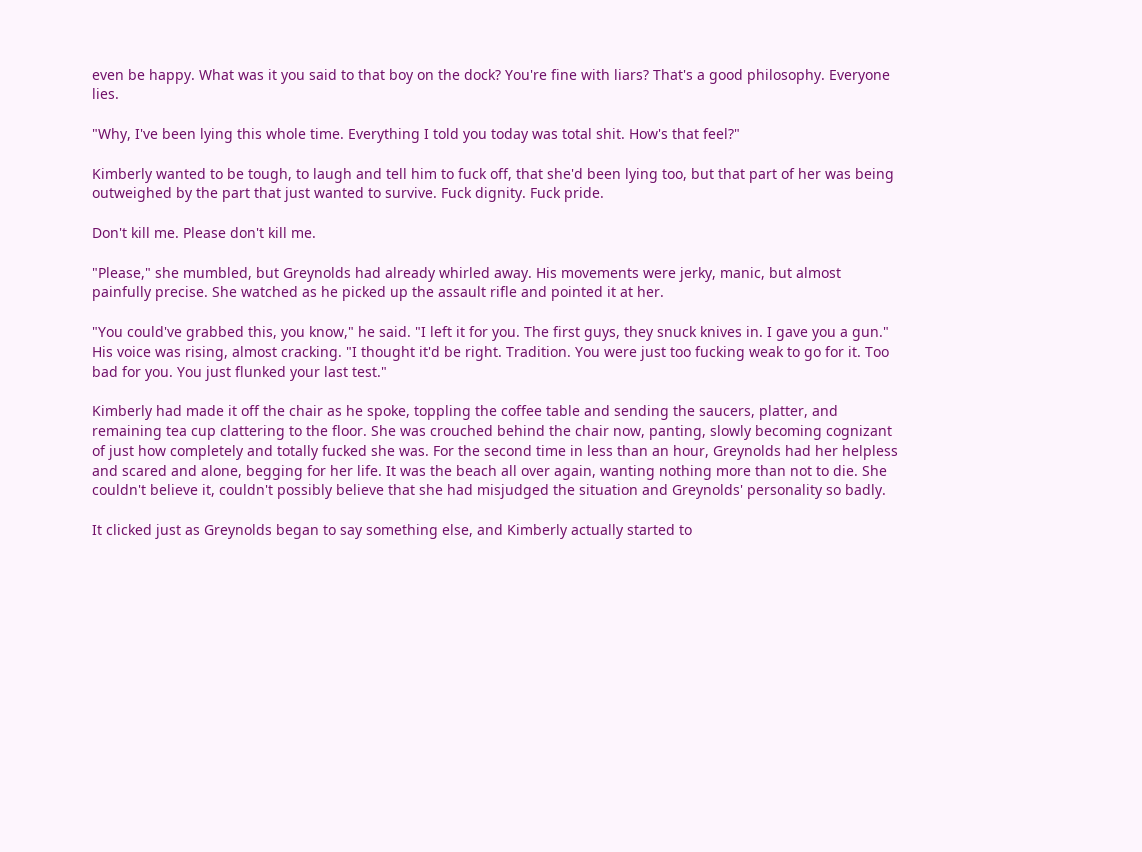even be happy. What was it you said to that boy on the dock? You're fine with liars? That's a good philosophy. Everyone lies.

"Why, I've been lying this whole time. Everything I told you today was total shit. How's that feel?"

Kimberly wanted to be tough, to laugh and tell him to fuck off, that she'd been lying too, but that part of her was being outweighed by the part that just wanted to survive. Fuck dignity. Fuck pride.

Don't kill me. Please don't kill me.

"Please," she mumbled, but Greynolds had already whirled away. His movements were jerky, manic, but almost painfully precise. She watched as he picked up the assault rifle and pointed it at her.

"You could've grabbed this, you know," he said. "I left it for you. The first guys, they snuck knives in. I gave you a gun." His voice was rising, almost cracking. "I thought it'd be right. Tradition. You were just too fucking weak to go for it. Too bad for you. You just flunked your last test."

Kimberly had made it off the chair as he spoke, toppling the coffee table and sending the saucers, platter, and remaining tea cup clattering to the floor. She was crouched behind the chair now, panting, slowly becoming cognizant of just how completely and totally fucked she was. For the second time in less than an hour, Greynolds had her helpless and scared and alone, begging for her life. It was the beach all over again, wanting nothing more than not to die. She couldn't believe it, couldn't possibly believe that she had misjudged the situation and Greynolds' personality so badly.

It clicked just as Greynolds began to say something else, and Kimberly actually started to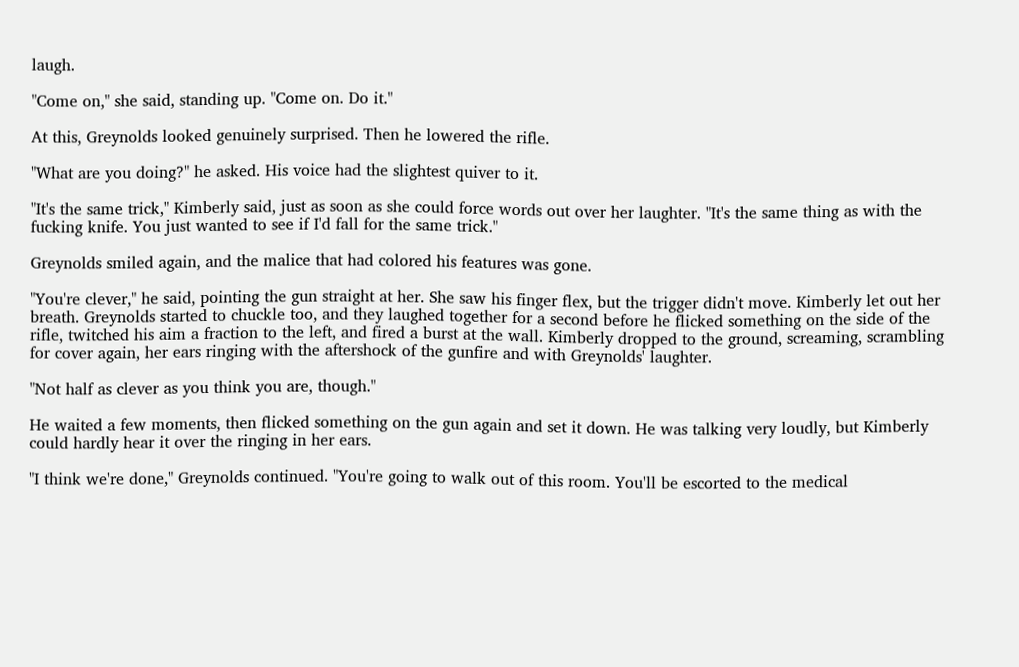laugh.

"Come on," she said, standing up. "Come on. Do it."

At this, Greynolds looked genuinely surprised. Then he lowered the rifle.

"What are you doing?" he asked. His voice had the slightest quiver to it.

"It's the same trick," Kimberly said, just as soon as she could force words out over her laughter. "It's the same thing as with the fucking knife. You just wanted to see if I'd fall for the same trick."

Greynolds smiled again, and the malice that had colored his features was gone.

"You're clever," he said, pointing the gun straight at her. She saw his finger flex, but the trigger didn't move. Kimberly let out her breath. Greynolds started to chuckle too, and they laughed together for a second before he flicked something on the side of the rifle, twitched his aim a fraction to the left, and fired a burst at the wall. Kimberly dropped to the ground, screaming, scrambling for cover again, her ears ringing with the aftershock of the gunfire and with Greynolds' laughter.

"Not half as clever as you think you are, though."

He waited a few moments, then flicked something on the gun again and set it down. He was talking very loudly, but Kimberly could hardly hear it over the ringing in her ears.

"I think we're done," Greynolds continued. "You're going to walk out of this room. You'll be escorted to the medical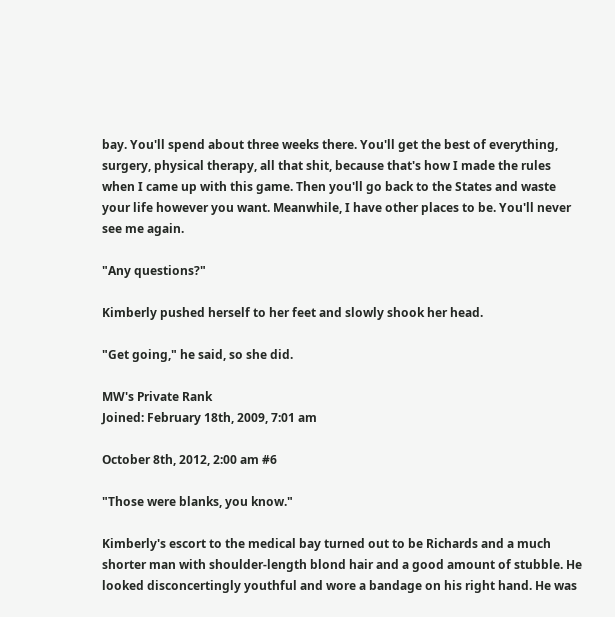bay. You'll spend about three weeks there. You'll get the best of everything, surgery, physical therapy, all that shit, because that's how I made the rules when I came up with this game. Then you'll go back to the States and waste your life however you want. Meanwhile, I have other places to be. You'll never see me again.

"Any questions?"

Kimberly pushed herself to her feet and slowly shook her head.

"Get going," he said, so she did.

MW's Private Rank
Joined: February 18th, 2009, 7:01 am

October 8th, 2012, 2:00 am #6

"Those were blanks, you know."

Kimberly's escort to the medical bay turned out to be Richards and a much shorter man with shoulder-length blond hair and a good amount of stubble. He looked disconcertingly youthful and wore a bandage on his right hand. He was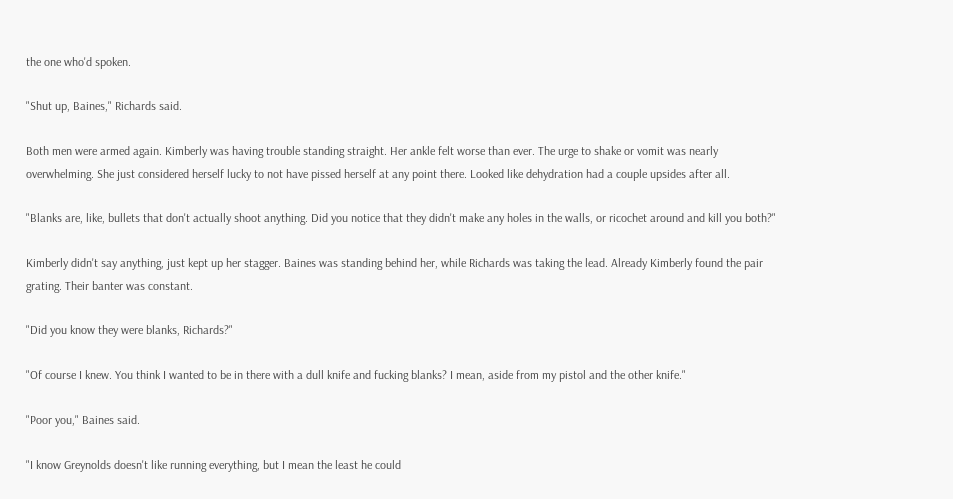the one who'd spoken.

"Shut up, Baines," Richards said.

Both men were armed again. Kimberly was having trouble standing straight. Her ankle felt worse than ever. The urge to shake or vomit was nearly overwhelming. She just considered herself lucky to not have pissed herself at any point there. Looked like dehydration had a couple upsides after all.

"Blanks are, like, bullets that don't actually shoot anything. Did you notice that they didn't make any holes in the walls, or ricochet around and kill you both?"

Kimberly didn't say anything, just kept up her stagger. Baines was standing behind her, while Richards was taking the lead. Already Kimberly found the pair grating. Their banter was constant.

"Did you know they were blanks, Richards?"

"Of course I knew. You think I wanted to be in there with a dull knife and fucking blanks? I mean, aside from my pistol and the other knife."

"Poor you," Baines said.

"I know Greynolds doesn't like running everything, but I mean the least he could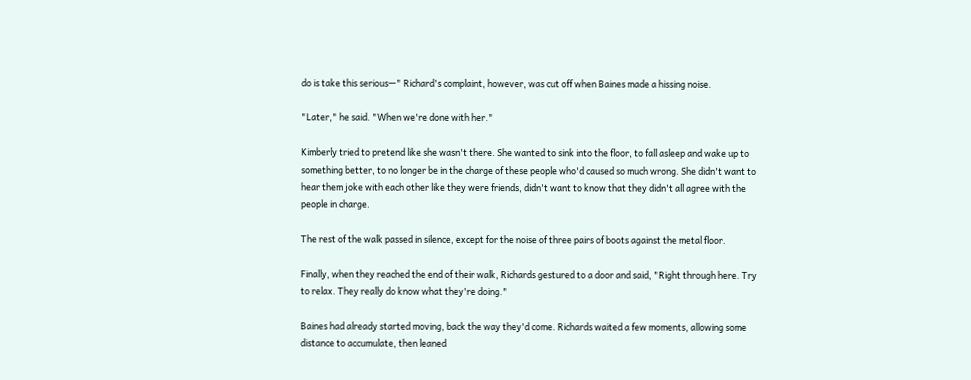do is take this serious—" Richard's complaint, however, was cut off when Baines made a hissing noise.

"Later," he said. "When we're done with her."

Kimberly tried to pretend like she wasn't there. She wanted to sink into the floor, to fall asleep and wake up to something better, to no longer be in the charge of these people who'd caused so much wrong. She didn't want to hear them joke with each other like they were friends, didn't want to know that they didn't all agree with the people in charge.

The rest of the walk passed in silence, except for the noise of three pairs of boots against the metal floor.

Finally, when they reached the end of their walk, Richards gestured to a door and said, "Right through here. Try to relax. They really do know what they're doing."

Baines had already started moving, back the way they'd come. Richards waited a few moments, allowing some distance to accumulate, then leaned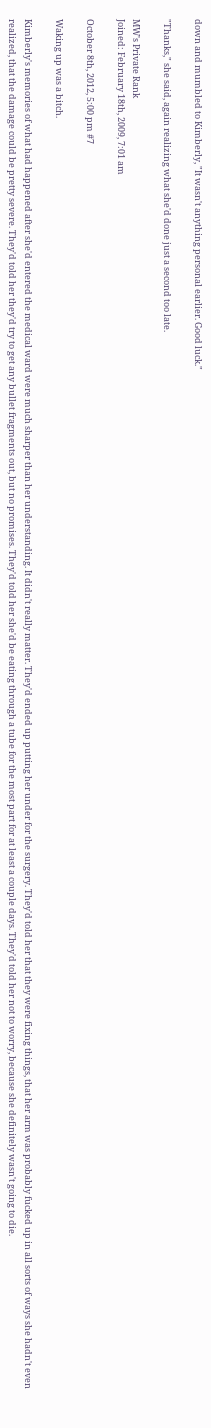down and mumbled to Kimberly, "It wasn't anything personal earlier. Good luck."

"Thanks," she said, again realizing what she'd done just a second too late.

MW's Private Rank
Joined: February 18th, 2009, 7:01 am

October 8th, 2012, 5:00 pm #7

Waking up was a bitch.

Kimberly's memories of what had happened after she'd entered the medical ward were much sharper than her understanding. It didn't really matter. They'd ended up putting her under for the surgery. They'd told her that they were fixing things, that her arm was probably fucked up in all sorts of ways she hadn't even realized, that the damage could be pretty severe. They'd told her they'd try to get any bullet fragments out, but no promises. They'd told her she'd be eating through a tube for the most part for at least a couple days. They'd told her not to worry, because she definitely wasn't going to die.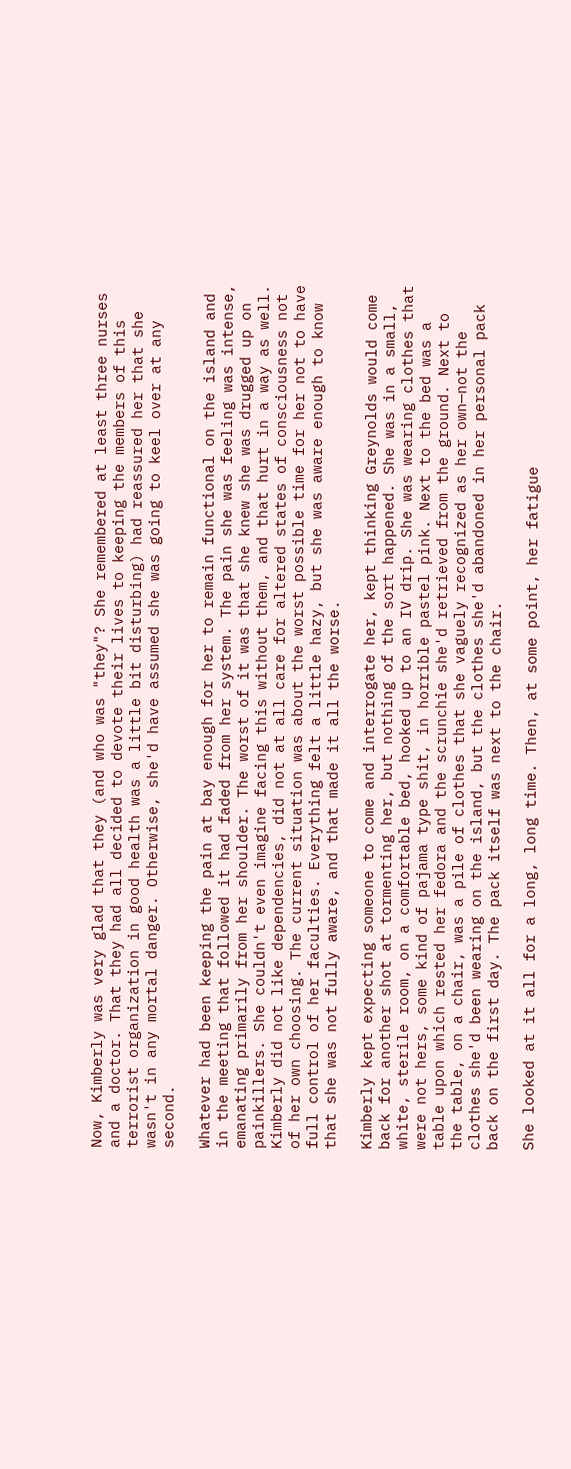Now, Kimberly was very glad that they (and who was "they"? She remembered at least three nurses and a doctor. That they had all decided to devote their lives to keeping the members of this terrorist organization in good health was a little bit disturbing) had reassured her that she wasn't in any mortal danger. Otherwise, she'd have assumed she was going to keel over at any second.

Whatever had been keeping the pain at bay enough for her to remain functional on the island and in the meeting that followed it had faded from her system. The pain she was feeling was intense, emanating primarily from her shoulder. The worst of it was that she knew she was drugged up on painkillers. She couldn't even imagine facing this without them, and that hurt in a way as well. Kimberly did not like dependencies, did not at all care for altered states of consciousness not of her own choosing. The current situation was about the worst possible time for her not to have full control of her faculties. Everything felt a little hazy, but she was aware enough to know that she was not fully aware, and that made it all the worse.

Kimberly kept expecting someone to come and interrogate her, kept thinking Greynolds would come back for another shot at tormenting her, but nothing of the sort happened. She was in a small, white, sterile room, on a comfortable bed, hooked up to an IV drip. She was wearing clothes that were not hers, some kind of pajama type shit, in horrible pastel pink. Next to the bed was a table upon which rested her fedora and the scrunchie she'd retrieved from the ground. Next to the table, on a chair, was a pile of clothes that she vaguely recognized as her own—not the clothes she'd been wearing on the island, but the clothes she'd abandoned in her personal pack back on the first day. The pack itself was next to the chair.

She looked at it all for a long, long time. Then, at some point, her fatigue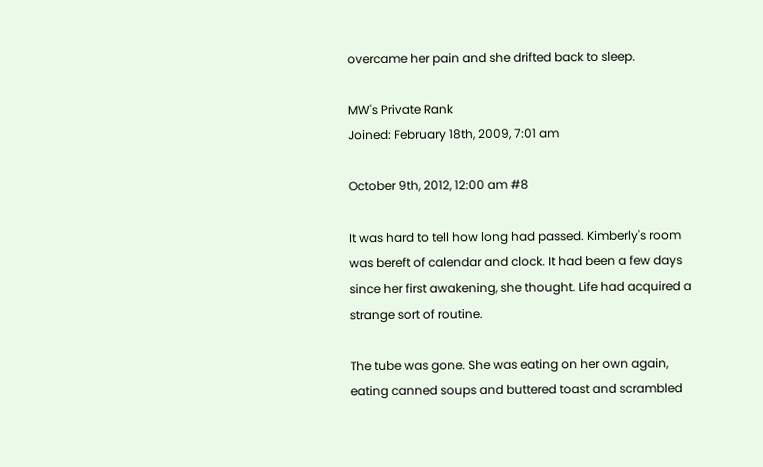overcame her pain and she drifted back to sleep.

MW's Private Rank
Joined: February 18th, 2009, 7:01 am

October 9th, 2012, 12:00 am #8

It was hard to tell how long had passed. Kimberly's room was bereft of calendar and clock. It had been a few days since her first awakening, she thought. Life had acquired a strange sort of routine.

The tube was gone. She was eating on her own again, eating canned soups and buttered toast and scrambled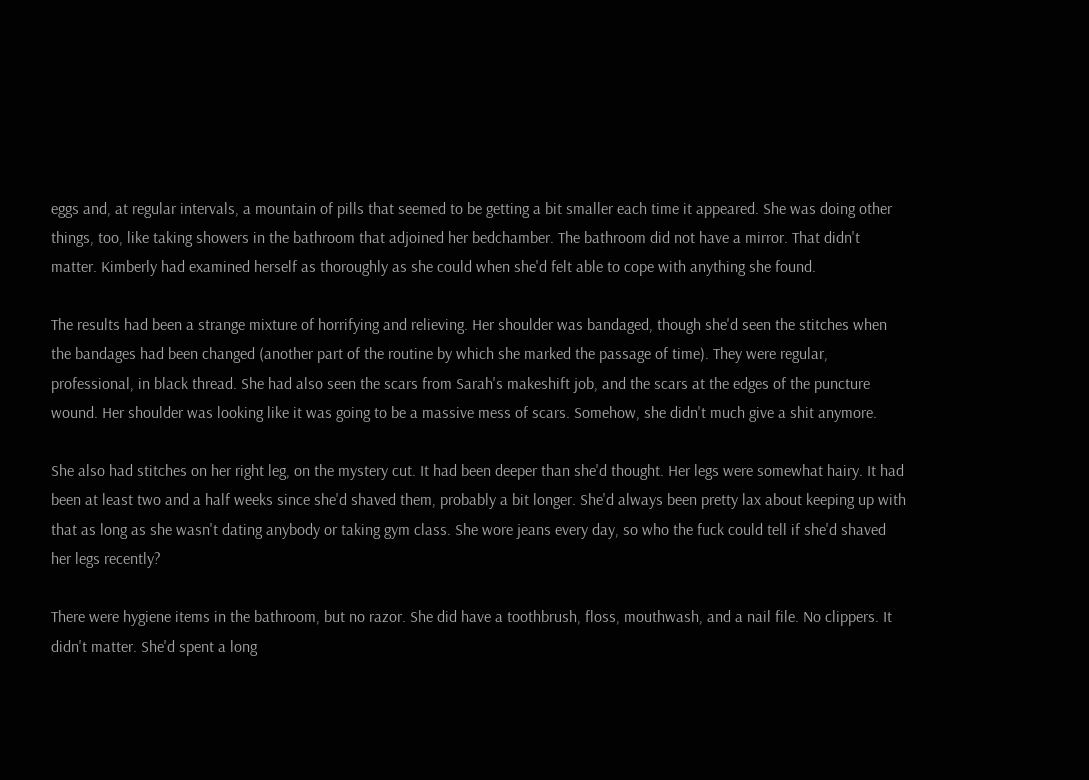eggs and, at regular intervals, a mountain of pills that seemed to be getting a bit smaller each time it appeared. She was doing other things, too, like taking showers in the bathroom that adjoined her bedchamber. The bathroom did not have a mirror. That didn't matter. Kimberly had examined herself as thoroughly as she could when she'd felt able to cope with anything she found.

The results had been a strange mixture of horrifying and relieving. Her shoulder was bandaged, though she'd seen the stitches when the bandages had been changed (another part of the routine by which she marked the passage of time). They were regular, professional, in black thread. She had also seen the scars from Sarah's makeshift job, and the scars at the edges of the puncture wound. Her shoulder was looking like it was going to be a massive mess of scars. Somehow, she didn't much give a shit anymore.

She also had stitches on her right leg, on the mystery cut. It had been deeper than she'd thought. Her legs were somewhat hairy. It had been at least two and a half weeks since she'd shaved them, probably a bit longer. She'd always been pretty lax about keeping up with that as long as she wasn't dating anybody or taking gym class. She wore jeans every day, so who the fuck could tell if she'd shaved her legs recently?

There were hygiene items in the bathroom, but no razor. She did have a toothbrush, floss, mouthwash, and a nail file. No clippers. It didn't matter. She'd spent a long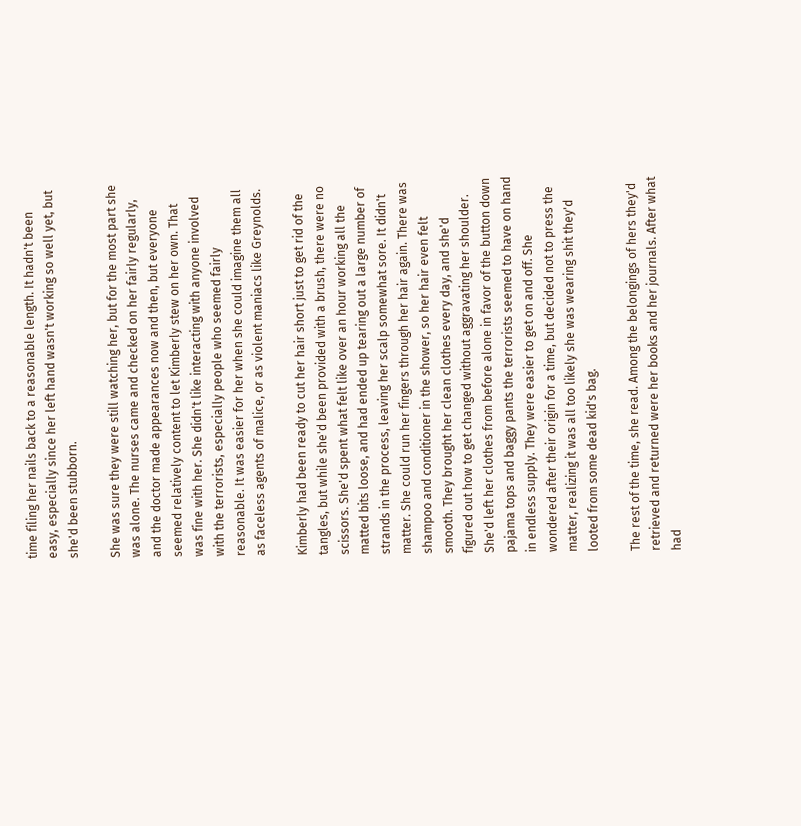time filing her nails back to a reasonable length. It hadn't been easy, especially since her left hand wasn't working so well yet, but she'd been stubborn.

She was sure they were still watching her, but for the most part she was alone. The nurses came and checked on her fairly regularly, and the doctor made appearances now and then, but everyone seemed relatively content to let Kimberly stew on her own. That was fine with her. She didn't like interacting with anyone involved with the terrorists, especially people who seemed fairly reasonable. It was easier for her when she could imagine them all as faceless agents of malice, or as violent maniacs like Greynolds.

Kimberly had been ready to cut her hair short just to get rid of the tangles, but while she'd been provided with a brush, there were no scissors. She'd spent what felt like over an hour working all the matted bits loose, and had ended up tearing out a large number of strands in the process, leaving her scalp somewhat sore. It didn't matter. She could run her fingers through her hair again. There was shampoo and conditioner in the shower, so her hair even felt smooth. They brought her clean clothes every day, and she'd figured out how to get changed without aggravating her shoulder. She'd left her clothes from before alone in favor of the button down pajama tops and baggy pants the terrorists seemed to have on hand in endless supply. They were easier to get on and off. She wondered after their origin for a time, but decided not to press the matter, realizing it was all too likely she was wearing shit they'd looted from some dead kid's bag.

The rest of the time, she read. Among the belongings of hers they'd retrieved and returned were her books and her journals. After what had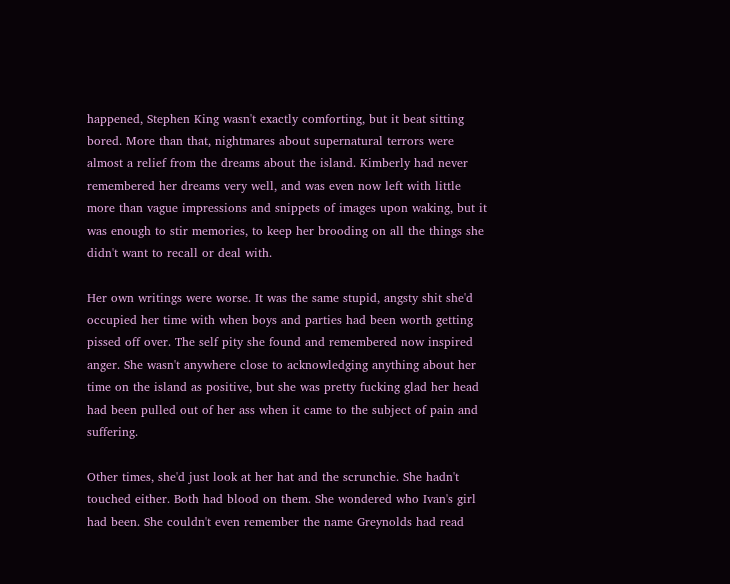happened, Stephen King wasn't exactly comforting, but it beat sitting bored. More than that, nightmares about supernatural terrors were almost a relief from the dreams about the island. Kimberly had never remembered her dreams very well, and was even now left with little more than vague impressions and snippets of images upon waking, but it was enough to stir memories, to keep her brooding on all the things she didn't want to recall or deal with.

Her own writings were worse. It was the same stupid, angsty shit she'd occupied her time with when boys and parties had been worth getting pissed off over. The self pity she found and remembered now inspired anger. She wasn't anywhere close to acknowledging anything about her time on the island as positive, but she was pretty fucking glad her head had been pulled out of her ass when it came to the subject of pain and suffering.

Other times, she'd just look at her hat and the scrunchie. She hadn't touched either. Both had blood on them. She wondered who Ivan's girl had been. She couldn't even remember the name Greynolds had read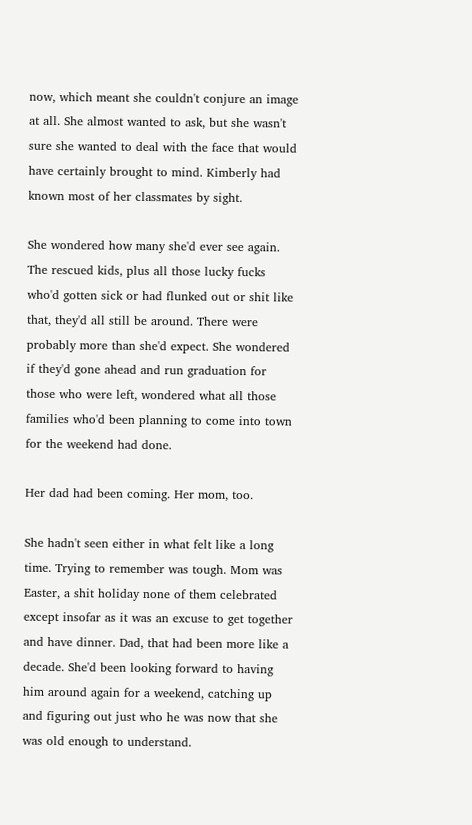now, which meant she couldn't conjure an image at all. She almost wanted to ask, but she wasn't sure she wanted to deal with the face that would have certainly brought to mind. Kimberly had known most of her classmates by sight.

She wondered how many she'd ever see again. The rescued kids, plus all those lucky fucks who'd gotten sick or had flunked out or shit like that, they'd all still be around. There were probably more than she'd expect. She wondered if they'd gone ahead and run graduation for those who were left, wondered what all those families who'd been planning to come into town for the weekend had done.

Her dad had been coming. Her mom, too.

She hadn't seen either in what felt like a long time. Trying to remember was tough. Mom was Easter, a shit holiday none of them celebrated except insofar as it was an excuse to get together and have dinner. Dad, that had been more like a decade. She'd been looking forward to having him around again for a weekend, catching up and figuring out just who he was now that she was old enough to understand.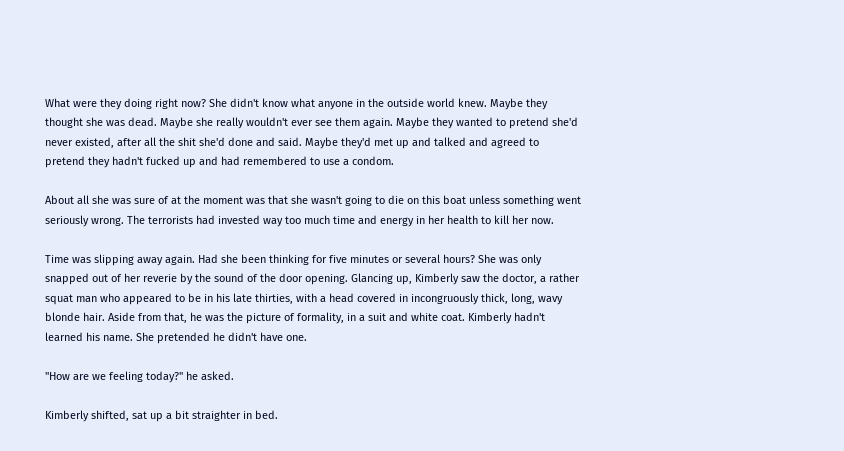What were they doing right now? She didn't know what anyone in the outside world knew. Maybe they thought she was dead. Maybe she really wouldn't ever see them again. Maybe they wanted to pretend she'd never existed, after all the shit she'd done and said. Maybe they'd met up and talked and agreed to pretend they hadn't fucked up and had remembered to use a condom.

About all she was sure of at the moment was that she wasn't going to die on this boat unless something went seriously wrong. The terrorists had invested way too much time and energy in her health to kill her now.

Time was slipping away again. Had she been thinking for five minutes or several hours? She was only snapped out of her reverie by the sound of the door opening. Glancing up, Kimberly saw the doctor, a rather squat man who appeared to be in his late thirties, with a head covered in incongruously thick, long, wavy blonde hair. Aside from that, he was the picture of formality, in a suit and white coat. Kimberly hadn't learned his name. She pretended he didn't have one.

"How are we feeling today?" he asked.

Kimberly shifted, sat up a bit straighter in bed.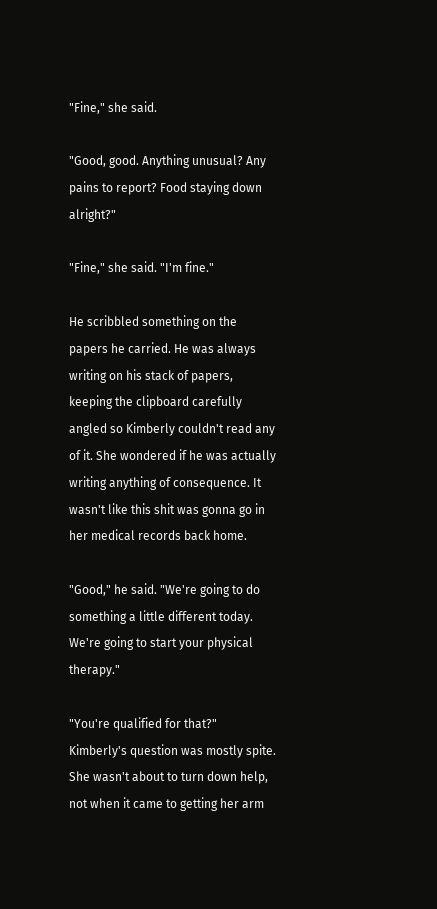"Fine," she said.

"Good, good. Anything unusual? Any pains to report? Food staying down alright?"

"Fine," she said. "I'm fine."

He scribbled something on the papers he carried. He was always writing on his stack of papers, keeping the clipboard carefully angled so Kimberly couldn't read any of it. She wondered if he was actually writing anything of consequence. It wasn't like this shit was gonna go in her medical records back home.

"Good," he said. "We're going to do something a little different today. We're going to start your physical therapy."

"You're qualified for that?" Kimberly's question was mostly spite. She wasn't about to turn down help, not when it came to getting her arm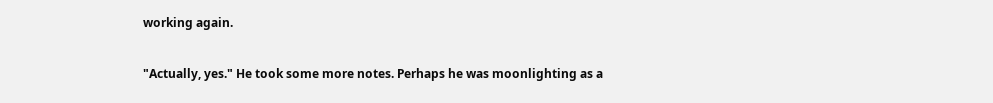working again.

"Actually, yes." He took some more notes. Perhaps he was moonlighting as a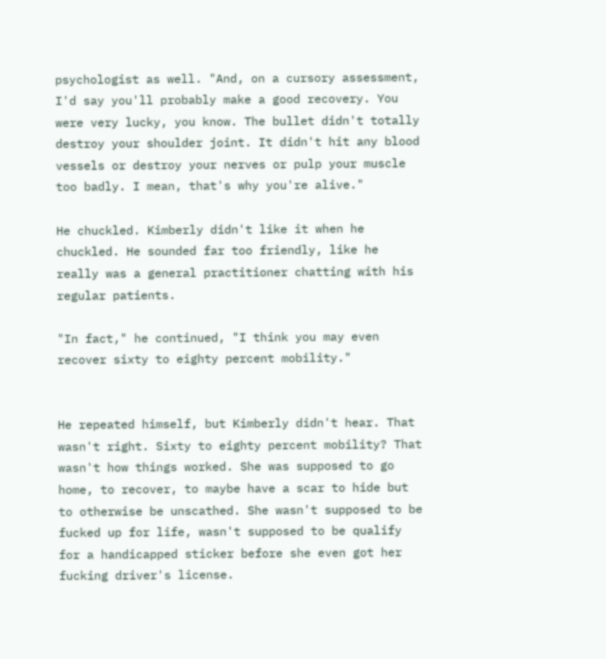psychologist as well. "And, on a cursory assessment, I'd say you'll probably make a good recovery. You were very lucky, you know. The bullet didn't totally destroy your shoulder joint. It didn't hit any blood vessels or destroy your nerves or pulp your muscle too badly. I mean, that's why you're alive."

He chuckled. Kimberly didn't like it when he chuckled. He sounded far too friendly, like he really was a general practitioner chatting with his regular patients.

"In fact," he continued, "I think you may even recover sixty to eighty percent mobility."


He repeated himself, but Kimberly didn't hear. That wasn't right. Sixty to eighty percent mobility? That wasn't how things worked. She was supposed to go home, to recover, to maybe have a scar to hide but to otherwise be unscathed. She wasn't supposed to be fucked up for life, wasn't supposed to be qualify for a handicapped sticker before she even got her fucking driver's license.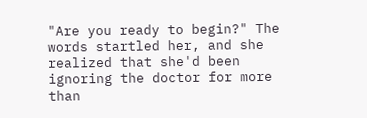"Are you ready to begin?" The words startled her, and she realized that she'd been ignoring the doctor for more than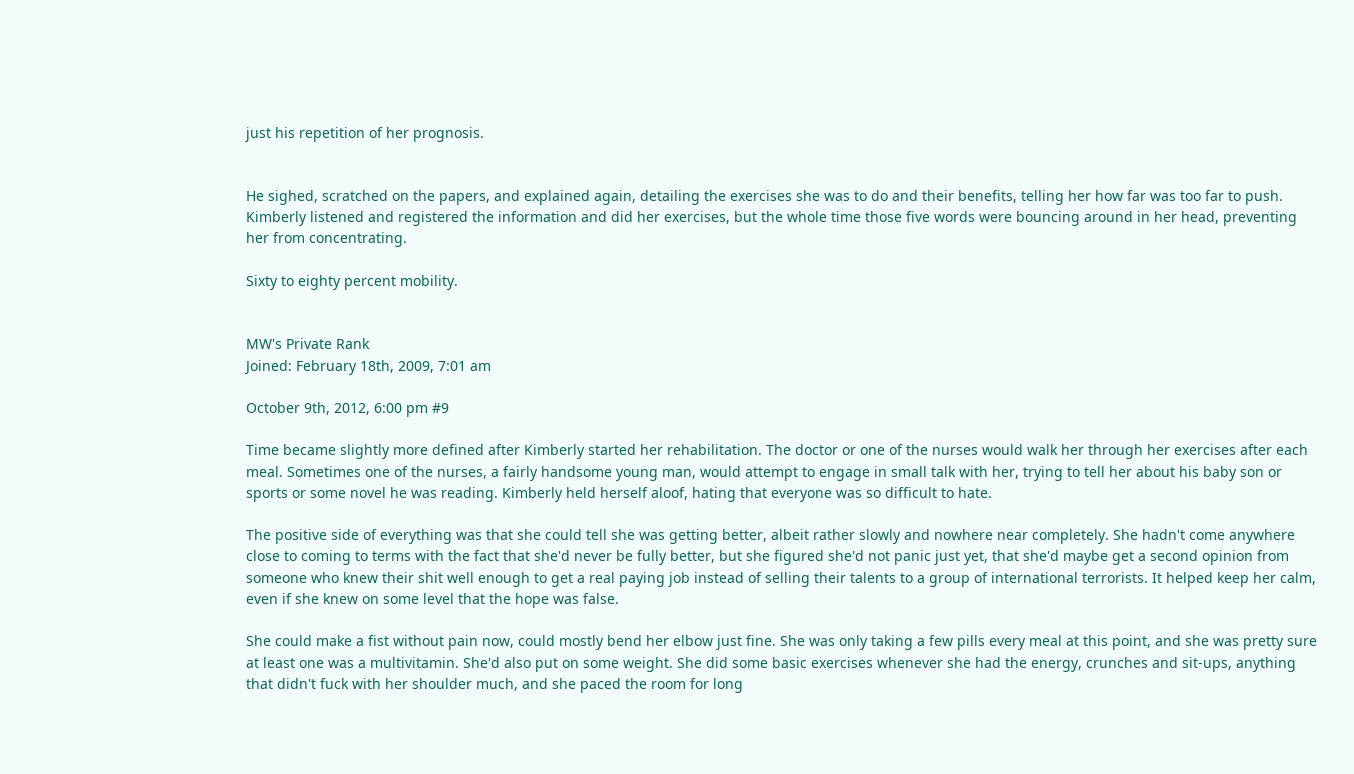just his repetition of her prognosis.


He sighed, scratched on the papers, and explained again, detailing the exercises she was to do and their benefits, telling her how far was too far to push. Kimberly listened and registered the information and did her exercises, but the whole time those five words were bouncing around in her head, preventing her from concentrating.

Sixty to eighty percent mobility.


MW's Private Rank
Joined: February 18th, 2009, 7:01 am

October 9th, 2012, 6:00 pm #9

Time became slightly more defined after Kimberly started her rehabilitation. The doctor or one of the nurses would walk her through her exercises after each meal. Sometimes one of the nurses, a fairly handsome young man, would attempt to engage in small talk with her, trying to tell her about his baby son or sports or some novel he was reading. Kimberly held herself aloof, hating that everyone was so difficult to hate.

The positive side of everything was that she could tell she was getting better, albeit rather slowly and nowhere near completely. She hadn't come anywhere close to coming to terms with the fact that she'd never be fully better, but she figured she'd not panic just yet, that she'd maybe get a second opinion from someone who knew their shit well enough to get a real paying job instead of selling their talents to a group of international terrorists. It helped keep her calm, even if she knew on some level that the hope was false.

She could make a fist without pain now, could mostly bend her elbow just fine. She was only taking a few pills every meal at this point, and she was pretty sure at least one was a multivitamin. She'd also put on some weight. She did some basic exercises whenever she had the energy, crunches and sit-ups, anything that didn't fuck with her shoulder much, and she paced the room for long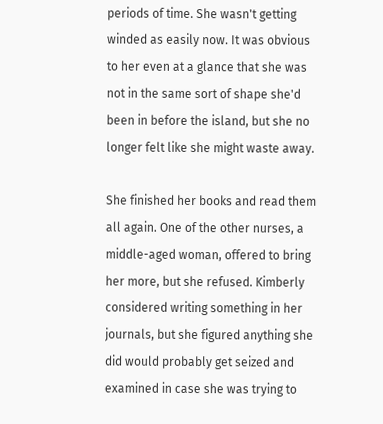periods of time. She wasn't getting winded as easily now. It was obvious to her even at a glance that she was not in the same sort of shape she'd been in before the island, but she no longer felt like she might waste away.

She finished her books and read them all again. One of the other nurses, a middle-aged woman, offered to bring her more, but she refused. Kimberly considered writing something in her journals, but she figured anything she did would probably get seized and examined in case she was trying to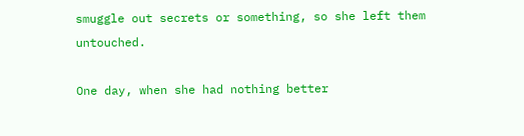smuggle out secrets or something, so she left them untouched.

One day, when she had nothing better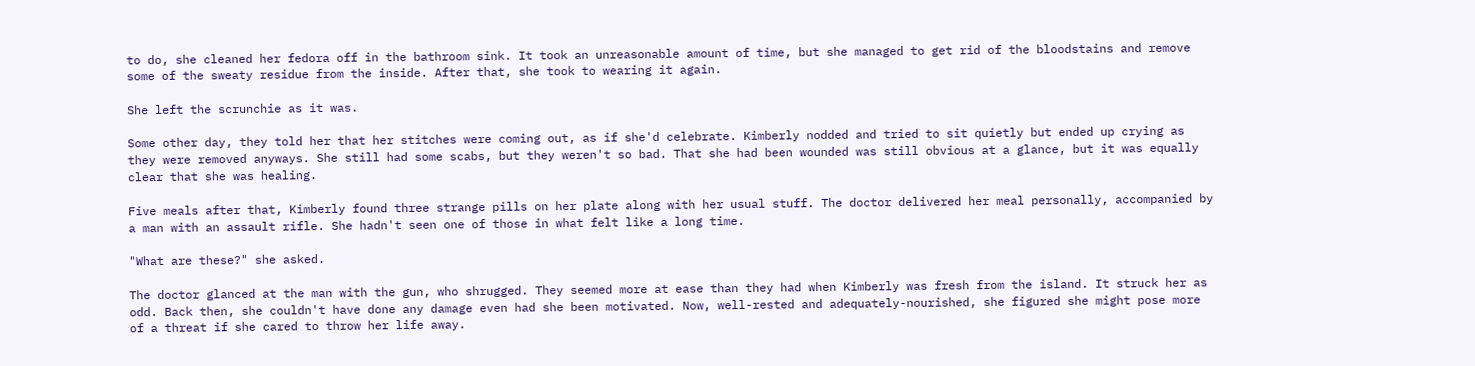to do, she cleaned her fedora off in the bathroom sink. It took an unreasonable amount of time, but she managed to get rid of the bloodstains and remove some of the sweaty residue from the inside. After that, she took to wearing it again.

She left the scrunchie as it was.

Some other day, they told her that her stitches were coming out, as if she'd celebrate. Kimberly nodded and tried to sit quietly but ended up crying as they were removed anyways. She still had some scabs, but they weren't so bad. That she had been wounded was still obvious at a glance, but it was equally clear that she was healing.

Five meals after that, Kimberly found three strange pills on her plate along with her usual stuff. The doctor delivered her meal personally, accompanied by a man with an assault rifle. She hadn't seen one of those in what felt like a long time.

"What are these?" she asked.

The doctor glanced at the man with the gun, who shrugged. They seemed more at ease than they had when Kimberly was fresh from the island. It struck her as odd. Back then, she couldn't have done any damage even had she been motivated. Now, well-rested and adequately-nourished, she figured she might pose more of a threat if she cared to throw her life away.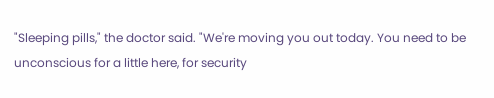"Sleeping pills," the doctor said. "We're moving you out today. You need to be unconscious for a little here, for security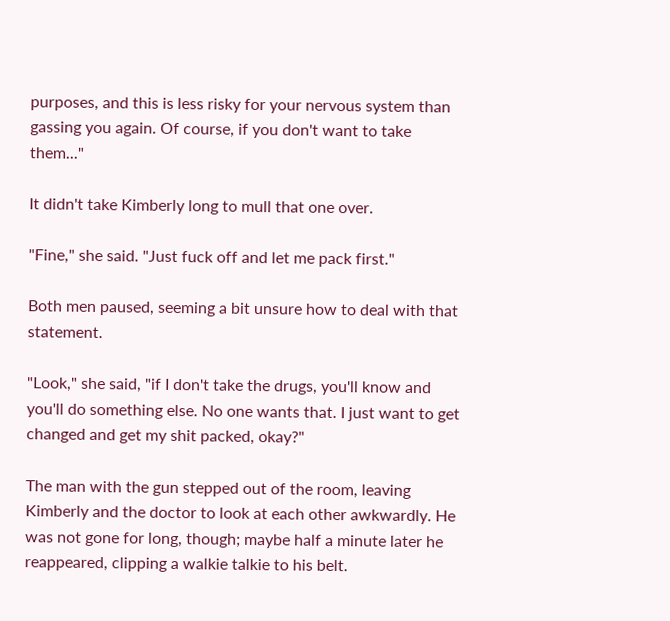purposes, and this is less risky for your nervous system than gassing you again. Of course, if you don't want to take them..."

It didn't take Kimberly long to mull that one over.

"Fine," she said. "Just fuck off and let me pack first."

Both men paused, seeming a bit unsure how to deal with that statement.

"Look," she said, "if I don't take the drugs, you'll know and you'll do something else. No one wants that. I just want to get changed and get my shit packed, okay?"

The man with the gun stepped out of the room, leaving Kimberly and the doctor to look at each other awkwardly. He was not gone for long, though; maybe half a minute later he reappeared, clipping a walkie talkie to his belt.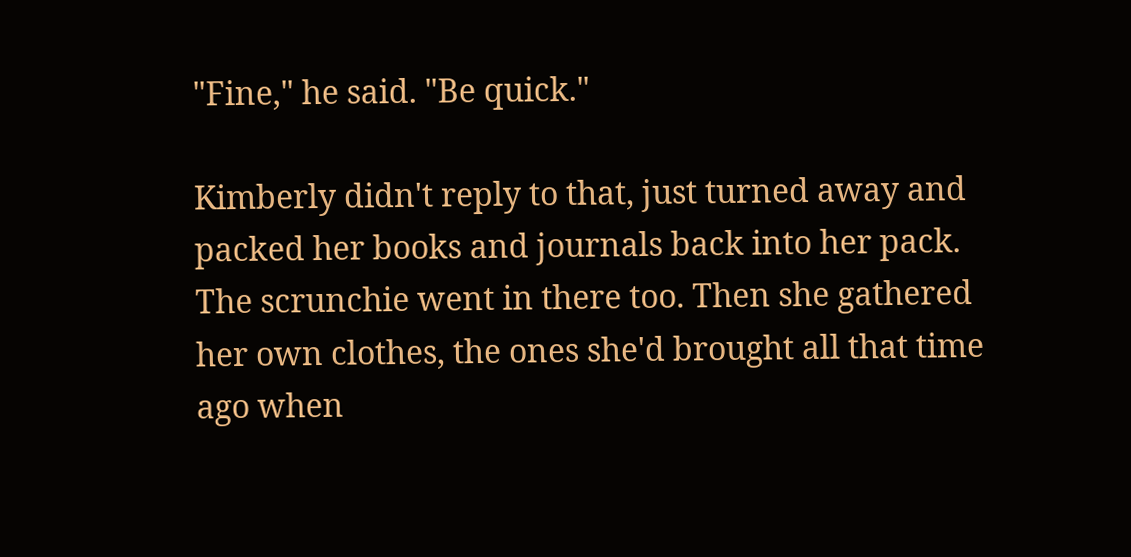"Fine," he said. "Be quick."

Kimberly didn't reply to that, just turned away and packed her books and journals back into her pack. The scrunchie went in there too. Then she gathered her own clothes, the ones she'd brought all that time ago when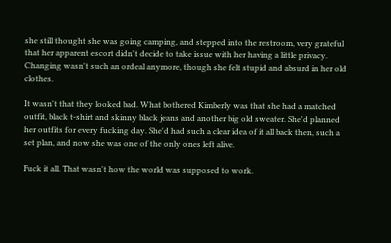she still thought she was going camping, and stepped into the restroom, very grateful that her apparent escort didn't decide to take issue with her having a little privacy. Changing wasn't such an ordeal anymore, though she felt stupid and absurd in her old clothes.

It wasn't that they looked bad. What bothered Kimberly was that she had a matched outfit, black t-shirt and skinny black jeans and another big old sweater. She'd planned her outfits for every fucking day. She'd had such a clear idea of it all back then, such a set plan, and now she was one of the only ones left alive.

Fuck it all. That wasn't how the world was supposed to work.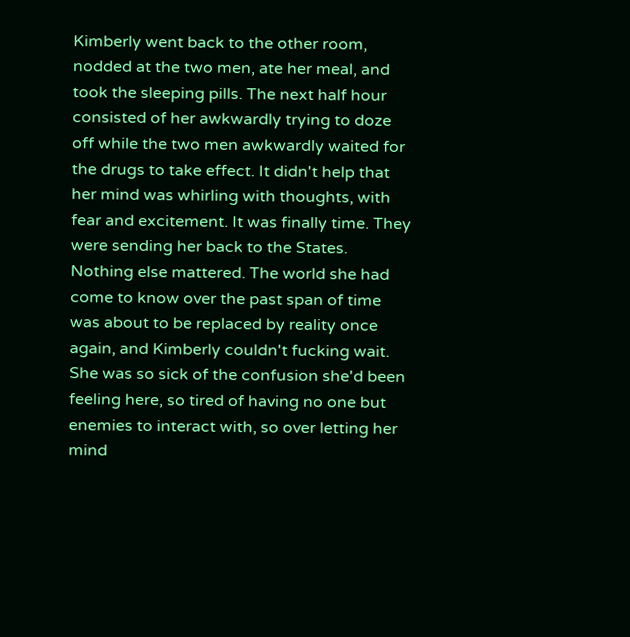Kimberly went back to the other room, nodded at the two men, ate her meal, and took the sleeping pills. The next half hour consisted of her awkwardly trying to doze off while the two men awkwardly waited for the drugs to take effect. It didn't help that her mind was whirling with thoughts, with fear and excitement. It was finally time. They were sending her back to the States. Nothing else mattered. The world she had come to know over the past span of time was about to be replaced by reality once again, and Kimberly couldn't fucking wait. She was so sick of the confusion she'd been feeling here, so tired of having no one but enemies to interact with, so over letting her mind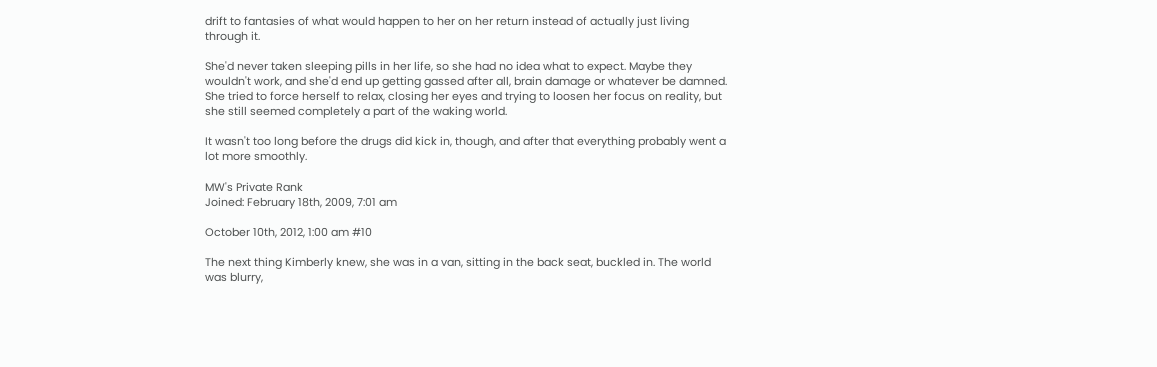drift to fantasies of what would happen to her on her return instead of actually just living through it.

She'd never taken sleeping pills in her life, so she had no idea what to expect. Maybe they wouldn't work, and she'd end up getting gassed after all, brain damage or whatever be damned. She tried to force herself to relax, closing her eyes and trying to loosen her focus on reality, but she still seemed completely a part of the waking world.

It wasn't too long before the drugs did kick in, though, and after that everything probably went a lot more smoothly.

MW's Private Rank
Joined: February 18th, 2009, 7:01 am

October 10th, 2012, 1:00 am #10

The next thing Kimberly knew, she was in a van, sitting in the back seat, buckled in. The world was blurry,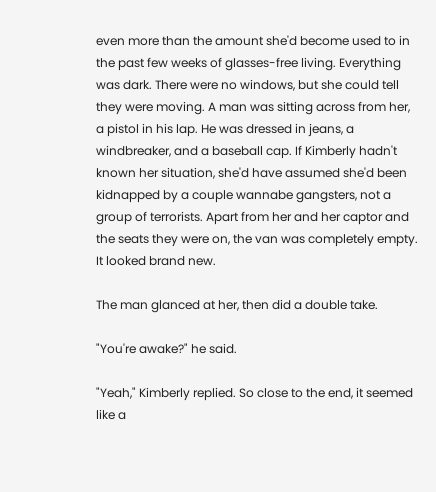even more than the amount she'd become used to in the past few weeks of glasses-free living. Everything was dark. There were no windows, but she could tell they were moving. A man was sitting across from her, a pistol in his lap. He was dressed in jeans, a windbreaker, and a baseball cap. If Kimberly hadn't known her situation, she'd have assumed she'd been kidnapped by a couple wannabe gangsters, not a group of terrorists. Apart from her and her captor and the seats they were on, the van was completely empty. It looked brand new.

The man glanced at her, then did a double take.

"You're awake?" he said.

"Yeah," Kimberly replied. So close to the end, it seemed like a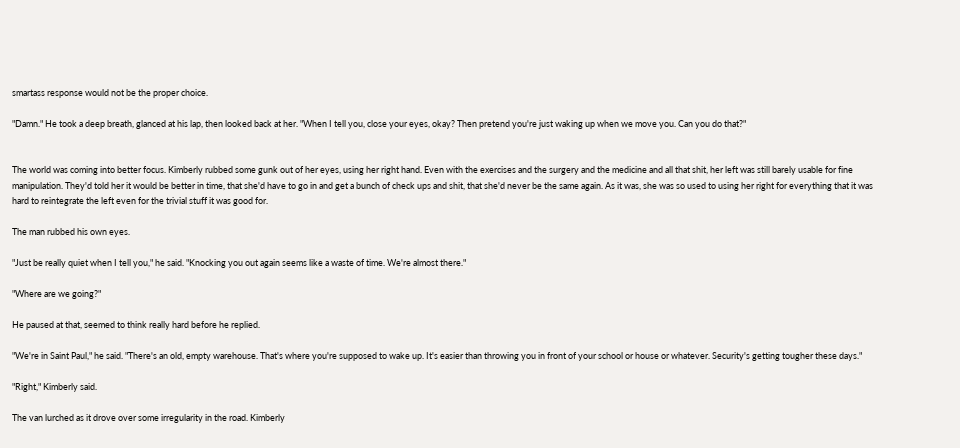smartass response would not be the proper choice.

"Damn." He took a deep breath, glanced at his lap, then looked back at her. "When I tell you, close your eyes, okay? Then pretend you're just waking up when we move you. Can you do that?"


The world was coming into better focus. Kimberly rubbed some gunk out of her eyes, using her right hand. Even with the exercises and the surgery and the medicine and all that shit, her left was still barely usable for fine manipulation. They'd told her it would be better in time, that she'd have to go in and get a bunch of check ups and shit, that she'd never be the same again. As it was, she was so used to using her right for everything that it was hard to reintegrate the left even for the trivial stuff it was good for.

The man rubbed his own eyes.

"Just be really quiet when I tell you," he said. "Knocking you out again seems like a waste of time. We're almost there."

"Where are we going?"

He paused at that, seemed to think really hard before he replied.

"We're in Saint Paul," he said. "There's an old, empty warehouse. That's where you're supposed to wake up. It's easier than throwing you in front of your school or house or whatever. Security's getting tougher these days."

"Right," Kimberly said.

The van lurched as it drove over some irregularity in the road. Kimberly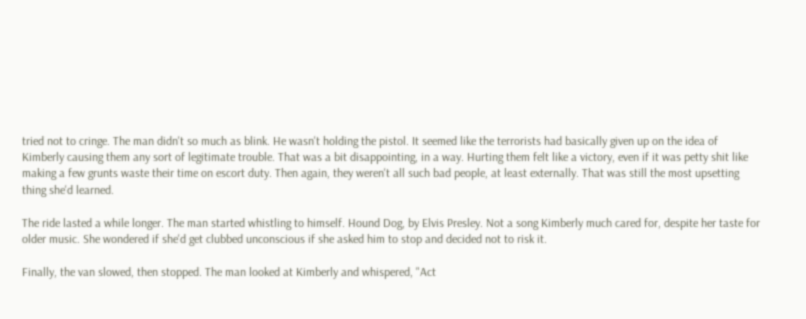tried not to cringe. The man didn't so much as blink. He wasn't holding the pistol. It seemed like the terrorists had basically given up on the idea of Kimberly causing them any sort of legitimate trouble. That was a bit disappointing, in a way. Hurting them felt like a victory, even if it was petty shit like making a few grunts waste their time on escort duty. Then again, they weren't all such bad people, at least externally. That was still the most upsetting thing she'd learned.

The ride lasted a while longer. The man started whistling to himself. Hound Dog, by Elvis Presley. Not a song Kimberly much cared for, despite her taste for older music. She wondered if she'd get clubbed unconscious if she asked him to stop and decided not to risk it.

Finally, the van slowed, then stopped. The man looked at Kimberly and whispered, "Act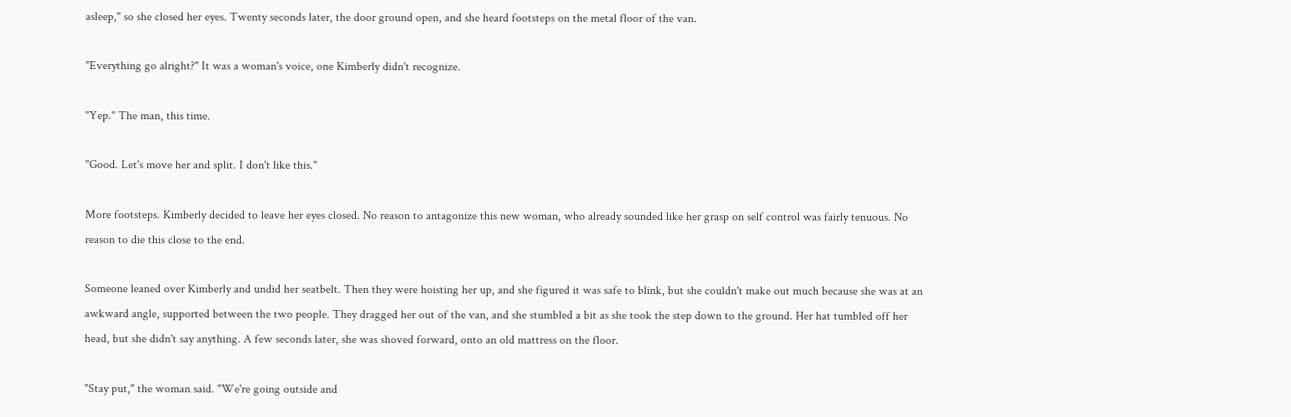asleep," so she closed her eyes. Twenty seconds later, the door ground open, and she heard footsteps on the metal floor of the van.

"Everything go alright?" It was a woman's voice, one Kimberly didn't recognize.

"Yep." The man, this time.

"Good. Let's move her and split. I don't like this."

More footsteps. Kimberly decided to leave her eyes closed. No reason to antagonize this new woman, who already sounded like her grasp on self control was fairly tenuous. No reason to die this close to the end.

Someone leaned over Kimberly and undid her seatbelt. Then they were hoisting her up, and she figured it was safe to blink, but she couldn't make out much because she was at an awkward angle, supported between the two people. They dragged her out of the van, and she stumbled a bit as she took the step down to the ground. Her hat tumbled off her head, but she didn't say anything. A few seconds later, she was shoved forward, onto an old mattress on the floor.

"Stay put," the woman said. "We're going outside and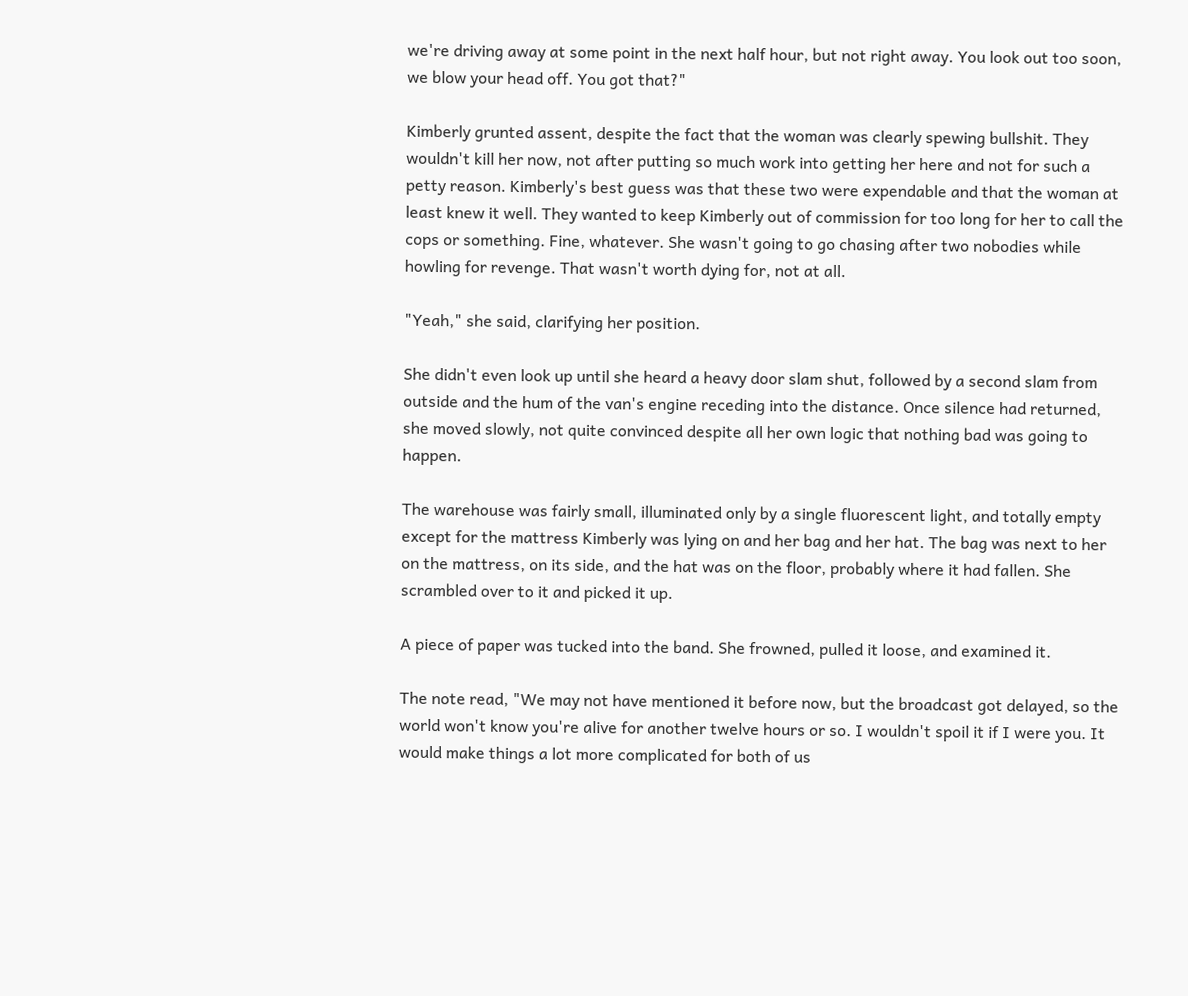we're driving away at some point in the next half hour, but not right away. You look out too soon, we blow your head off. You got that?"

Kimberly grunted assent, despite the fact that the woman was clearly spewing bullshit. They wouldn't kill her now, not after putting so much work into getting her here and not for such a petty reason. Kimberly's best guess was that these two were expendable and that the woman at least knew it well. They wanted to keep Kimberly out of commission for too long for her to call the cops or something. Fine, whatever. She wasn't going to go chasing after two nobodies while howling for revenge. That wasn't worth dying for, not at all.

"Yeah," she said, clarifying her position.

She didn't even look up until she heard a heavy door slam shut, followed by a second slam from outside and the hum of the van's engine receding into the distance. Once silence had returned, she moved slowly, not quite convinced despite all her own logic that nothing bad was going to happen.

The warehouse was fairly small, illuminated only by a single fluorescent light, and totally empty except for the mattress Kimberly was lying on and her bag and her hat. The bag was next to her on the mattress, on its side, and the hat was on the floor, probably where it had fallen. She scrambled over to it and picked it up.

A piece of paper was tucked into the band. She frowned, pulled it loose, and examined it.

The note read, "We may not have mentioned it before now, but the broadcast got delayed, so the world won't know you're alive for another twelve hours or so. I wouldn't spoil it if I were you. It would make things a lot more complicated for both of us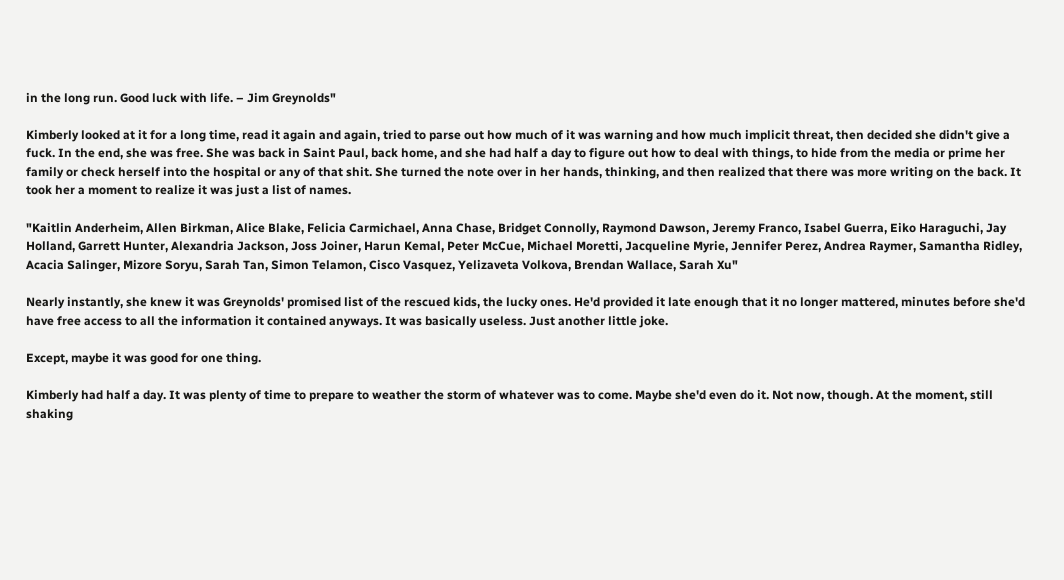in the long run. Good luck with life. – Jim Greynolds"

Kimberly looked at it for a long time, read it again and again, tried to parse out how much of it was warning and how much implicit threat, then decided she didn't give a fuck. In the end, she was free. She was back in Saint Paul, back home, and she had half a day to figure out how to deal with things, to hide from the media or prime her family or check herself into the hospital or any of that shit. She turned the note over in her hands, thinking, and then realized that there was more writing on the back. It took her a moment to realize it was just a list of names.

"Kaitlin Anderheim, Allen Birkman, Alice Blake, Felicia Carmichael, Anna Chase, Bridget Connolly, Raymond Dawson, Jeremy Franco, Isabel Guerra, Eiko Haraguchi, Jay Holland, Garrett Hunter, Alexandria Jackson, Joss Joiner, Harun Kemal, Peter McCue, Michael Moretti, Jacqueline Myrie, Jennifer Perez, Andrea Raymer, Samantha Ridley, Acacia Salinger, Mizore Soryu, Sarah Tan, Simon Telamon, Cisco Vasquez, Yelizaveta Volkova, Brendan Wallace, Sarah Xu"

Nearly instantly, she knew it was Greynolds' promised list of the rescued kids, the lucky ones. He'd provided it late enough that it no longer mattered, minutes before she'd have free access to all the information it contained anyways. It was basically useless. Just another little joke.

Except, maybe it was good for one thing.

Kimberly had half a day. It was plenty of time to prepare to weather the storm of whatever was to come. Maybe she'd even do it. Not now, though. At the moment, still shaking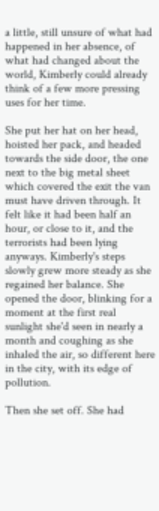a little, still unsure of what had happened in her absence, of what had changed about the world, Kimberly could already think of a few more pressing uses for her time.

She put her hat on her head, hoisted her pack, and headed towards the side door, the one next to the big metal sheet which covered the exit the van must have driven through. It felt like it had been half an hour, or close to it, and the terrorists had been lying anyways. Kimberly's steps slowly grew more steady as she regained her balance. She opened the door, blinking for a moment at the first real sunlight she'd seen in nearly a month and coughing as she inhaled the air, so different here in the city, with its edge of pollution.

Then she set off. She had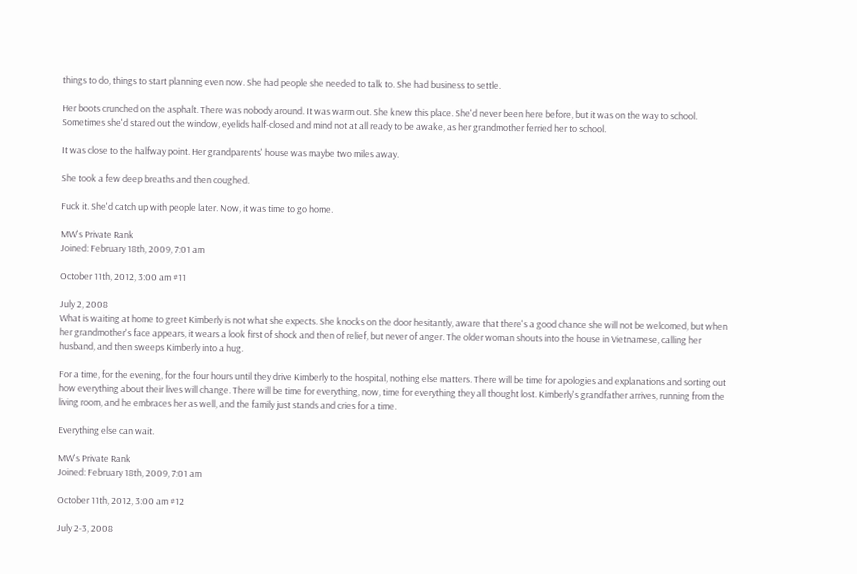things to do, things to start planning even now. She had people she needed to talk to. She had business to settle.

Her boots crunched on the asphalt. There was nobody around. It was warm out. She knew this place. She'd never been here before, but it was on the way to school. Sometimes she'd stared out the window, eyelids half-closed and mind not at all ready to be awake, as her grandmother ferried her to school.

It was close to the halfway point. Her grandparents' house was maybe two miles away.

She took a few deep breaths and then coughed.

Fuck it. She'd catch up with people later. Now, it was time to go home.

MW's Private Rank
Joined: February 18th, 2009, 7:01 am

October 11th, 2012, 3:00 am #11

July 2, 2008
What is waiting at home to greet Kimberly is not what she expects. She knocks on the door hesitantly, aware that there's a good chance she will not be welcomed, but when her grandmother's face appears, it wears a look first of shock and then of relief, but never of anger. The older woman shouts into the house in Vietnamese, calling her husband, and then sweeps Kimberly into a hug.

For a time, for the evening, for the four hours until they drive Kimberly to the hospital, nothing else matters. There will be time for apologies and explanations and sorting out how everything about their lives will change. There will be time for everything, now, time for everything they all thought lost. Kimberly's grandfather arrives, running from the living room, and he embraces her as well, and the family just stands and cries for a time.

Everything else can wait.

MW's Private Rank
Joined: February 18th, 2009, 7:01 am

October 11th, 2012, 3:00 am #12

July 2-3, 2008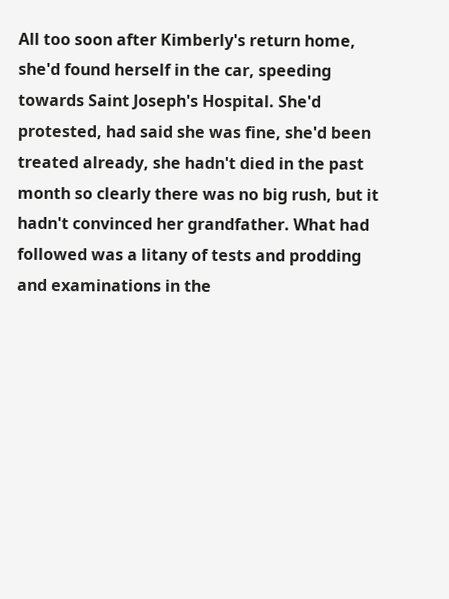All too soon after Kimberly's return home, she'd found herself in the car, speeding towards Saint Joseph's Hospital. She'd protested, had said she was fine, she'd been treated already, she hadn't died in the past month so clearly there was no big rush, but it hadn't convinced her grandfather. What had followed was a litany of tests and prodding and examinations in the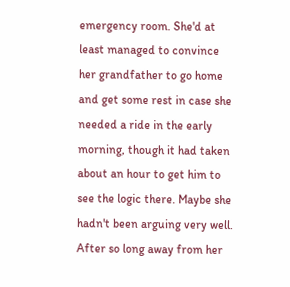emergency room. She'd at least managed to convince her grandfather to go home and get some rest in case she needed a ride in the early morning, though it had taken about an hour to get him to see the logic there. Maybe she hadn't been arguing very well. After so long away from her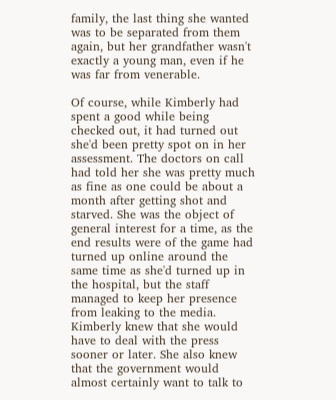family, the last thing she wanted was to be separated from them again, but her grandfather wasn't exactly a young man, even if he was far from venerable.

Of course, while Kimberly had spent a good while being checked out, it had turned out she'd been pretty spot on in her assessment. The doctors on call had told her she was pretty much as fine as one could be about a month after getting shot and starved. She was the object of general interest for a time, as the end results were of the game had turned up online around the same time as she'd turned up in the hospital, but the staff managed to keep her presence from leaking to the media. Kimberly knew that she would have to deal with the press sooner or later. She also knew that the government would almost certainly want to talk to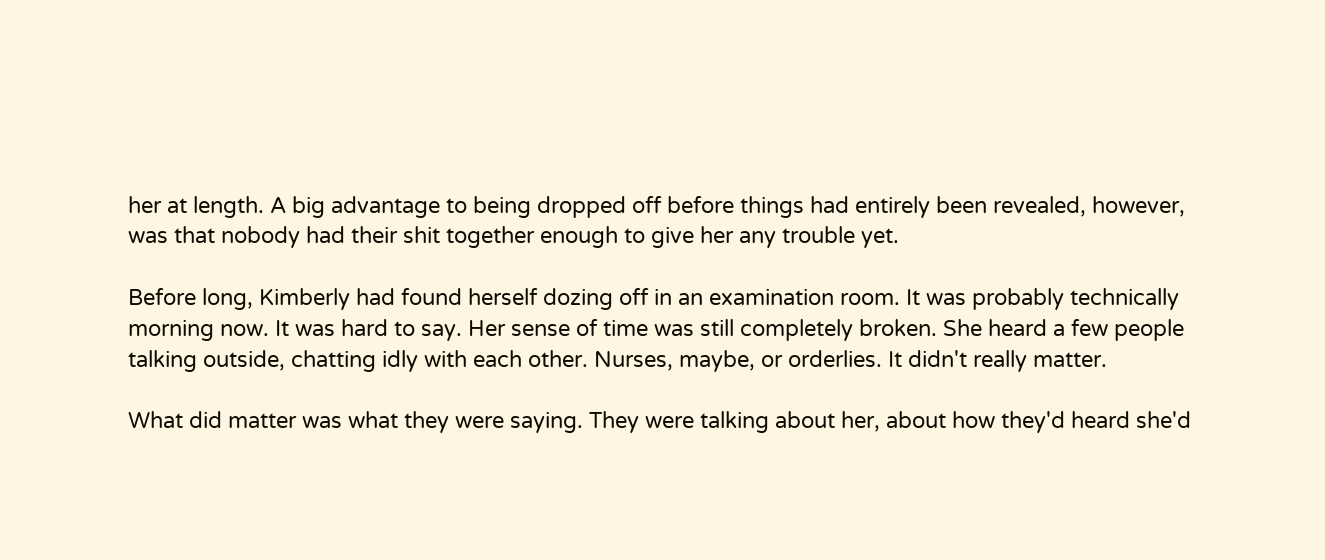her at length. A big advantage to being dropped off before things had entirely been revealed, however, was that nobody had their shit together enough to give her any trouble yet.

Before long, Kimberly had found herself dozing off in an examination room. It was probably technically morning now. It was hard to say. Her sense of time was still completely broken. She heard a few people talking outside, chatting idly with each other. Nurses, maybe, or orderlies. It didn't really matter.

What did matter was what they were saying. They were talking about her, about how they'd heard she'd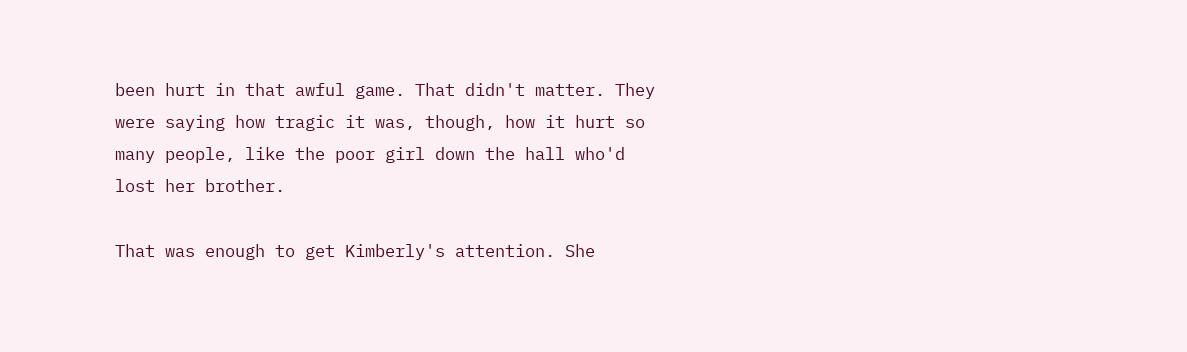been hurt in that awful game. That didn't matter. They were saying how tragic it was, though, how it hurt so many people, like the poor girl down the hall who'd lost her brother.

That was enough to get Kimberly's attention. She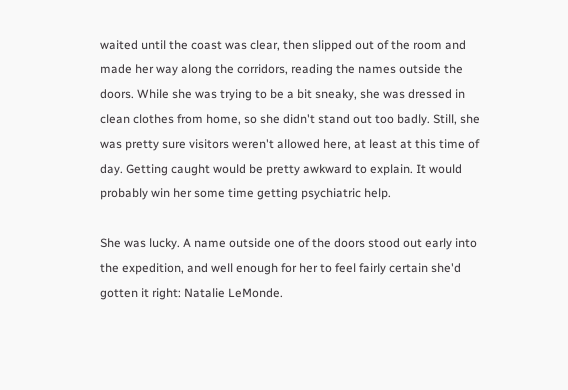waited until the coast was clear, then slipped out of the room and made her way along the corridors, reading the names outside the doors. While she was trying to be a bit sneaky, she was dressed in clean clothes from home, so she didn't stand out too badly. Still, she was pretty sure visitors weren't allowed here, at least at this time of day. Getting caught would be pretty awkward to explain. It would probably win her some time getting psychiatric help.

She was lucky. A name outside one of the doors stood out early into the expedition, and well enough for her to feel fairly certain she'd gotten it right: Natalie LeMonde.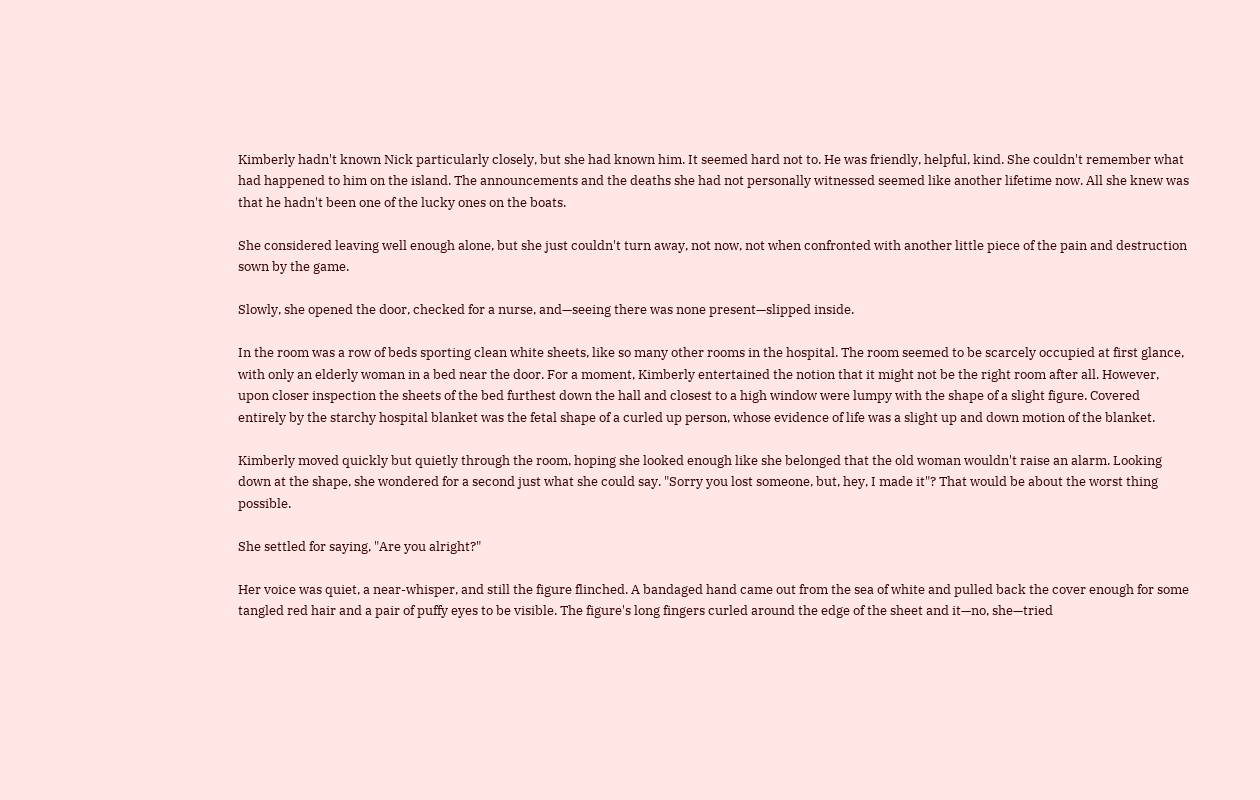Kimberly hadn't known Nick particularly closely, but she had known him. It seemed hard not to. He was friendly, helpful, kind. She couldn't remember what had happened to him on the island. The announcements and the deaths she had not personally witnessed seemed like another lifetime now. All she knew was that he hadn't been one of the lucky ones on the boats.

She considered leaving well enough alone, but she just couldn't turn away, not now, not when confronted with another little piece of the pain and destruction sown by the game.

Slowly, she opened the door, checked for a nurse, and—seeing there was none present—slipped inside.

In the room was a row of beds sporting clean white sheets, like so many other rooms in the hospital. The room seemed to be scarcely occupied at first glance, with only an elderly woman in a bed near the door. For a moment, Kimberly entertained the notion that it might not be the right room after all. However, upon closer inspection the sheets of the bed furthest down the hall and closest to a high window were lumpy with the shape of a slight figure. Covered entirely by the starchy hospital blanket was the fetal shape of a curled up person, whose evidence of life was a slight up and down motion of the blanket.

Kimberly moved quickly but quietly through the room, hoping she looked enough like she belonged that the old woman wouldn't raise an alarm. Looking down at the shape, she wondered for a second just what she could say. "Sorry you lost someone, but, hey, I made it"? That would be about the worst thing possible.

She settled for saying, "Are you alright?"

Her voice was quiet, a near-whisper, and still the figure flinched. A bandaged hand came out from the sea of white and pulled back the cover enough for some tangled red hair and a pair of puffy eyes to be visible. The figure's long fingers curled around the edge of the sheet and it—no, she—tried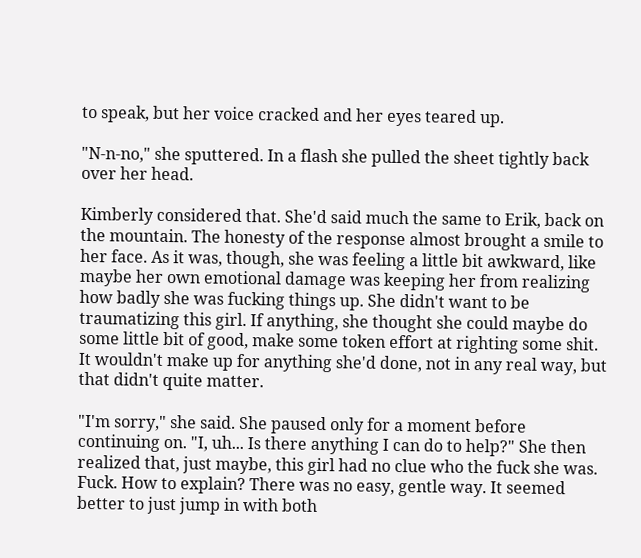to speak, but her voice cracked and her eyes teared up.

"N-n-no," she sputtered. In a flash she pulled the sheet tightly back over her head.

Kimberly considered that. She'd said much the same to Erik, back on the mountain. The honesty of the response almost brought a smile to her face. As it was, though, she was feeling a little bit awkward, like maybe her own emotional damage was keeping her from realizing how badly she was fucking things up. She didn't want to be traumatizing this girl. If anything, she thought she could maybe do some little bit of good, make some token effort at righting some shit. It wouldn't make up for anything she'd done, not in any real way, but that didn't quite matter.

"I'm sorry," she said. She paused only for a moment before continuing on. "I, uh... Is there anything I can do to help?" She then realized that, just maybe, this girl had no clue who the fuck she was. Fuck. How to explain? There was no easy, gentle way. It seemed better to just jump in with both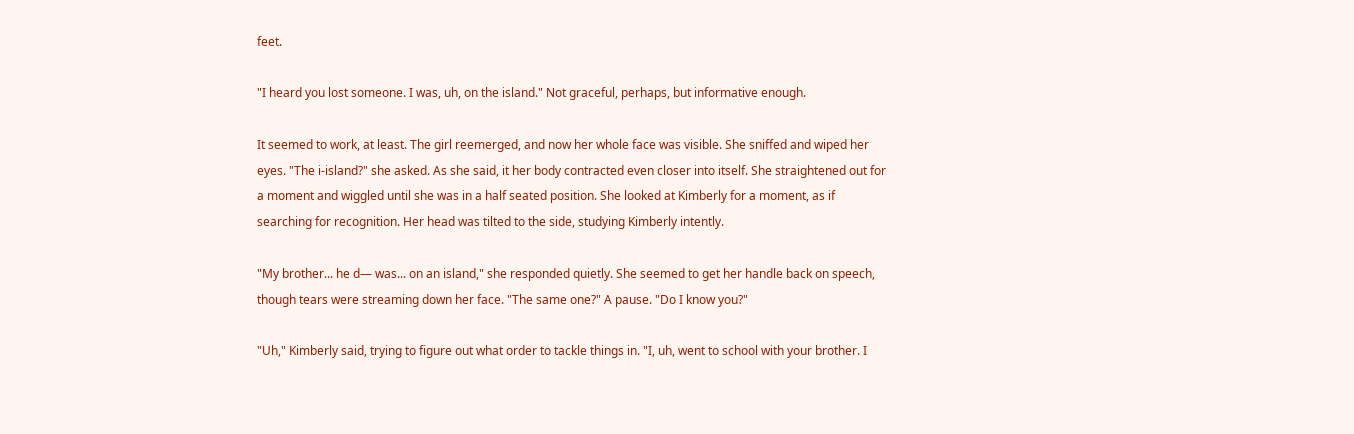feet.

"I heard you lost someone. I was, uh, on the island." Not graceful, perhaps, but informative enough.

It seemed to work, at least. The girl reemerged, and now her whole face was visible. She sniffed and wiped her eyes. "The i-island?" she asked. As she said, it her body contracted even closer into itself. She straightened out for a moment and wiggled until she was in a half seated position. She looked at Kimberly for a moment, as if searching for recognition. Her head was tilted to the side, studying Kimberly intently.

"My brother... he d— was... on an island," she responded quietly. She seemed to get her handle back on speech, though tears were streaming down her face. "The same one?" A pause. "Do I know you?"

"Uh," Kimberly said, trying to figure out what order to tackle things in. "I, uh, went to school with your brother. I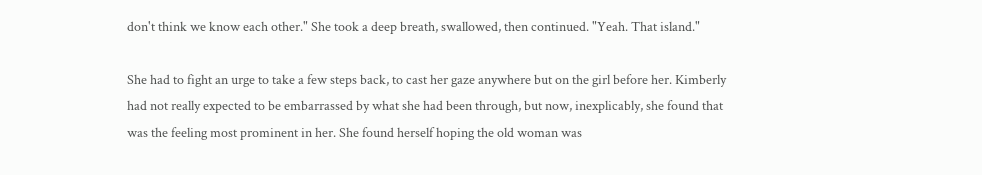don't think we know each other." She took a deep breath, swallowed, then continued. "Yeah. That island."

She had to fight an urge to take a few steps back, to cast her gaze anywhere but on the girl before her. Kimberly had not really expected to be embarrassed by what she had been through, but now, inexplicably, she found that was the feeling most prominent in her. She found herself hoping the old woman was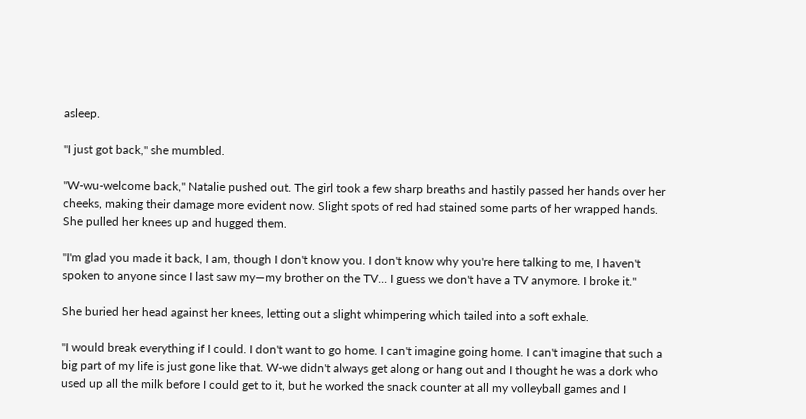asleep.

"I just got back," she mumbled.

"W-wu-welcome back," Natalie pushed out. The girl took a few sharp breaths and hastily passed her hands over her cheeks, making their damage more evident now. Slight spots of red had stained some parts of her wrapped hands. She pulled her knees up and hugged them.

"I'm glad you made it back, I am, though I don't know you. I don't know why you're here talking to me, I haven't spoken to anyone since I last saw my—my brother on the TV... I guess we don't have a TV anymore. I broke it."

She buried her head against her knees, letting out a slight whimpering which tailed into a soft exhale.

"I would break everything if I could. I don't want to go home. I can't imagine going home. I can't imagine that such a big part of my life is just gone like that. W-we didn't always get along or hang out and I thought he was a dork who used up all the milk before I could get to it, but he worked the snack counter at all my volleyball games and I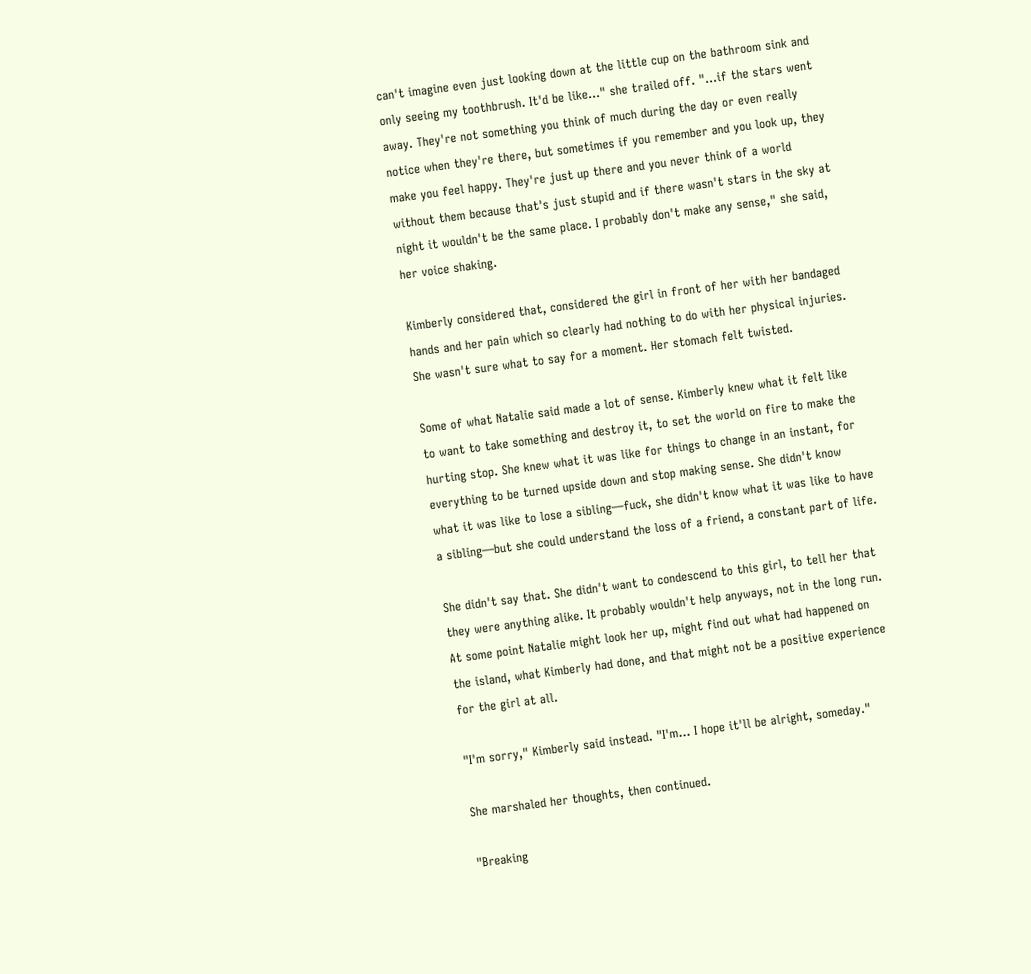can't imagine even just looking down at the little cup on the bathroom sink and only seeing my toothbrush. It'd be like..." she trailed off. "...if the stars went away. They're not something you think of much during the day or even really notice when they're there, but sometimes if you remember and you look up, they make you feel happy. They're just up there and you never think of a world without them because that's just stupid and if there wasn't stars in the sky at night it wouldn't be the same place. I probably don't make any sense," she said, her voice shaking.

Kimberly considered that, considered the girl in front of her with her bandaged hands and her pain which so clearly had nothing to do with her physical injuries. She wasn't sure what to say for a moment. Her stomach felt twisted.

Some of what Natalie said made a lot of sense. Kimberly knew what it felt like to want to take something and destroy it, to set the world on fire to make the hurting stop. She knew what it was like for things to change in an instant, for everything to be turned upside down and stop making sense. She didn't know what it was like to lose a sibling—fuck, she didn't know what it was like to have a sibling—but she could understand the loss of a friend, a constant part of life.

She didn't say that. She didn't want to condescend to this girl, to tell her that they were anything alike. It probably wouldn't help anyways, not in the long run. At some point Natalie might look her up, might find out what had happened on the island, what Kimberly had done, and that might not be a positive experience for the girl at all.

"I'm sorry," Kimberly said instead. "I'm... I hope it'll be alright, someday."

She marshaled her thoughts, then continued.

"Breaking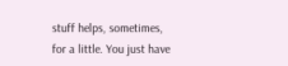stuff helps, sometimes, for a little. You just have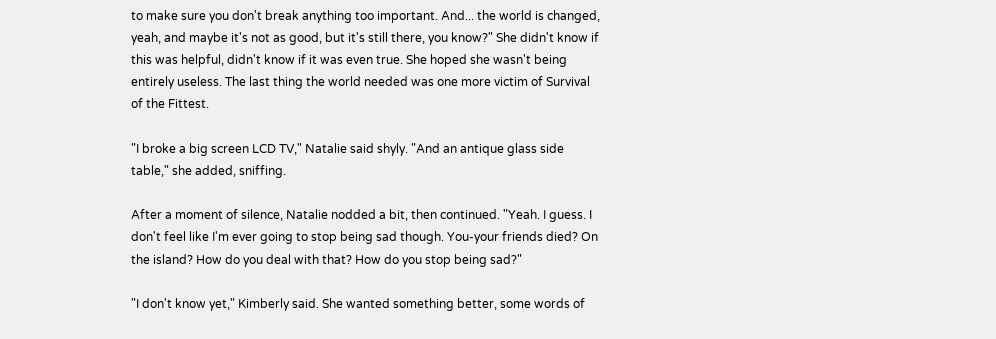to make sure you don't break anything too important. And... the world is changed, yeah, and maybe it's not as good, but it's still there, you know?" She didn't know if this was helpful, didn't know if it was even true. She hoped she wasn't being entirely useless. The last thing the world needed was one more victim of Survival of the Fittest.

"I broke a big screen LCD TV," Natalie said shyly. "And an antique glass side table," she added, sniffing.

After a moment of silence, Natalie nodded a bit, then continued. "Yeah. I guess. I don't feel like I'm ever going to stop being sad though. You-your friends died? On the island? How do you deal with that? How do you stop being sad?"

"I don't know yet," Kimberly said. She wanted something better, some words of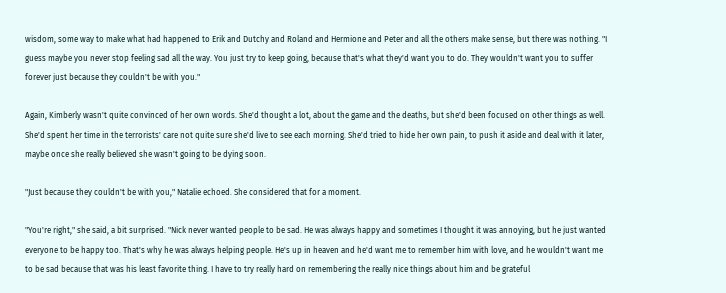wisdom, some way to make what had happened to Erik and Dutchy and Roland and Hermione and Peter and all the others make sense, but there was nothing. "I guess maybe you never stop feeling sad all the way. You just try to keep going, because that's what they'd want you to do. They wouldn't want you to suffer forever just because they couldn't be with you."

Again, Kimberly wasn't quite convinced of her own words. She'd thought a lot, about the game and the deaths, but she'd been focused on other things as well. She'd spent her time in the terrorists' care not quite sure she'd live to see each morning. She'd tried to hide her own pain, to push it aside and deal with it later, maybe once she really believed she wasn't going to be dying soon.

"Just because they couldn't be with you," Natalie echoed. She considered that for a moment.

"You're right," she said, a bit surprised. "Nick never wanted people to be sad. He was always happy and sometimes I thought it was annoying, but he just wanted everyone to be happy too. That's why he was always helping people. He's up in heaven and he'd want me to remember him with love, and he wouldn't want me to be sad because that was his least favorite thing. I have to try really hard on remembering the really nice things about him and be grateful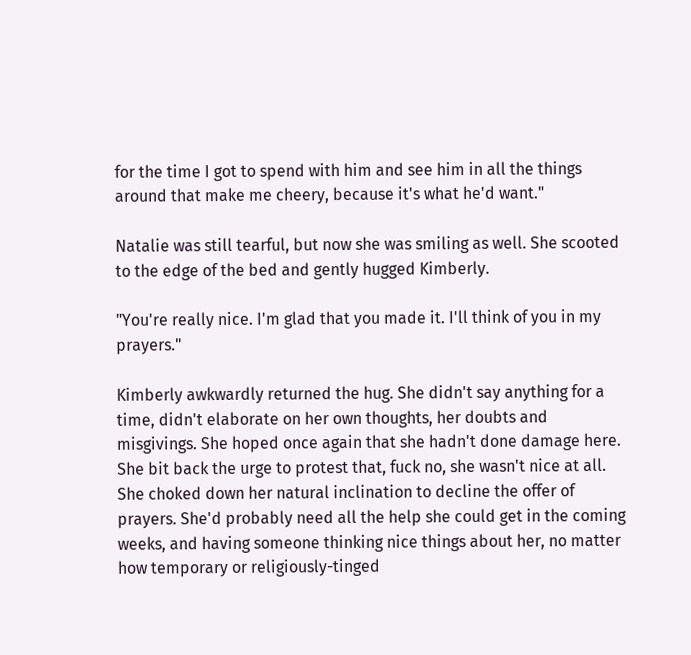for the time I got to spend with him and see him in all the things around that make me cheery, because it's what he'd want."

Natalie was still tearful, but now she was smiling as well. She scooted to the edge of the bed and gently hugged Kimberly.

"You're really nice. I'm glad that you made it. I'll think of you in my prayers."

Kimberly awkwardly returned the hug. She didn't say anything for a time, didn't elaborate on her own thoughts, her doubts and misgivings. She hoped once again that she hadn't done damage here. She bit back the urge to protest that, fuck no, she wasn't nice at all. She choked down her natural inclination to decline the offer of prayers. She'd probably need all the help she could get in the coming weeks, and having someone thinking nice things about her, no matter how temporary or religiously-tinged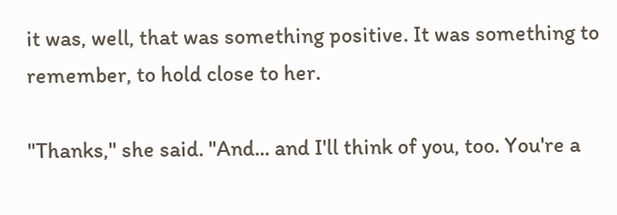it was, well, that was something positive. It was something to remember, to hold close to her.

"Thanks," she said. "And... and I'll think of you, too. You're a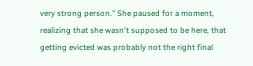very strong person." She paused for a moment, realizing that she wasn't supposed to be here, that getting evicted was probably not the right final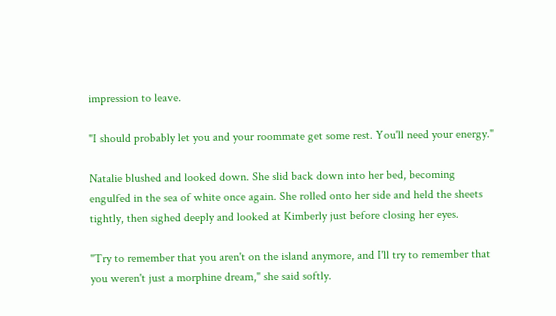impression to leave.

"I should probably let you and your roommate get some rest. You'll need your energy."

Natalie blushed and looked down. She slid back down into her bed, becoming engulfed in the sea of white once again. She rolled onto her side and held the sheets tightly, then sighed deeply and looked at Kimberly just before closing her eyes.

"Try to remember that you aren't on the island anymore, and I'll try to remember that you weren't just a morphine dream," she said softly.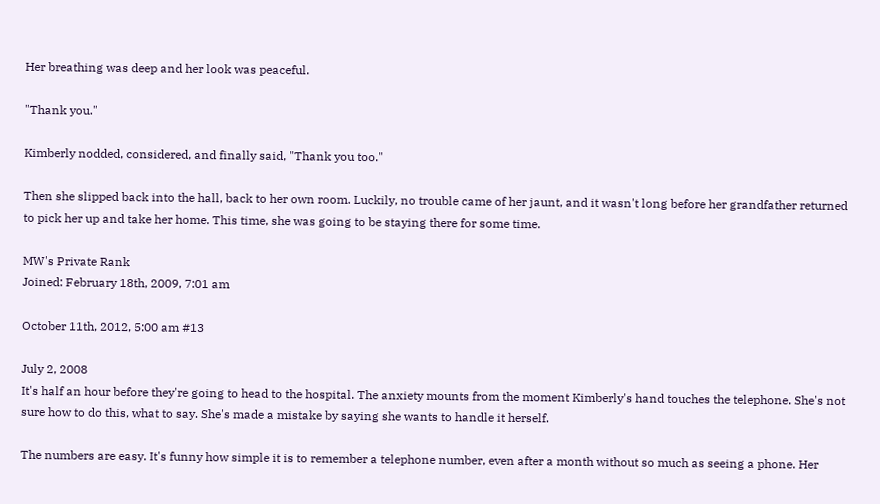Her breathing was deep and her look was peaceful.

"Thank you."

Kimberly nodded, considered, and finally said, "Thank you too."

Then she slipped back into the hall, back to her own room. Luckily, no trouble came of her jaunt, and it wasn't long before her grandfather returned to pick her up and take her home. This time, she was going to be staying there for some time.

MW's Private Rank
Joined: February 18th, 2009, 7:01 am

October 11th, 2012, 5:00 am #13

July 2, 2008
It's half an hour before they're going to head to the hospital. The anxiety mounts from the moment Kimberly's hand touches the telephone. She's not sure how to do this, what to say. She's made a mistake by saying she wants to handle it herself.

The numbers are easy. It's funny how simple it is to remember a telephone number, even after a month without so much as seeing a phone. Her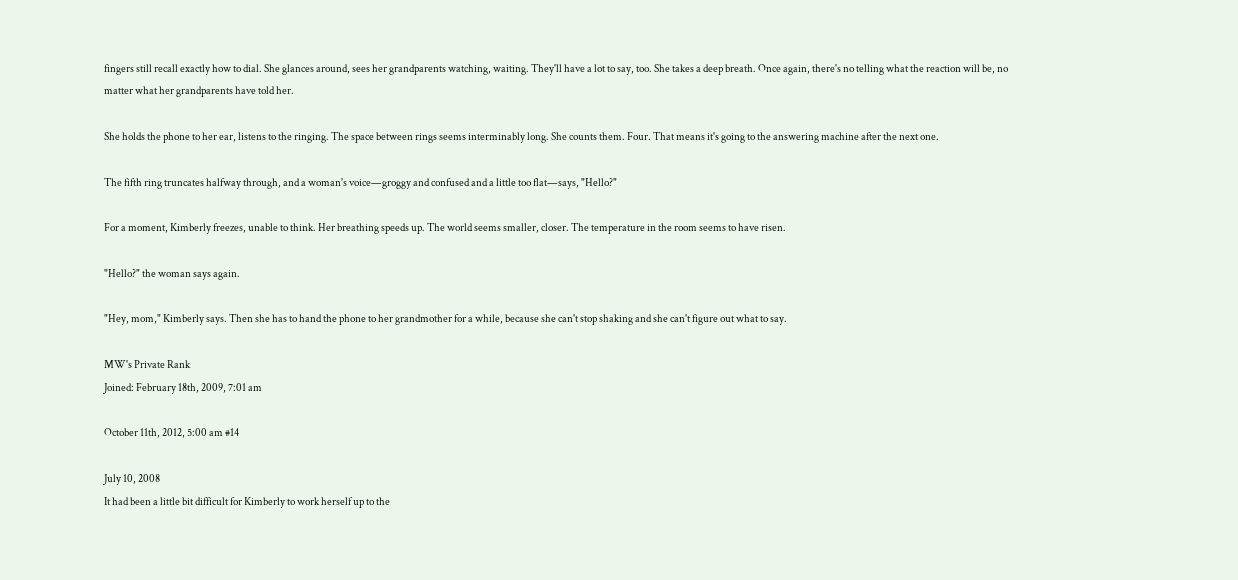fingers still recall exactly how to dial. She glances around, sees her grandparents watching, waiting. They'll have a lot to say, too. She takes a deep breath. Once again, there's no telling what the reaction will be, no matter what her grandparents have told her.

She holds the phone to her ear, listens to the ringing. The space between rings seems interminably long. She counts them. Four. That means it's going to the answering machine after the next one.

The fifth ring truncates halfway through, and a woman's voice—groggy and confused and a little too flat—says, "Hello?"

For a moment, Kimberly freezes, unable to think. Her breathing speeds up. The world seems smaller, closer. The temperature in the room seems to have risen.

"Hello?" the woman says again.

"Hey, mom," Kimberly says. Then she has to hand the phone to her grandmother for a while, because she can't stop shaking and she can't figure out what to say.

MW's Private Rank
Joined: February 18th, 2009, 7:01 am

October 11th, 2012, 5:00 am #14

July 10, 2008
It had been a little bit difficult for Kimberly to work herself up to the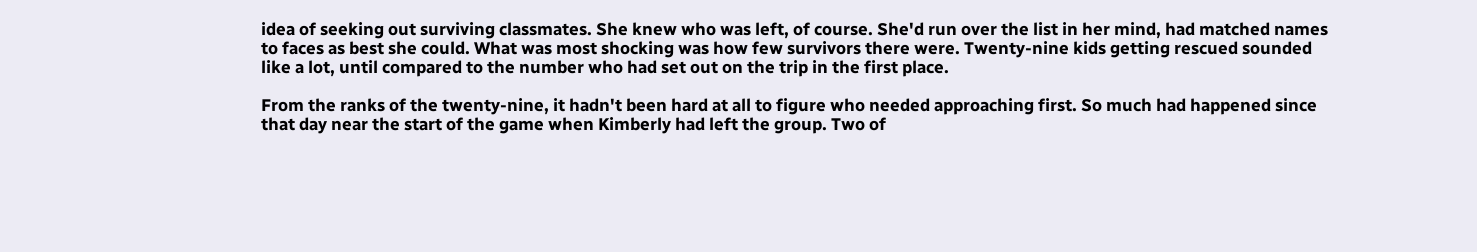idea of seeking out surviving classmates. She knew who was left, of course. She'd run over the list in her mind, had matched names to faces as best she could. What was most shocking was how few survivors there were. Twenty-nine kids getting rescued sounded like a lot, until compared to the number who had set out on the trip in the first place.

From the ranks of the twenty-nine, it hadn't been hard at all to figure who needed approaching first. So much had happened since that day near the start of the game when Kimberly had left the group. Two of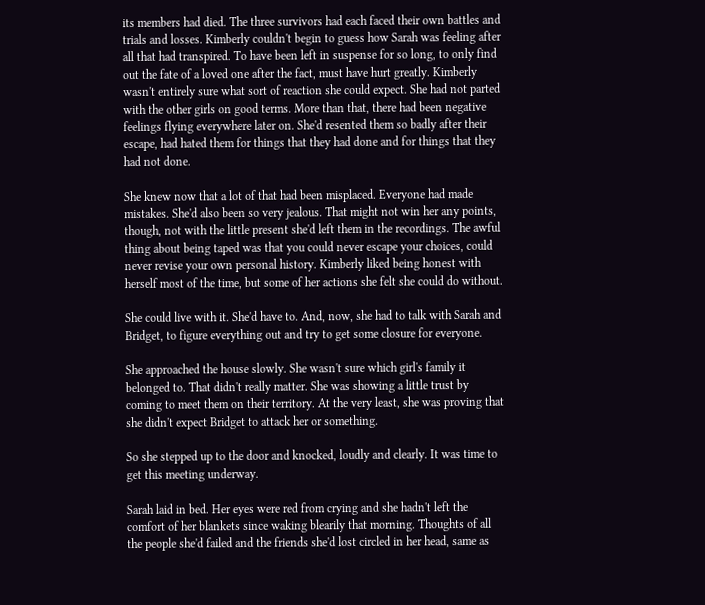its members had died. The three survivors had each faced their own battles and trials and losses. Kimberly couldn't begin to guess how Sarah was feeling after all that had transpired. To have been left in suspense for so long, to only find out the fate of a loved one after the fact, must have hurt greatly. Kimberly wasn't entirely sure what sort of reaction she could expect. She had not parted with the other girls on good terms. More than that, there had been negative feelings flying everywhere later on. She'd resented them so badly after their escape, had hated them for things that they had done and for things that they had not done.

She knew now that a lot of that had been misplaced. Everyone had made mistakes. She'd also been so very jealous. That might not win her any points, though, not with the little present she'd left them in the recordings. The awful thing about being taped was that you could never escape your choices, could never revise your own personal history. Kimberly liked being honest with herself most of the time, but some of her actions she felt she could do without.

She could live with it. She'd have to. And, now, she had to talk with Sarah and Bridget, to figure everything out and try to get some closure for everyone.

She approached the house slowly. She wasn't sure which girl's family it belonged to. That didn't really matter. She was showing a little trust by coming to meet them on their territory. At the very least, she was proving that she didn't expect Bridget to attack her or something.

So she stepped up to the door and knocked, loudly and clearly. It was time to get this meeting underway.

Sarah laid in bed. Her eyes were red from crying and she hadn't left the comfort of her blankets since waking blearily that morning. Thoughts of all the people she'd failed and the friends she'd lost circled in her head, same as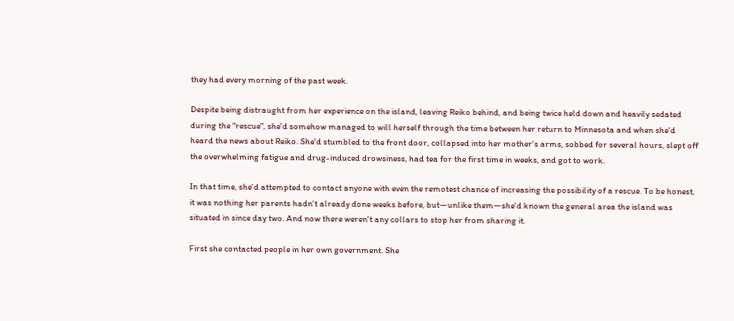they had every morning of the past week.

Despite being distraught from her experience on the island, leaving Reiko behind, and being twice held down and heavily sedated during the "rescue", she'd somehow managed to will herself through the time between her return to Minnesota and when she'd heard the news about Reiko. She'd stumbled to the front door, collapsed into her mother's arms, sobbed for several hours, slept off the overwhelming fatigue and drug-induced drowsiness, had tea for the first time in weeks, and got to work.

In that time, she'd attempted to contact anyone with even the remotest chance of increasing the possibility of a rescue. To be honest, it was nothing her parents hadn't already done weeks before, but—unlike them—she'd known the general area the island was situated in since day two. And now there weren't any collars to stop her from sharing it.

First she contacted people in her own government. She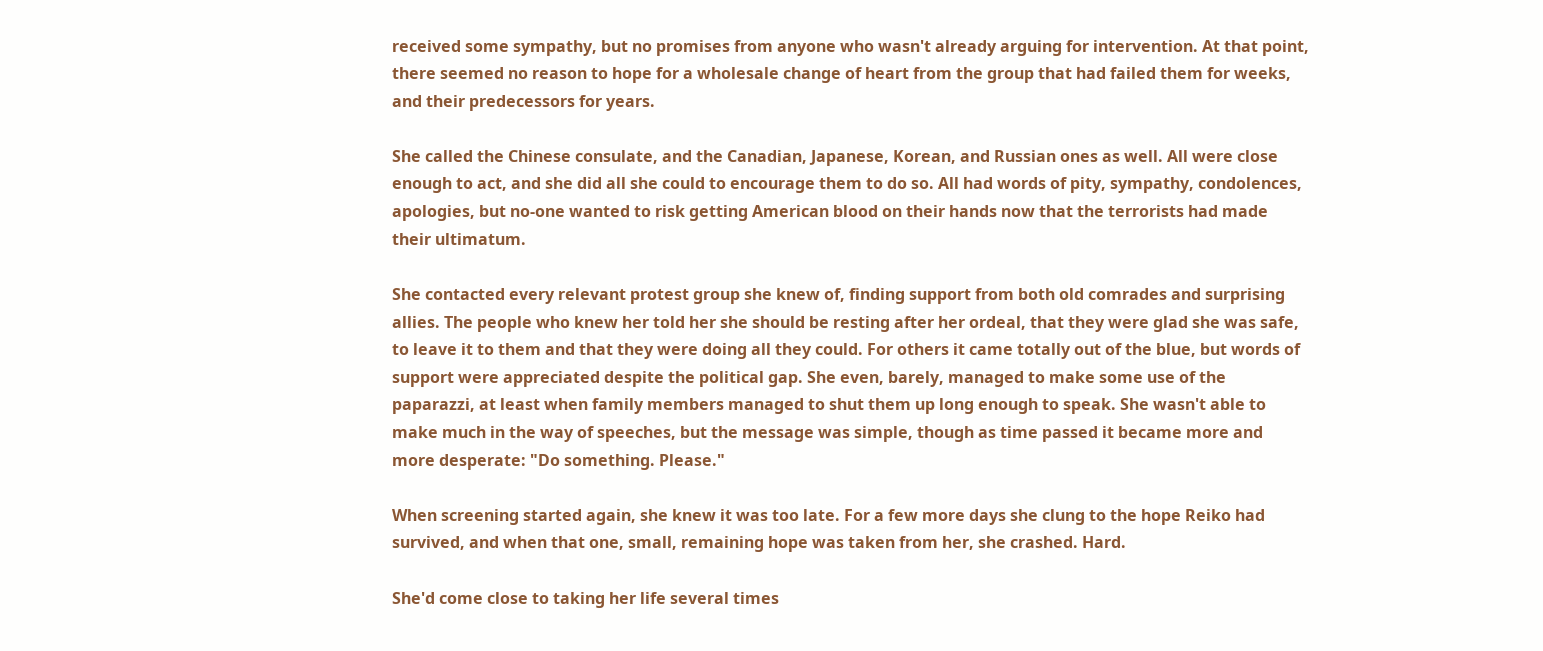received some sympathy, but no promises from anyone who wasn't already arguing for intervention. At that point, there seemed no reason to hope for a wholesale change of heart from the group that had failed them for weeks, and their predecessors for years.

She called the Chinese consulate, and the Canadian, Japanese, Korean, and Russian ones as well. All were close enough to act, and she did all she could to encourage them to do so. All had words of pity, sympathy, condolences, apologies, but no-one wanted to risk getting American blood on their hands now that the terrorists had made their ultimatum.

She contacted every relevant protest group she knew of, finding support from both old comrades and surprising allies. The people who knew her told her she should be resting after her ordeal, that they were glad she was safe, to leave it to them and that they were doing all they could. For others it came totally out of the blue, but words of support were appreciated despite the political gap. She even, barely, managed to make some use of the paparazzi, at least when family members managed to shut them up long enough to speak. She wasn't able to make much in the way of speeches, but the message was simple, though as time passed it became more and more desperate: "Do something. Please."

When screening started again, she knew it was too late. For a few more days she clung to the hope Reiko had survived, and when that one, small, remaining hope was taken from her, she crashed. Hard.

She'd come close to taking her life several times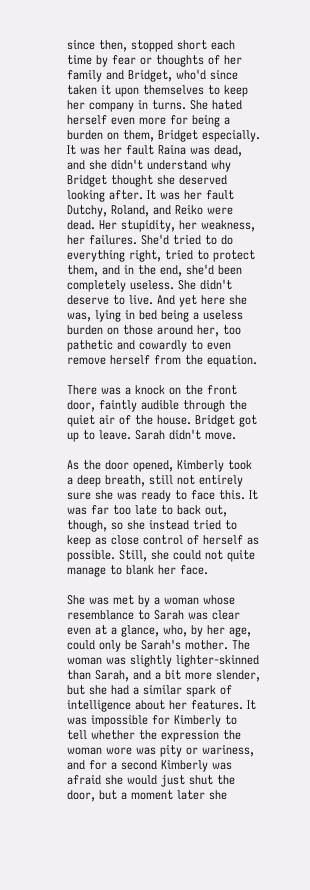since then, stopped short each time by fear or thoughts of her family and Bridget, who'd since taken it upon themselves to keep her company in turns. She hated herself even more for being a burden on them, Bridget especially. It was her fault Raina was dead, and she didn't understand why Bridget thought she deserved looking after. It was her fault Dutchy, Roland, and Reiko were dead. Her stupidity, her weakness, her failures. She'd tried to do everything right, tried to protect them, and in the end, she'd been completely useless. She didn't deserve to live. And yet here she was, lying in bed being a useless burden on those around her, too pathetic and cowardly to even remove herself from the equation.

There was a knock on the front door, faintly audible through the quiet air of the house. Bridget got up to leave. Sarah didn't move.

As the door opened, Kimberly took a deep breath, still not entirely sure she was ready to face this. It was far too late to back out, though, so she instead tried to keep as close control of herself as possible. Still, she could not quite manage to blank her face.

She was met by a woman whose resemblance to Sarah was clear even at a glance, who, by her age, could only be Sarah's mother. The woman was slightly lighter-skinned than Sarah, and a bit more slender, but she had a similar spark of intelligence about her features. It was impossible for Kimberly to tell whether the expression the woman wore was pity or wariness, and for a second Kimberly was afraid she would just shut the door, but a moment later she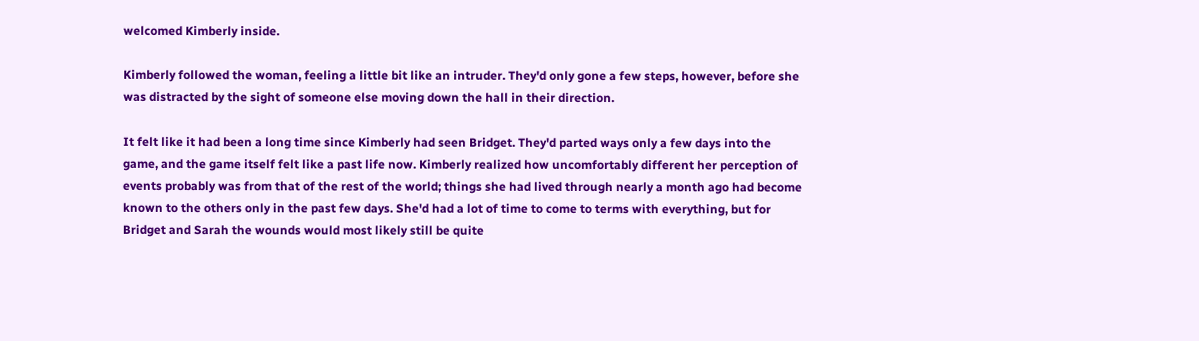welcomed Kimberly inside.

Kimberly followed the woman, feeling a little bit like an intruder. They'd only gone a few steps, however, before she was distracted by the sight of someone else moving down the hall in their direction.

It felt like it had been a long time since Kimberly had seen Bridget. They'd parted ways only a few days into the game, and the game itself felt like a past life now. Kimberly realized how uncomfortably different her perception of events probably was from that of the rest of the world; things she had lived through nearly a month ago had become known to the others only in the past few days. She'd had a lot of time to come to terms with everything, but for Bridget and Sarah the wounds would most likely still be quite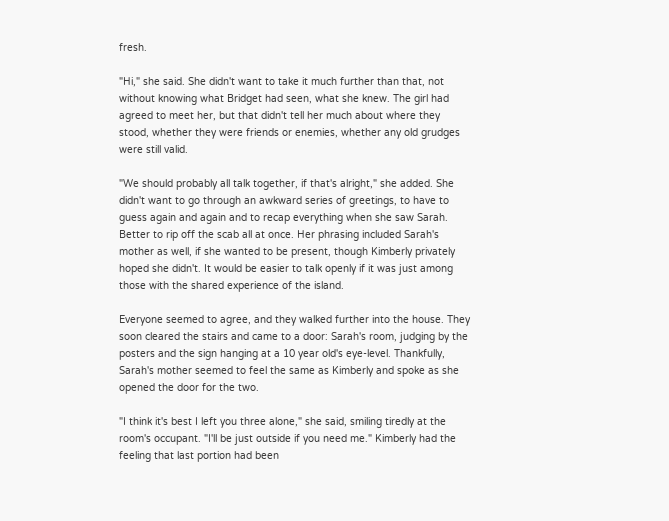fresh.

"Hi," she said. She didn't want to take it much further than that, not without knowing what Bridget had seen, what she knew. The girl had agreed to meet her, but that didn't tell her much about where they stood, whether they were friends or enemies, whether any old grudges were still valid.

"We should probably all talk together, if that's alright," she added. She didn't want to go through an awkward series of greetings, to have to guess again and again and to recap everything when she saw Sarah. Better to rip off the scab all at once. Her phrasing included Sarah's mother as well, if she wanted to be present, though Kimberly privately hoped she didn't. It would be easier to talk openly if it was just among those with the shared experience of the island.

Everyone seemed to agree, and they walked further into the house. They soon cleared the stairs and came to a door: Sarah's room, judging by the posters and the sign hanging at a 10 year old's eye-level. Thankfully, Sarah's mother seemed to feel the same as Kimberly and spoke as she opened the door for the two.

"I think it's best I left you three alone," she said, smiling tiredly at the room's occupant. "I'll be just outside if you need me." Kimberly had the feeling that last portion had been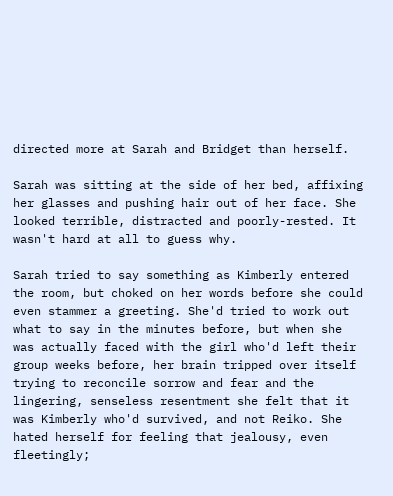directed more at Sarah and Bridget than herself.

Sarah was sitting at the side of her bed, affixing her glasses and pushing hair out of her face. She looked terrible, distracted and poorly-rested. It wasn't hard at all to guess why.

Sarah tried to say something as Kimberly entered the room, but choked on her words before she could even stammer a greeting. She'd tried to work out what to say in the minutes before, but when she was actually faced with the girl who'd left their group weeks before, her brain tripped over itself trying to reconcile sorrow and fear and the lingering, senseless resentment she felt that it was Kimberly who'd survived, and not Reiko. She hated herself for feeling that jealousy, even fleetingly;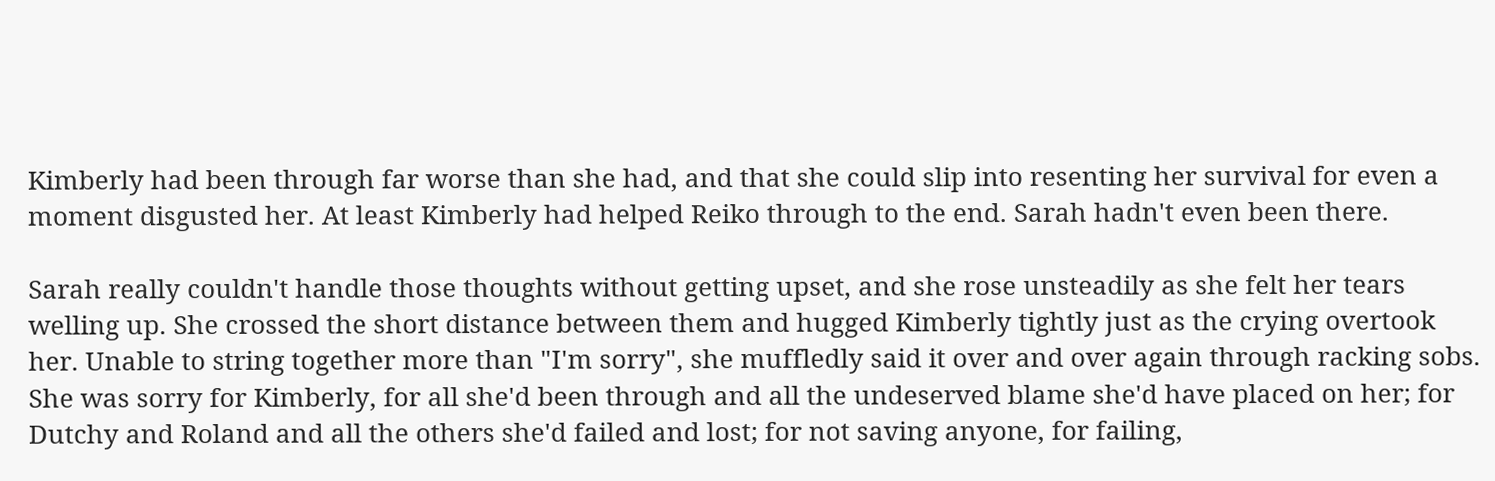Kimberly had been through far worse than she had, and that she could slip into resenting her survival for even a moment disgusted her. At least Kimberly had helped Reiko through to the end. Sarah hadn't even been there.

Sarah really couldn't handle those thoughts without getting upset, and she rose unsteadily as she felt her tears welling up. She crossed the short distance between them and hugged Kimberly tightly just as the crying overtook her. Unable to string together more than "I'm sorry", she muffledly said it over and over again through racking sobs. She was sorry for Kimberly, for all she'd been through and all the undeserved blame she'd have placed on her; for Dutchy and Roland and all the others she'd failed and lost; for not saving anyone, for failing,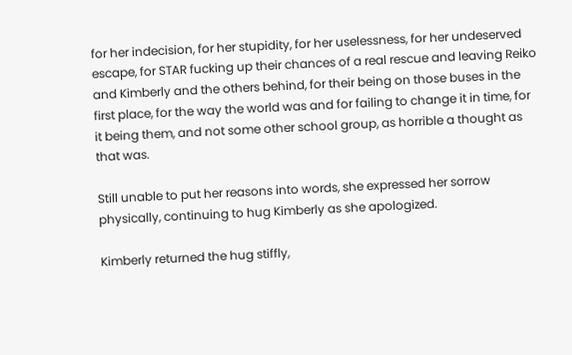for her indecision, for her stupidity, for her uselessness, for her undeserved escape, for STAR fucking up their chances of a real rescue and leaving Reiko and Kimberly and the others behind, for their being on those buses in the first place, for the way the world was and for failing to change it in time, for it being them, and not some other school group, as horrible a thought as that was.

Still unable to put her reasons into words, she expressed her sorrow physically, continuing to hug Kimberly as she apologized.

Kimberly returned the hug stiffly,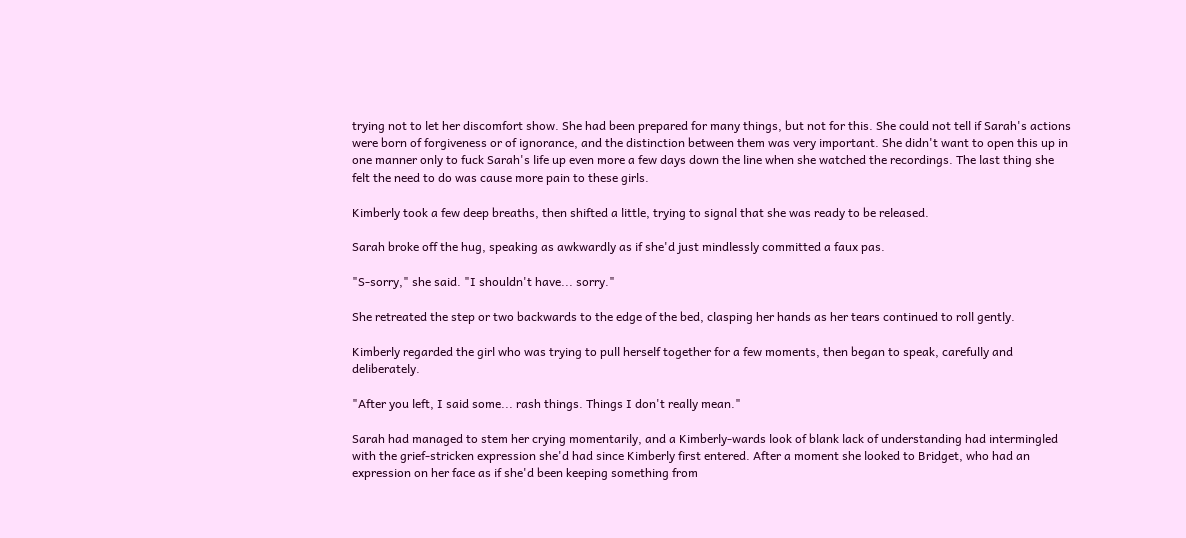trying not to let her discomfort show. She had been prepared for many things, but not for this. She could not tell if Sarah's actions were born of forgiveness or of ignorance, and the distinction between them was very important. She didn't want to open this up in one manner only to fuck Sarah's life up even more a few days down the line when she watched the recordings. The last thing she felt the need to do was cause more pain to these girls.

Kimberly took a few deep breaths, then shifted a little, trying to signal that she was ready to be released.

Sarah broke off the hug, speaking as awkwardly as if she'd just mindlessly committed a faux pas.

"S-sorry," she said. "I shouldn't have... sorry."

She retreated the step or two backwards to the edge of the bed, clasping her hands as her tears continued to roll gently.

Kimberly regarded the girl who was trying to pull herself together for a few moments, then began to speak, carefully and deliberately.

"After you left, I said some... rash things. Things I don't really mean."

Sarah had managed to stem her crying momentarily, and a Kimberly-wards look of blank lack of understanding had intermingled with the grief-stricken expression she'd had since Kimberly first entered. After a moment she looked to Bridget, who had an expression on her face as if she'd been keeping something from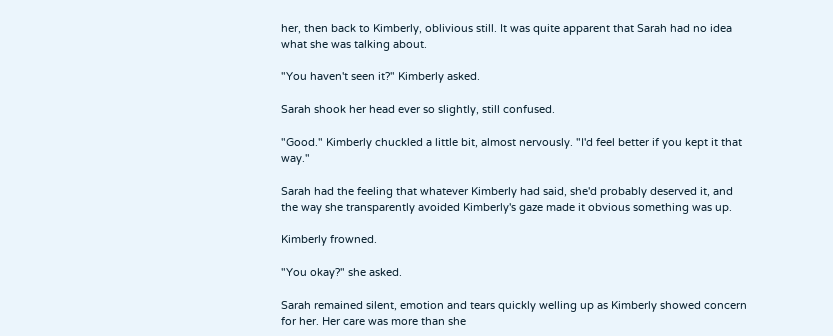her, then back to Kimberly, oblivious still. It was quite apparent that Sarah had no idea what she was talking about.

"You haven't seen it?" Kimberly asked.

Sarah shook her head ever so slightly, still confused.

"Good." Kimberly chuckled a little bit, almost nervously. "I'd feel better if you kept it that way."

Sarah had the feeling that whatever Kimberly had said, she'd probably deserved it, and the way she transparently avoided Kimberly's gaze made it obvious something was up.

Kimberly frowned.

"You okay?" she asked.

Sarah remained silent, emotion and tears quickly welling up as Kimberly showed concern for her. Her care was more than she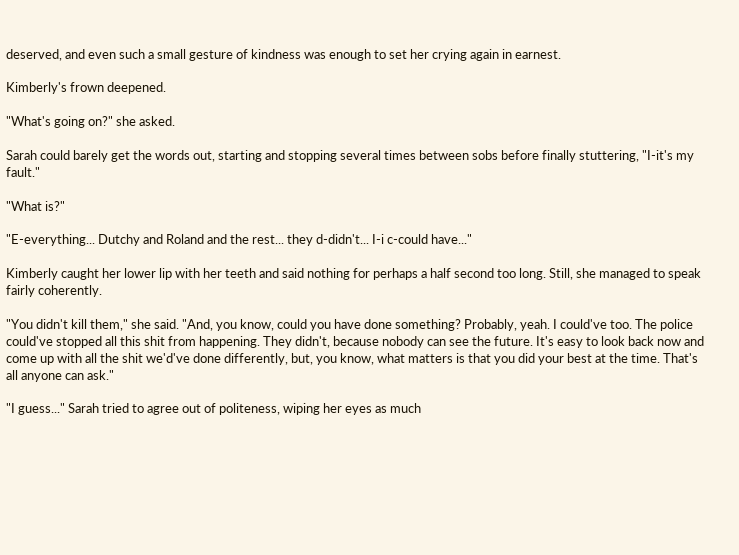deserved, and even such a small gesture of kindness was enough to set her crying again in earnest.

Kimberly's frown deepened.

"What's going on?" she asked.

Sarah could barely get the words out, starting and stopping several times between sobs before finally stuttering, "I-it's my fault."

"What is?"

"E-everything... Dutchy and Roland and the rest... they d-didn't... I-i c-could have..."

Kimberly caught her lower lip with her teeth and said nothing for perhaps a half second too long. Still, she managed to speak fairly coherently.

"You didn't kill them," she said. "And, you know, could you have done something? Probably, yeah. I could've too. The police could've stopped all this shit from happening. They didn't, because nobody can see the future. It's easy to look back now and come up with all the shit we'd've done differently, but, you know, what matters is that you did your best at the time. That's all anyone can ask."

"I guess..." Sarah tried to agree out of politeness, wiping her eyes as much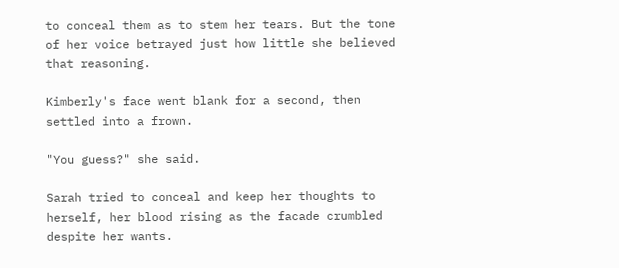to conceal them as to stem her tears. But the tone of her voice betrayed just how little she believed that reasoning.

Kimberly's face went blank for a second, then settled into a frown.

"You guess?" she said.

Sarah tried to conceal and keep her thoughts to herself, her blood rising as the facade crumbled despite her wants.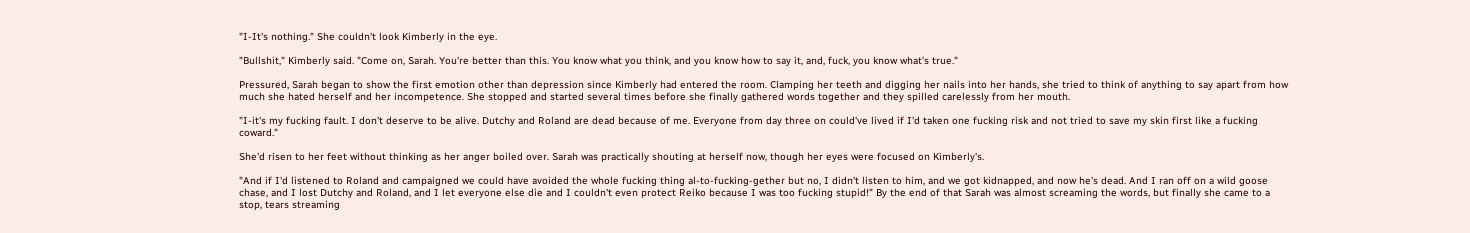"I-It's nothing." She couldn't look Kimberly in the eye.

"Bullshit," Kimberly said. "Come on, Sarah. You're better than this. You know what you think, and you know how to say it, and, fuck, you know what's true."

Pressured, Sarah began to show the first emotion other than depression since Kimberly had entered the room. Clamping her teeth and digging her nails into her hands, she tried to think of anything to say apart from how much she hated herself and her incompetence. She stopped and started several times before she finally gathered words together and they spilled carelessly from her mouth.

"I-it's my fucking fault. I don't deserve to be alive. Dutchy and Roland are dead because of me. Everyone from day three on could've lived if I'd taken one fucking risk and not tried to save my skin first like a fucking coward."

She'd risen to her feet without thinking as her anger boiled over. Sarah was practically shouting at herself now, though her eyes were focused on Kimberly's.

"And if I'd listened to Roland and campaigned we could have avoided the whole fucking thing al-to-fucking-gether but no, I didn't listen to him, and we got kidnapped, and now he's dead. And I ran off on a wild goose chase, and I lost Dutchy and Roland, and I let everyone else die and I couldn't even protect Reiko because I was too fucking stupid!" By the end of that Sarah was almost screaming the words, but finally she came to a stop, tears streaming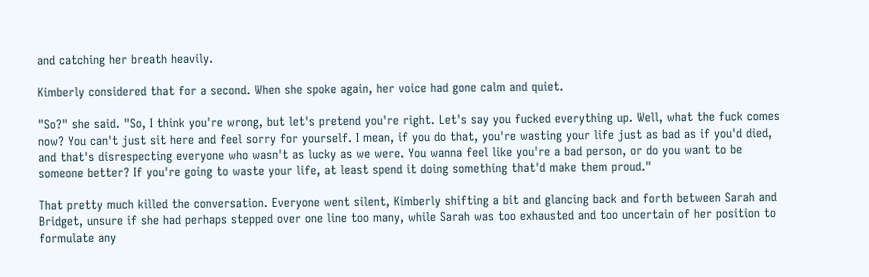and catching her breath heavily.

Kimberly considered that for a second. When she spoke again, her voice had gone calm and quiet.

"So?" she said. "So, I think you're wrong, but let's pretend you're right. Let's say you fucked everything up. Well, what the fuck comes now? You can't just sit here and feel sorry for yourself. I mean, if you do that, you're wasting your life just as bad as if you'd died, and that's disrespecting everyone who wasn't as lucky as we were. You wanna feel like you're a bad person, or do you want to be someone better? If you're going to waste your life, at least spend it doing something that'd make them proud."

That pretty much killed the conversation. Everyone went silent, Kimberly shifting a bit and glancing back and forth between Sarah and Bridget, unsure if she had perhaps stepped over one line too many, while Sarah was too exhausted and too uncertain of her position to formulate any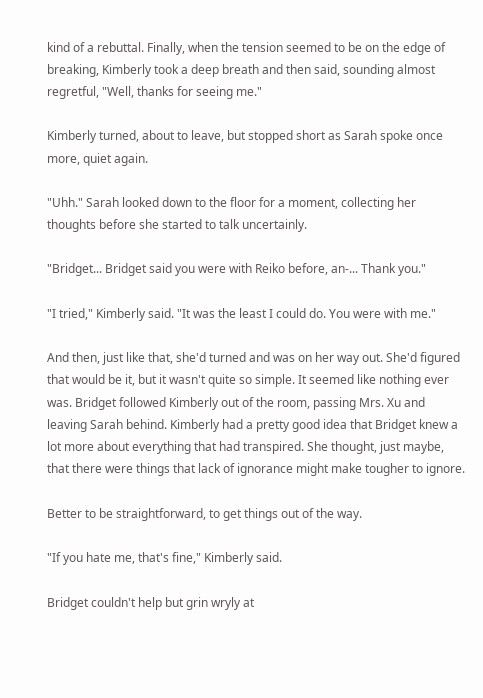kind of a rebuttal. Finally, when the tension seemed to be on the edge of breaking, Kimberly took a deep breath and then said, sounding almost regretful, "Well, thanks for seeing me."

Kimberly turned, about to leave, but stopped short as Sarah spoke once more, quiet again.

"Uhh." Sarah looked down to the floor for a moment, collecting her thoughts before she started to talk uncertainly.

"Bridget... Bridget said you were with Reiko before, an-... Thank you."

"I tried," Kimberly said. "It was the least I could do. You were with me."

And then, just like that, she'd turned and was on her way out. She'd figured that would be it, but it wasn't quite so simple. It seemed like nothing ever was. Bridget followed Kimberly out of the room, passing Mrs. Xu and leaving Sarah behind. Kimberly had a pretty good idea that Bridget knew a lot more about everything that had transpired. She thought, just maybe, that there were things that lack of ignorance might make tougher to ignore.

Better to be straightforward, to get things out of the way.

"If you hate me, that's fine," Kimberly said.

Bridget couldn't help but grin wryly at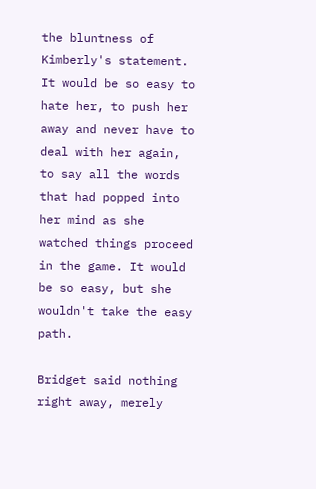the bluntness of Kimberly's statement. It would be so easy to hate her, to push her away and never have to deal with her again, to say all the words that had popped into her mind as she watched things proceed in the game. It would be so easy, but she wouldn't take the easy path.

Bridget said nothing right away, merely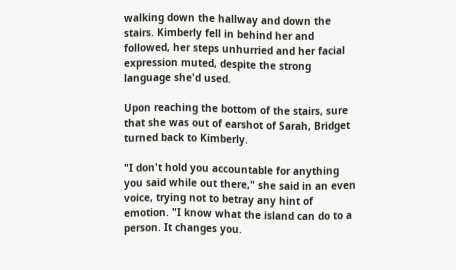walking down the hallway and down the stairs. Kimberly fell in behind her and followed, her steps unhurried and her facial expression muted, despite the strong language she'd used.

Upon reaching the bottom of the stairs, sure that she was out of earshot of Sarah, Bridget turned back to Kimberly.

"I don't hold you accountable for anything you said while out there," she said in an even voice, trying not to betray any hint of emotion. "I know what the island can do to a person. It changes you.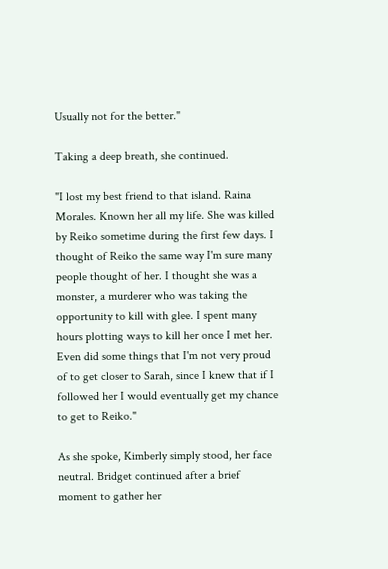Usually not for the better."

Taking a deep breath, she continued.

"I lost my best friend to that island. Raina Morales. Known her all my life. She was killed by Reiko sometime during the first few days. I thought of Reiko the same way I'm sure many people thought of her. I thought she was a monster, a murderer who was taking the opportunity to kill with glee. I spent many hours plotting ways to kill her once I met her. Even did some things that I'm not very proud of to get closer to Sarah, since I knew that if I followed her I would eventually get my chance to get to Reiko."

As she spoke, Kimberly simply stood, her face neutral. Bridget continued after a brief moment to gather her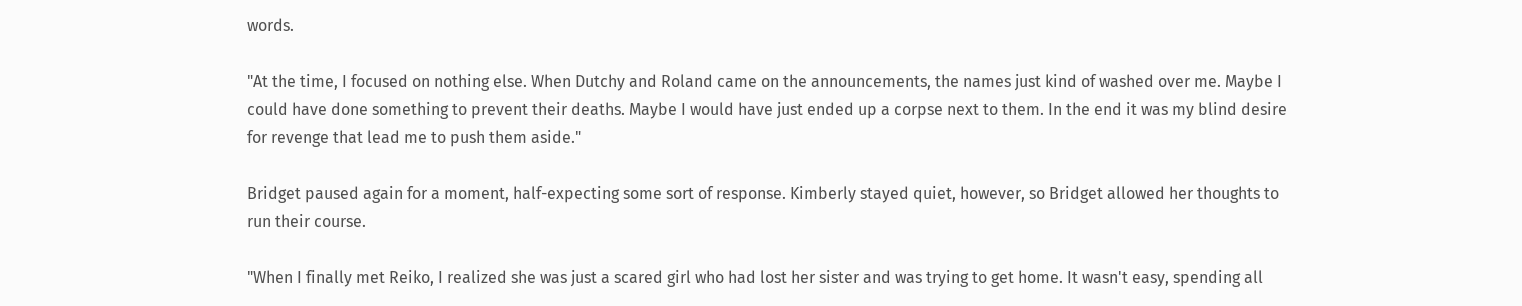words.

"At the time, I focused on nothing else. When Dutchy and Roland came on the announcements, the names just kind of washed over me. Maybe I could have done something to prevent their deaths. Maybe I would have just ended up a corpse next to them. In the end it was my blind desire for revenge that lead me to push them aside."

Bridget paused again for a moment, half-expecting some sort of response. Kimberly stayed quiet, however, so Bridget allowed her thoughts to run their course.

"When I finally met Reiko, I realized she was just a scared girl who had lost her sister and was trying to get home. It wasn't easy, spending all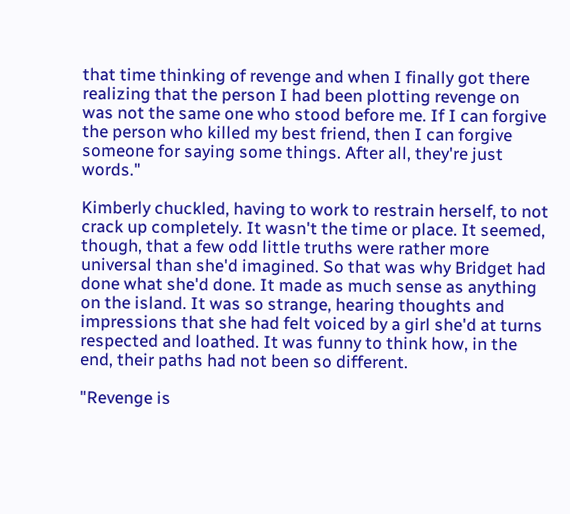that time thinking of revenge and when I finally got there realizing that the person I had been plotting revenge on was not the same one who stood before me. If I can forgive the person who killed my best friend, then I can forgive someone for saying some things. After all, they're just words."

Kimberly chuckled, having to work to restrain herself, to not crack up completely. It wasn't the time or place. It seemed, though, that a few odd little truths were rather more universal than she'd imagined. So that was why Bridget had done what she'd done. It made as much sense as anything on the island. It was so strange, hearing thoughts and impressions that she had felt voiced by a girl she'd at turns respected and loathed. It was funny to think how, in the end, their paths had not been so different.

"Revenge is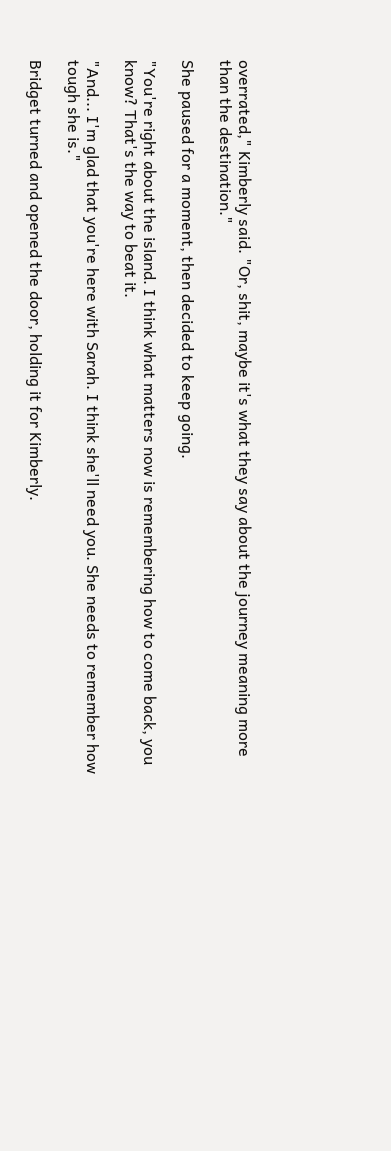overrated," Kimberly said. "Or, shit, maybe it's what they say about the journey meaning more than the destination."

She paused for a moment, then decided to keep going.

"You're right about the island. I think what matters now is remembering how to come back, you know? That's the way to beat it.

"And... I'm glad that you're here with Sarah. I think she'll need you. She needs to remember how tough she is."

Bridget turned and opened the door, holding it for Kimberly.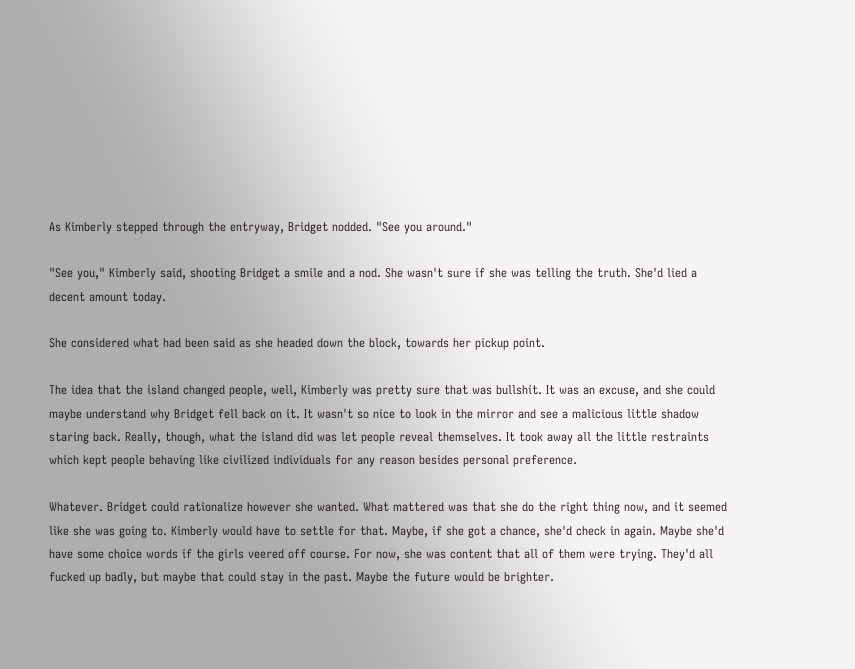As Kimberly stepped through the entryway, Bridget nodded. "See you around."

"See you," Kimberly said, shooting Bridget a smile and a nod. She wasn't sure if she was telling the truth. She'd lied a decent amount today.

She considered what had been said as she headed down the block, towards her pickup point.

The idea that the island changed people, well, Kimberly was pretty sure that was bullshit. It was an excuse, and she could maybe understand why Bridget fell back on it. It wasn't so nice to look in the mirror and see a malicious little shadow staring back. Really, though, what the island did was let people reveal themselves. It took away all the little restraints which kept people behaving like civilized individuals for any reason besides personal preference.

Whatever. Bridget could rationalize however she wanted. What mattered was that she do the right thing now, and it seemed like she was going to. Kimberly would have to settle for that. Maybe, if she got a chance, she'd check in again. Maybe she'd have some choice words if the girls veered off course. For now, she was content that all of them were trying. They'd all fucked up badly, but maybe that could stay in the past. Maybe the future would be brighter.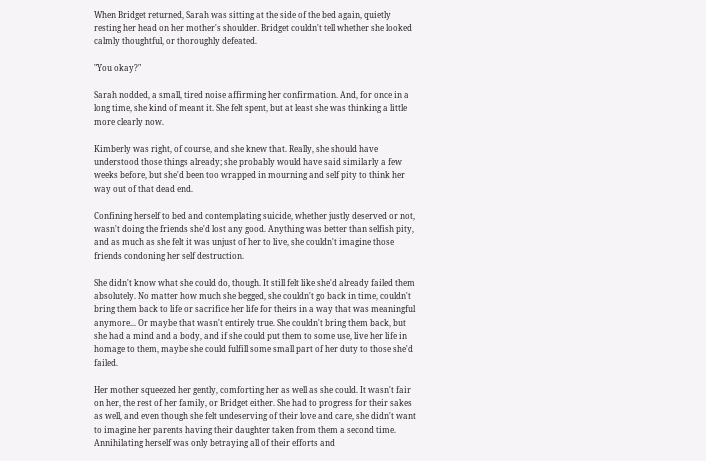When Bridget returned, Sarah was sitting at the side of the bed again, quietly resting her head on her mother's shoulder. Bridget couldn't tell whether she looked calmly thoughtful, or thoroughly defeated.

"You okay?"

Sarah nodded, a small, tired noise affirming her confirmation. And, for once in a long time, she kind of meant it. She felt spent, but at least she was thinking a little more clearly now.

Kimberly was right, of course, and she knew that. Really, she should have understood those things already; she probably would have said similarly a few weeks before, but she'd been too wrapped in mourning and self pity to think her way out of that dead end.

Confining herself to bed and contemplating suicide, whether justly deserved or not, wasn't doing the friends she'd lost any good. Anything was better than selfish pity, and as much as she felt it was unjust of her to live, she couldn't imagine those friends condoning her self destruction.

She didn't know what she could do, though. It still felt like she'd already failed them absolutely. No matter how much she begged, she couldn't go back in time, couldn't bring them back to life or sacrifice her life for theirs in a way that was meaningful anymore... Or maybe that wasn't entirely true. She couldn't bring them back, but she had a mind and a body, and if she could put them to some use, live her life in homage to them, maybe she could fulfill some small part of her duty to those she'd failed.

Her mother squeezed her gently, comforting her as well as she could. It wasn't fair on her, the rest of her family, or Bridget either. She had to progress for their sakes as well, and even though she felt undeserving of their love and care, she didn't want to imagine her parents having their daughter taken from them a second time. Annihilating herself was only betraying all of their efforts and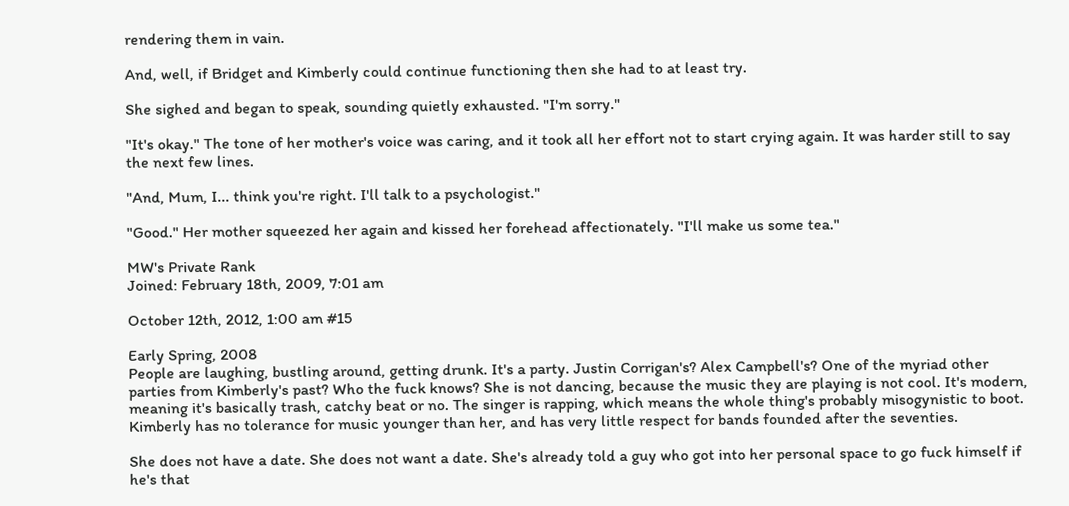rendering them in vain.

And, well, if Bridget and Kimberly could continue functioning then she had to at least try.

She sighed and began to speak, sounding quietly exhausted. "I'm sorry."

"It's okay." The tone of her mother's voice was caring, and it took all her effort not to start crying again. It was harder still to say the next few lines.

"And, Mum, I... think you're right. I'll talk to a psychologist."

"Good." Her mother squeezed her again and kissed her forehead affectionately. "I'll make us some tea."

MW's Private Rank
Joined: February 18th, 2009, 7:01 am

October 12th, 2012, 1:00 am #15

Early Spring, 2008
People are laughing, bustling around, getting drunk. It's a party. Justin Corrigan's? Alex Campbell's? One of the myriad other parties from Kimberly's past? Who the fuck knows? She is not dancing, because the music they are playing is not cool. It's modern, meaning it's basically trash, catchy beat or no. The singer is rapping, which means the whole thing's probably misogynistic to boot. Kimberly has no tolerance for music younger than her, and has very little respect for bands founded after the seventies.

She does not have a date. She does not want a date. She's already told a guy who got into her personal space to go fuck himself if he's that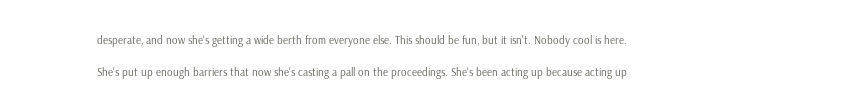desperate, and now she's getting a wide berth from everyone else. This should be fun, but it isn't. Nobody cool is here.

She's put up enough barriers that now she's casting a pall on the proceedings. She's been acting up because acting up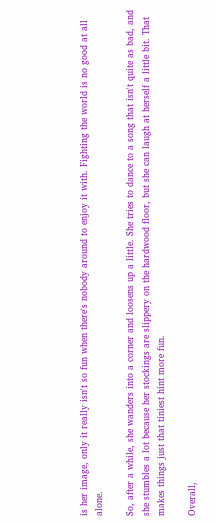is her image, only it really isn't so fun when there's nobody around to enjoy it with. Fighting the world is no good at all alone.

So, after a while, she wanders into a corner and loosens up a little. She tries to dance to a song that isn't quite as bad, and she stumbles a lot because her stockings are slippery on the hardwood floor, but she can laugh at herself a little bit. That makes things just that tiniest hint more fun.

Overall,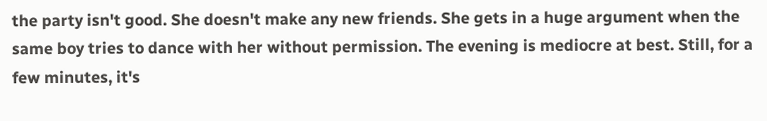the party isn't good. She doesn't make any new friends. She gets in a huge argument when the same boy tries to dance with her without permission. The evening is mediocre at best. Still, for a few minutes, it's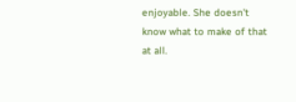enjoyable. She doesn't know what to make of that at all.